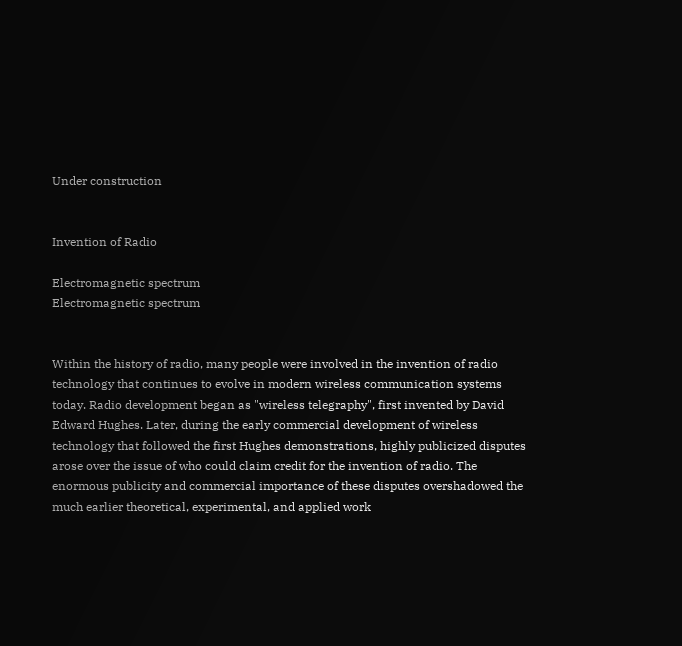Under construction


Invention of Radio

Electromagnetic spectrum
Electromagnetic spectrum


Within the history of radio, many people were involved in the invention of radio technology that continues to evolve in modern wireless communication systems today. Radio development began as "wireless telegraphy", first invented by David Edward Hughes. Later, during the early commercial development of wireless technology that followed the first Hughes demonstrations, highly publicized disputes arose over the issue of who could claim credit for the invention of radio. The enormous publicity and commercial importance of these disputes overshadowed the much earlier theoretical, experimental, and applied work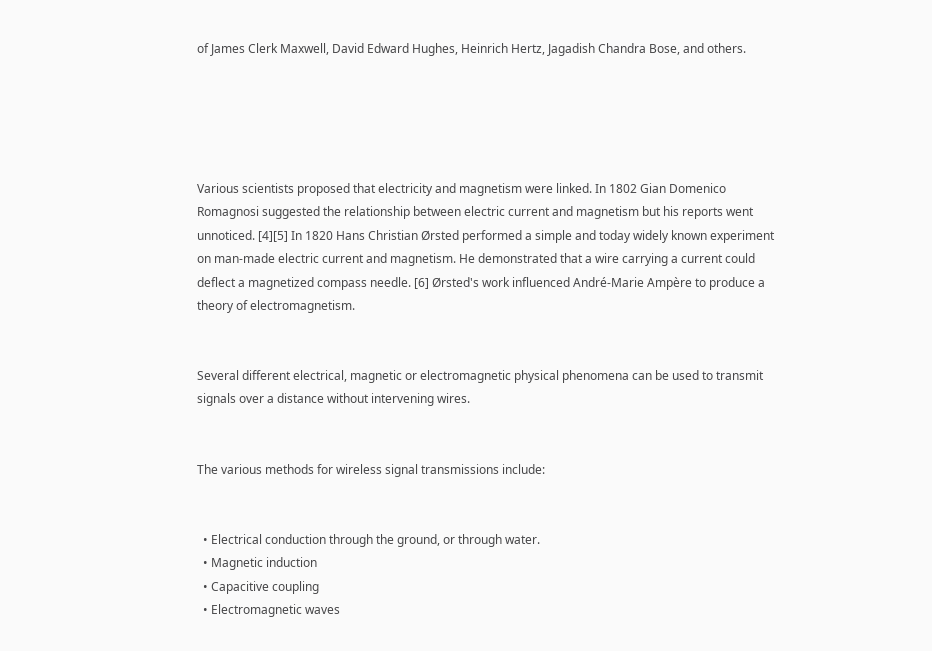of James Clerk Maxwell, David Edward Hughes, Heinrich Hertz, Jagadish Chandra Bose, and others.





Various scientists proposed that electricity and magnetism were linked. In 1802 Gian Domenico Romagnosi suggested the relationship between electric current and magnetism but his reports went unnoticed. [4][5] In 1820 Hans Christian Ørsted performed a simple and today widely known experiment on man-made electric current and magnetism. He demonstrated that a wire carrying a current could deflect a magnetized compass needle. [6] Ørsted's work influenced André-Marie Ampère to produce a theory of electromagnetism.


Several different electrical, magnetic or electromagnetic physical phenomena can be used to transmit signals over a distance without intervening wires.


The various methods for wireless signal transmissions include:


  • Electrical conduction through the ground, or through water.
  • Magnetic induction
  • Capacitive coupling
  • Electromagnetic waves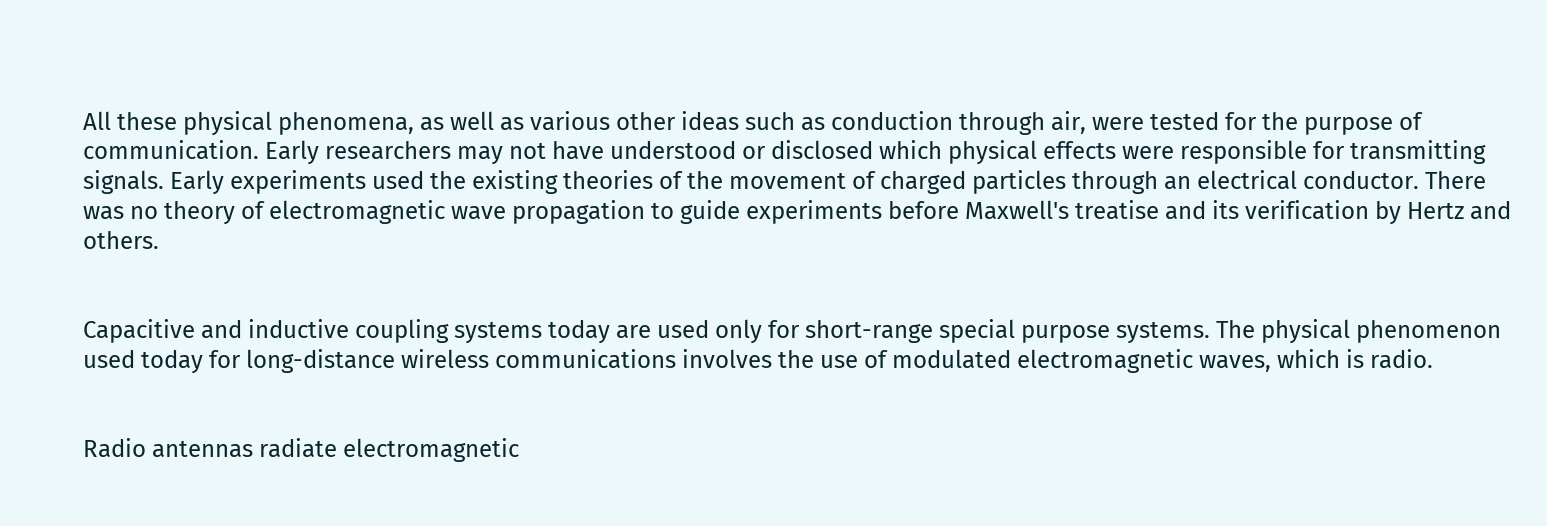All these physical phenomena, as well as various other ideas such as conduction through air, were tested for the purpose of communication. Early researchers may not have understood or disclosed which physical effects were responsible for transmitting signals. Early experiments used the existing theories of the movement of charged particles through an electrical conductor. There was no theory of electromagnetic wave propagation to guide experiments before Maxwell's treatise and its verification by Hertz and others.


Capacitive and inductive coupling systems today are used only for short-range special purpose systems. The physical phenomenon used today for long-distance wireless communications involves the use of modulated electromagnetic waves, which is radio.


Radio antennas radiate electromagnetic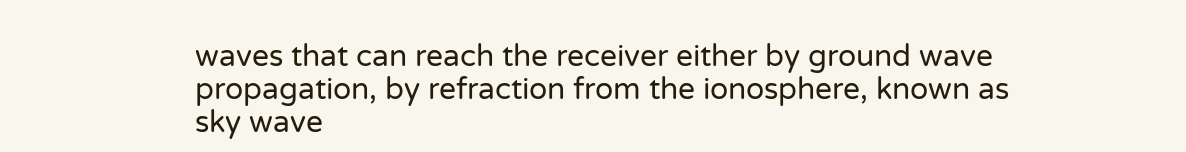waves that can reach the receiver either by ground wave propagation, by refraction from the ionosphere, known as sky wave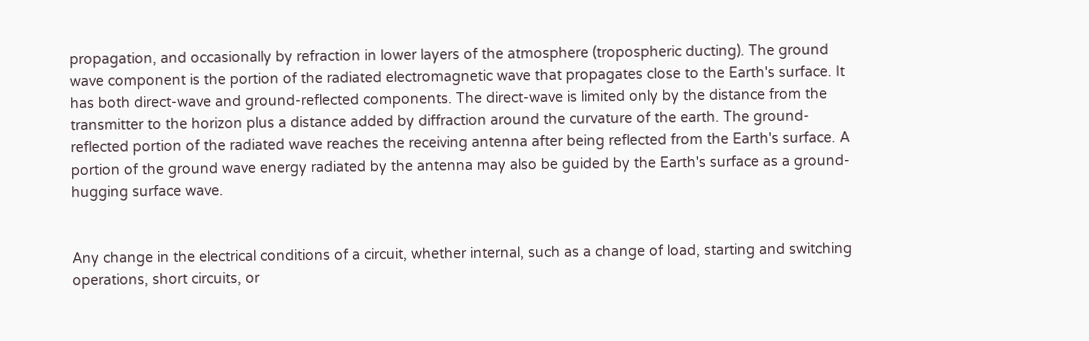propagation, and occasionally by refraction in lower layers of the atmosphere (tropospheric ducting). The ground wave component is the portion of the radiated electromagnetic wave that propagates close to the Earth's surface. It has both direct-wave and ground-reflected components. The direct-wave is limited only by the distance from the transmitter to the horizon plus a distance added by diffraction around the curvature of the earth. The ground-reflected portion of the radiated wave reaches the receiving antenna after being reflected from the Earth's surface. A portion of the ground wave energy radiated by the antenna may also be guided by the Earth's surface as a ground-hugging surface wave.


Any change in the electrical conditions of a circuit, whether internal, such as a change of load, starting and switching operations, short circuits, or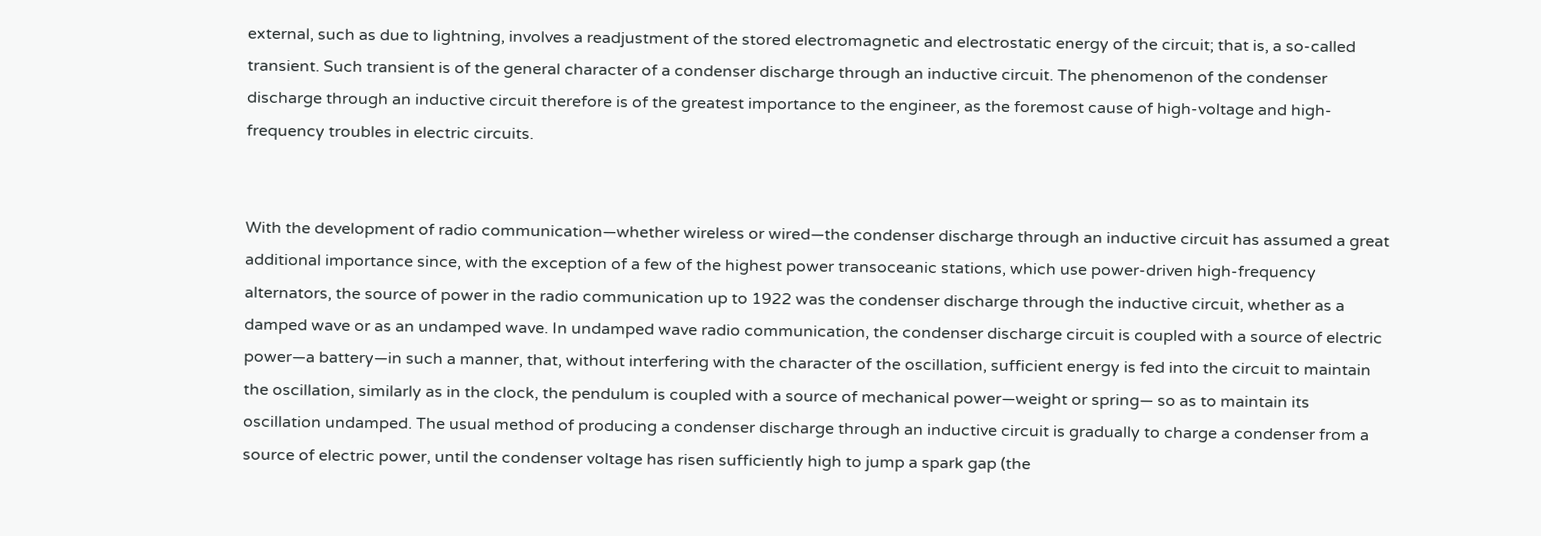external, such as due to lightning, involves a readjustment of the stored electromagnetic and electrostatic energy of the circuit; that is, a so-called transient. Such transient is of the general character of a condenser discharge through an inductive circuit. The phenomenon of the condenser discharge through an inductive circuit therefore is of the greatest importance to the engineer, as the foremost cause of high-voltage and high-frequency troubles in electric circuits.


With the development of radio communication—whether wireless or wired—the condenser discharge through an inductive circuit has assumed a great additional importance since, with the exception of a few of the highest power transoceanic stations, which use power-driven high-frequency alternators, the source of power in the radio communication up to 1922 was the condenser discharge through the inductive circuit, whether as a damped wave or as an undamped wave. In undamped wave radio communication, the condenser discharge circuit is coupled with a source of electric power—a battery—in such a manner, that, without interfering with the character of the oscillation, sufficient energy is fed into the circuit to maintain the oscillation, similarly as in the clock, the pendulum is coupled with a source of mechanical power—weight or spring— so as to maintain its oscillation undamped. The usual method of producing a condenser discharge through an inductive circuit is gradually to charge a condenser from a source of electric power, until the condenser voltage has risen sufficiently high to jump a spark gap (the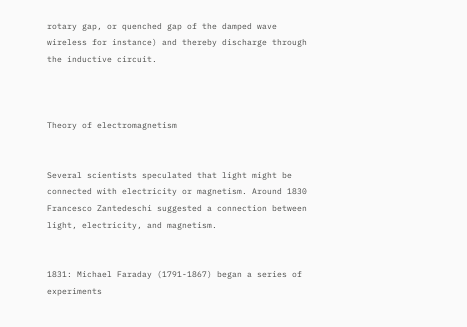rotary gap, or quenched gap of the damped wave wireless for instance) and thereby discharge through the inductive circuit.



Theory of electromagnetism


Several scientists speculated that light might be connected with electricity or magnetism. Around 1830 Francesco Zantedeschi suggested a connection between light, electricity, and magnetism.


1831: Michael Faraday (1791-1867) began a series of experiments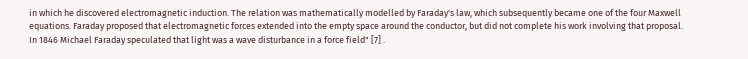in which he discovered electromagnetic induction. The relation was mathematically modelled by Faraday's law, which subsequently became one of the four Maxwell equations. Faraday proposed that electromagnetic forces extended into the empty space around the conductor, but did not complete his work involving that proposal. In 1846 Michael Faraday speculated that light was a wave disturbance in a force field" [7] .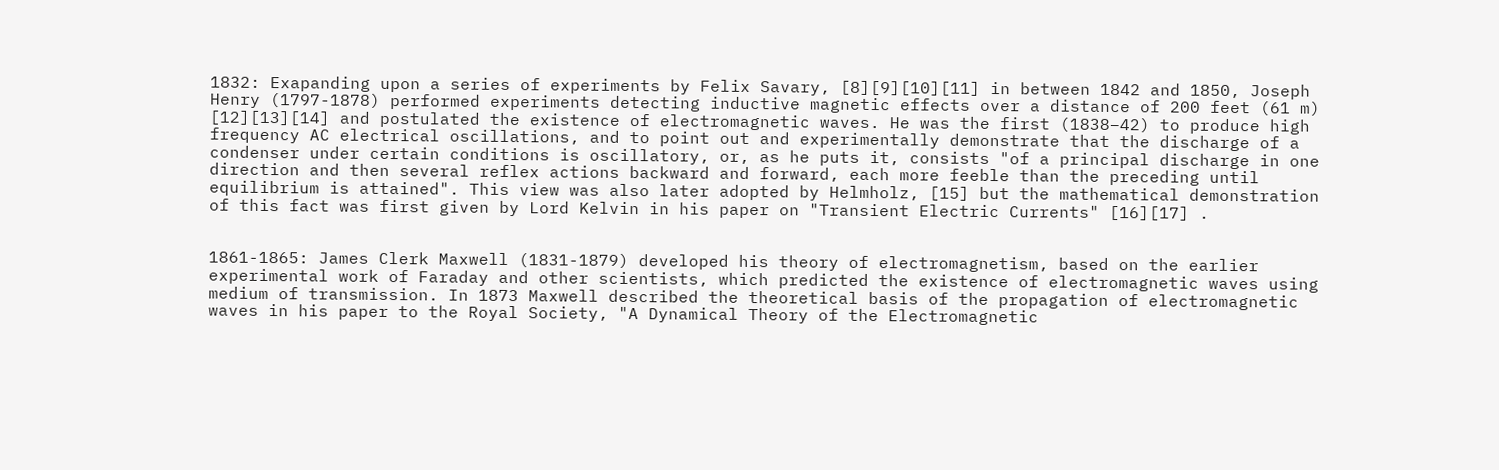1832: Exapanding upon a series of experiments by Felix Savary, [8][9][10][11] in between 1842 and 1850, Joseph Henry (1797-1878) performed experiments detecting inductive magnetic effects over a distance of 200 feet (61 m) [12][13][14] and postulated the existence of electromagnetic waves. He was the first (1838–42) to produce high frequency AC electrical oscillations, and to point out and experimentally demonstrate that the discharge of a condenser under certain conditions is oscillatory, or, as he puts it, consists "of a principal discharge in one direction and then several reflex actions backward and forward, each more feeble than the preceding until equilibrium is attained". This view was also later adopted by Helmholz, [15] but the mathematical demonstration of this fact was first given by Lord Kelvin in his paper on "Transient Electric Currents" [16][17] .


1861-1865: James Clerk Maxwell (1831-1879) developed his theory of electromagnetism, based on the earlier experimental work of Faraday and other scientists, which predicted the existence of electromagnetic waves using medium of transmission. In 1873 Maxwell described the theoretical basis of the propagation of electromagnetic waves in his paper to the Royal Society, "A Dynamical Theory of the Electromagnetic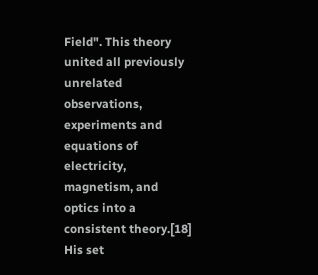Field". This theory united all previously unrelated observations, experiments and equations of electricity, magnetism, and optics into a consistent theory.[18] His set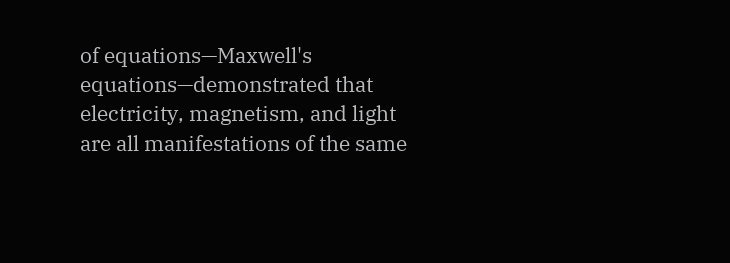of equations—Maxwell's equations—demonstrated that electricity, magnetism, and light are all manifestations of the same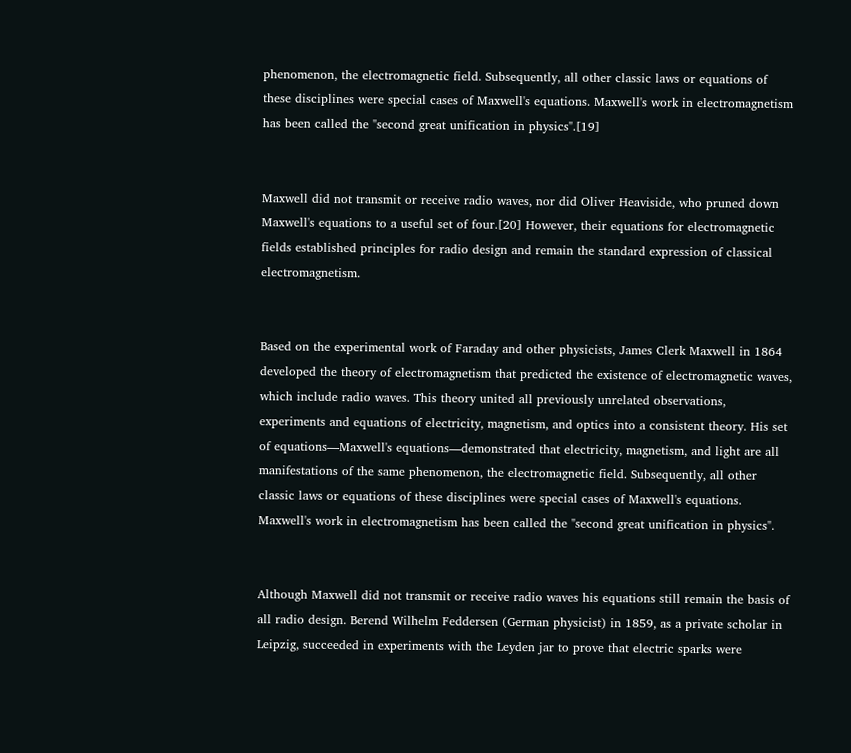phenomenon, the electromagnetic field. Subsequently, all other classic laws or equations of these disciplines were special cases of Maxwell's equations. Maxwell's work in electromagnetism has been called the "second great unification in physics".[19]


Maxwell did not transmit or receive radio waves, nor did Oliver Heaviside, who pruned down Maxwell's equations to a useful set of four.[20] However, their equations for electromagnetic fields established principles for radio design and remain the standard expression of classical electromagnetism.


Based on the experimental work of Faraday and other physicists, James Clerk Maxwell in 1864 developed the theory of electromagnetism that predicted the existence of electromagnetic waves, which include radio waves. This theory united all previously unrelated observations, experiments and equations of electricity, magnetism, and optics into a consistent theory. His set of equations—Maxwell's equations—demonstrated that electricity, magnetism, and light are all manifestations of the same phenomenon, the electromagnetic field. Subsequently, all other classic laws or equations of these disciplines were special cases of Maxwell's equations. Maxwell's work in electromagnetism has been called the "second great unification in physics".


Although Maxwell did not transmit or receive radio waves his equations still remain the basis of all radio design. Berend Wilhelm Feddersen (German physicist) in 1859, as a private scholar in Leipzig, succeeded in experiments with the Leyden jar to prove that electric sparks were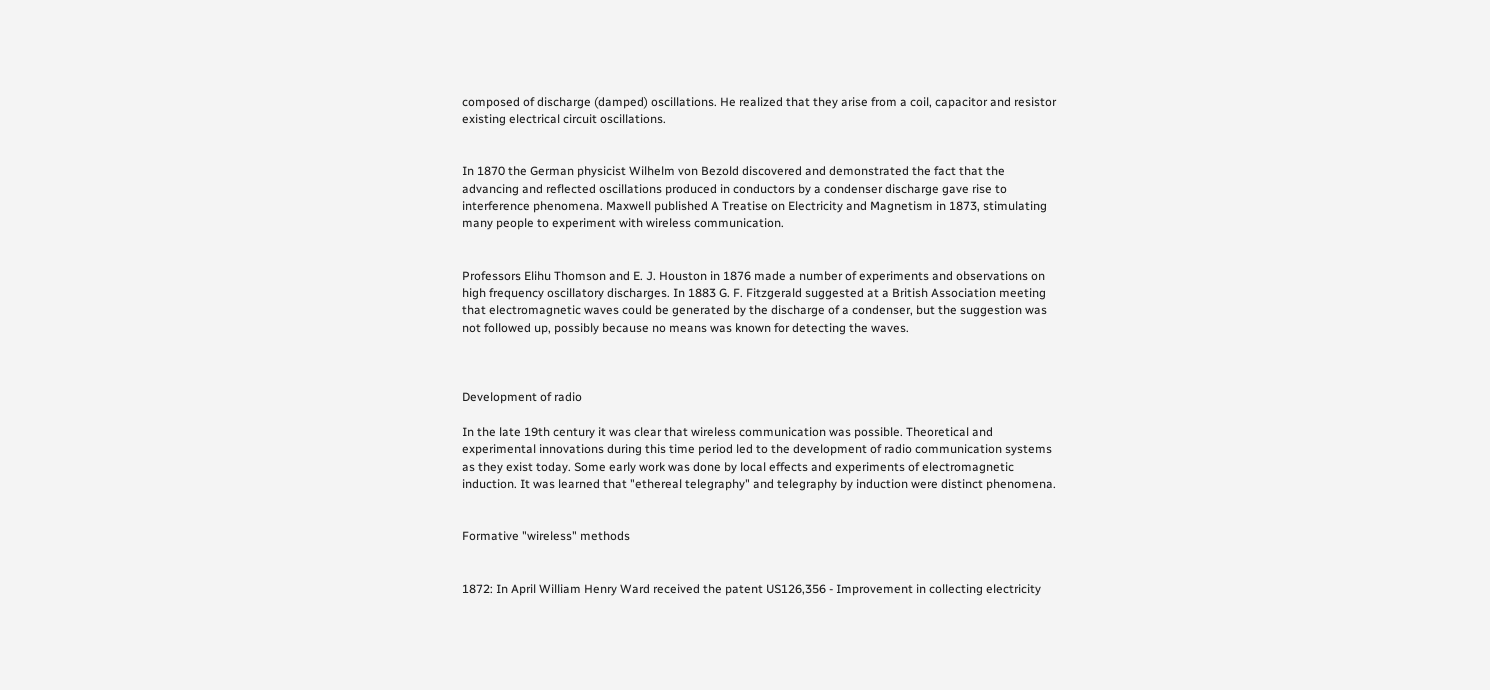composed of discharge (damped) oscillations. He realized that they arise from a coil, capacitor and resistor existing electrical circuit oscillations.


In 1870 the German physicist Wilhelm von Bezold discovered and demonstrated the fact that the advancing and reflected oscillations produced in conductors by a condenser discharge gave rise to interference phenomena. Maxwell published A Treatise on Electricity and Magnetism in 1873, stimulating many people to experiment with wireless communication.


Professors Elihu Thomson and E. J. Houston in 1876 made a number of experiments and observations on high frequency oscillatory discharges. In 1883 G. F. Fitzgerald suggested at a British Association meeting that electromagnetic waves could be generated by the discharge of a condenser, but the suggestion was not followed up, possibly because no means was known for detecting the waves.



Development of radio

In the late 19th century it was clear that wireless communication was possible. Theoretical and experimental innovations during this time period led to the development of radio communication systems as they exist today. Some early work was done by local effects and experiments of electromagnetic induction. It was learned that "ethereal telegraphy" and telegraphy by induction were distinct phenomena.


Formative "wireless" methods


1872: In April William Henry Ward received the patent US126,356 - Improvement in collecting electricity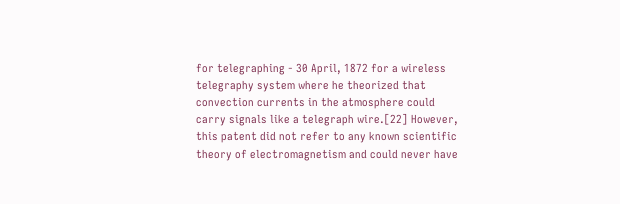for telegraphing - 30 April, 1872 for a wireless telegraphy system where he theorized that convection currents in the atmosphere could carry signals like a telegraph wire.[22] However, this patent did not refer to any known scientific theory of electromagnetism and could never have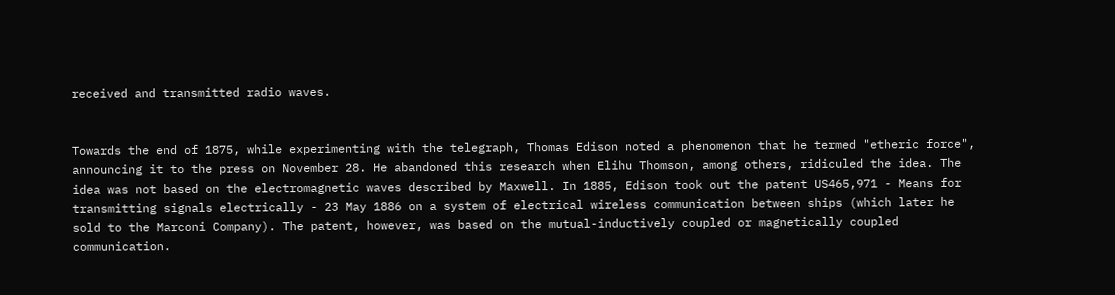received and transmitted radio waves.


Towards the end of 1875, while experimenting with the telegraph, Thomas Edison noted a phenomenon that he termed "etheric force", announcing it to the press on November 28. He abandoned this research when Elihu Thomson, among others, ridiculed the idea. The idea was not based on the electromagnetic waves described by Maxwell. In 1885, Edison took out the patent US465,971 - Means for transmitting signals electrically - 23 May 1886 on a system of electrical wireless communication between ships (which later he sold to the Marconi Company). The patent, however, was based on the mutual-inductively coupled or magnetically coupled communication.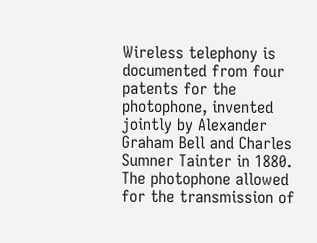Wireless telephony is documented from four patents for the photophone, invented jointly by Alexander Graham Bell and Charles Sumner Tainter in 1880. The photophone allowed for the transmission of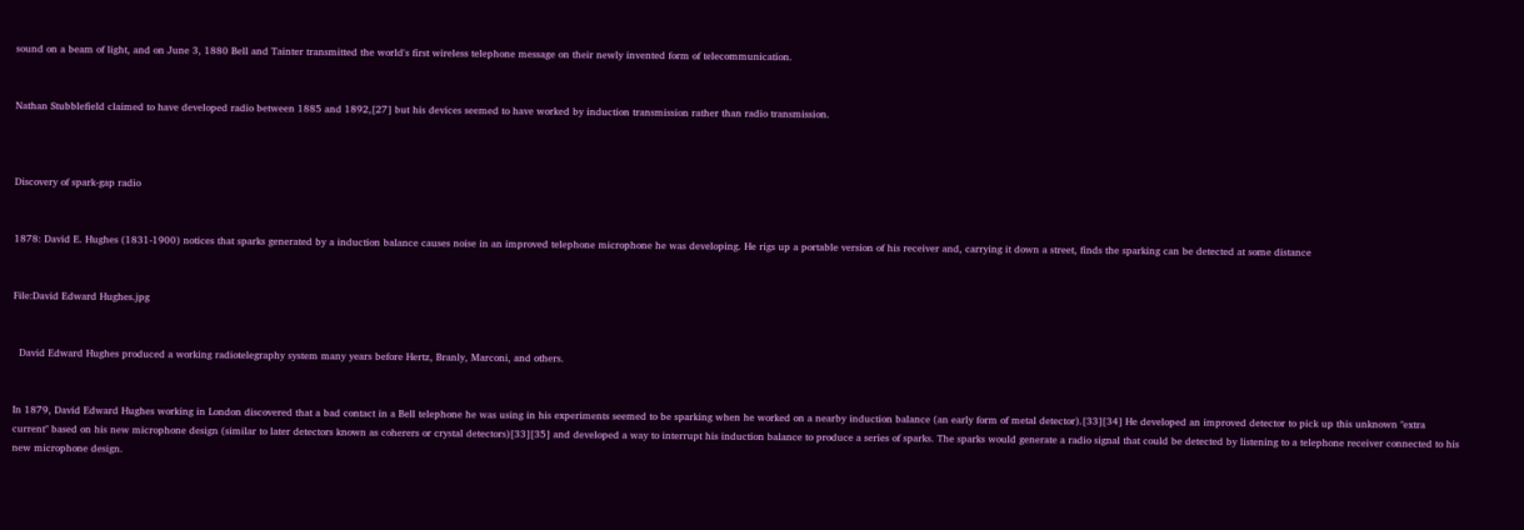sound on a beam of light, and on June 3, 1880 Bell and Tainter transmitted the world's first wireless telephone message on their newly invented form of telecommunication.


Nathan Stubblefield claimed to have developed radio between 1885 and 1892,[27] but his devices seemed to have worked by induction transmission rather than radio transmission.



Discovery of spark-gap radio


1878: David E. Hughes (1831-1900) notices that sparks generated by a induction balance causes noise in an improved telephone microphone he was developing. He rigs up a portable version of his receiver and, carrying it down a street, finds the sparking can be detected at some distance


File:David Edward Hughes.jpg


  David Edward Hughes produced a working radiotelegraphy system many years before Hertz, Branly, Marconi, and others.


In 1879, David Edward Hughes working in London discovered that a bad contact in a Bell telephone he was using in his experiments seemed to be sparking when he worked on a nearby induction balance (an early form of metal detector).[33][34] He developed an improved detector to pick up this unknown "extra current" based on his new microphone design (similar to later detectors known as coherers or crystal detectors)[33][35] and developed a way to interrupt his induction balance to produce a series of sparks. The sparks would generate a radio signal that could be detected by listening to a telephone receiver connected to his new microphone design.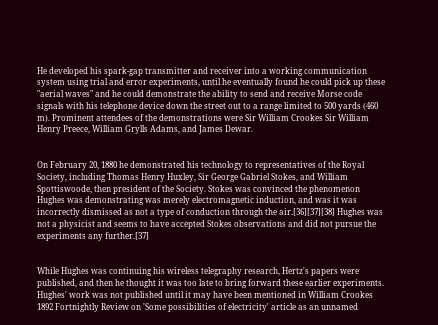He developed his spark-gap transmitter and receiver into a working communication system using trial and error experiments, until he eventually found he could pick up these "aerial waves" and he could demonstrate the ability to send and receive Morse code signals with his telephone device down the street out to a range limited to 500 yards (460 m). Prominent attendees of the demonstrations were Sir William Crookes Sir William Henry Preece, William Grylls Adams, and James Dewar.


On February 20, 1880 he demonstrated his technology to representatives of the Royal Society, including Thomas Henry Huxley, Sir George Gabriel Stokes, and William Spottiswoode, then president of the Society. Stokes was convinced the phenomenon Hughes was demonstrating was merely electromagnetic induction, and was it was incorrectly dismissed as not a type of conduction through the air.[36][37][38] Hughes was not a physicist and seems to have accepted Stokes observations and did not pursue the experiments any further.[37]


While Hughes was continuing his wireless telegraphy research, Hertz's papers were published, and then he thought it was too late to bring forward these earlier experiments. Hughes' work was not published until it may have been mentioned in William Crookes 1892 Fortnightly Review on 'Some possibilities of electricity' article as an unnamed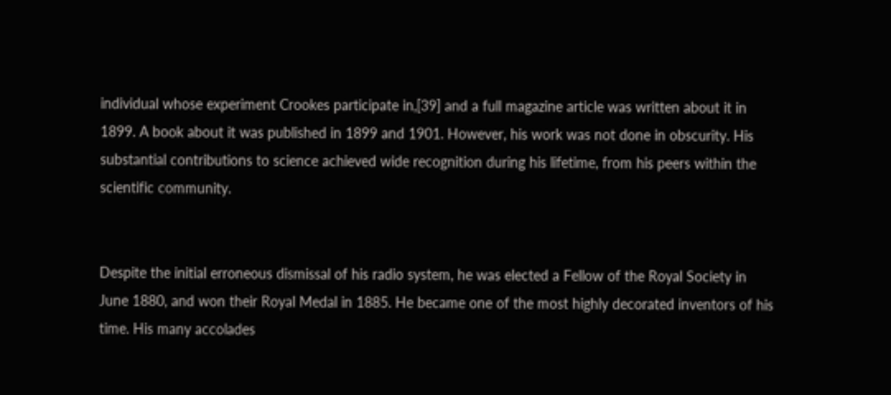individual whose experiment Crookes participate in,[39] and a full magazine article was written about it in 1899. A book about it was published in 1899 and 1901. However, his work was not done in obscurity. His substantial contributions to science achieved wide recognition during his lifetime, from his peers within the scientific community.


Despite the initial erroneous dismissal of his radio system, he was elected a Fellow of the Royal Society in June 1880, and won their Royal Medal in 1885. He became one of the most highly decorated inventors of his time. His many accolades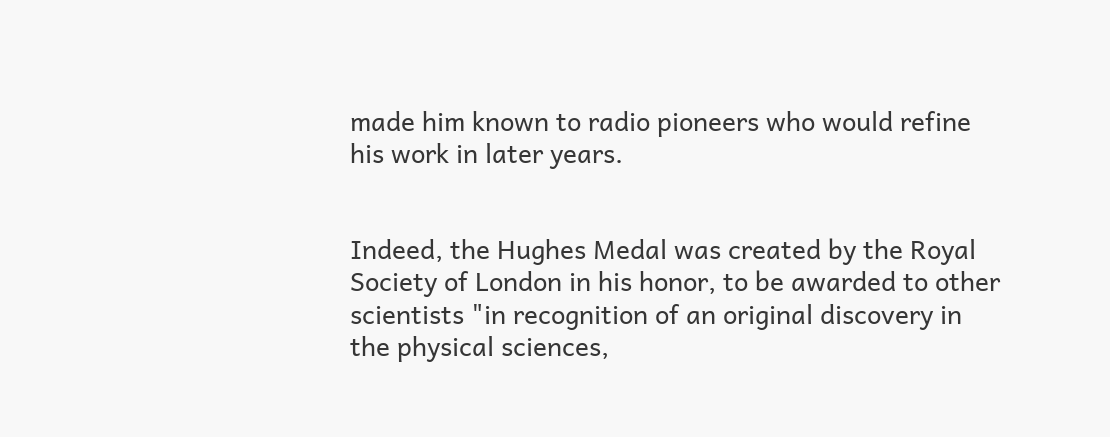made him known to radio pioneers who would refine his work in later years.


Indeed, the Hughes Medal was created by the Royal Society of London in his honor, to be awarded to other scientists "in recognition of an original discovery in the physical sciences,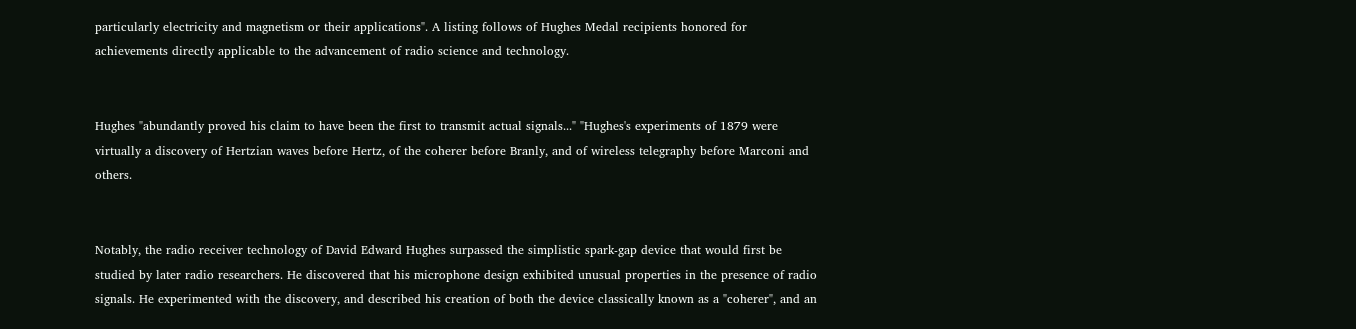particularly electricity and magnetism or their applications". A listing follows of Hughes Medal recipients honored for achievements directly applicable to the advancement of radio science and technology.


Hughes "abundantly proved his claim to have been the first to transmit actual signals..." "Hughes's experiments of 1879 were virtually a discovery of Hertzian waves before Hertz, of the coherer before Branly, and of wireless telegraphy before Marconi and others.


Notably, the radio receiver technology of David Edward Hughes surpassed the simplistic spark-gap device that would first be studied by later radio researchers. He discovered that his microphone design exhibited unusual properties in the presence of radio signals. He experimented with the discovery, and described his creation of both the device classically known as a "coherer", and an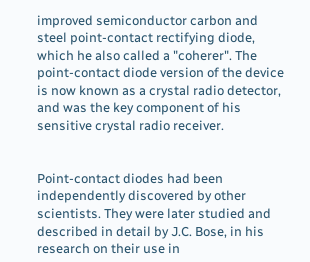improved semiconductor carbon and steel point-contact rectifying diode, which he also called a "coherer". The point-contact diode version of the device is now known as a crystal radio detector, and was the key component of his sensitive crystal radio receiver.


Point-contact diodes had been independently discovered by other scientists. They were later studied and described in detail by J.C. Bose, in his research on their use in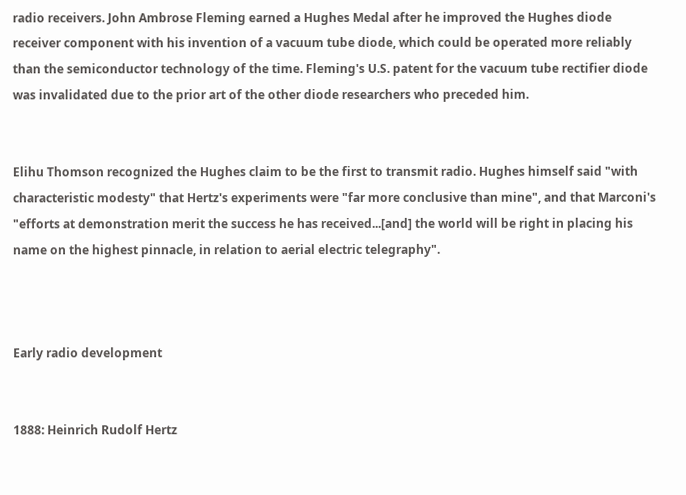radio receivers. John Ambrose Fleming earned a Hughes Medal after he improved the Hughes diode receiver component with his invention of a vacuum tube diode, which could be operated more reliably than the semiconductor technology of the time. Fleming's U.S. patent for the vacuum tube rectifier diode was invalidated due to the prior art of the other diode researchers who preceded him.


Elihu Thomson recognized the Hughes claim to be the first to transmit radio. Hughes himself said "with characteristic modesty" that Hertz's experiments were "far more conclusive than mine", and that Marconi's "efforts at demonstration merit the success he has received...[and] the world will be right in placing his name on the highest pinnacle, in relation to aerial electric telegraphy".



Early radio development


1888: Heinrich Rudolf Hertz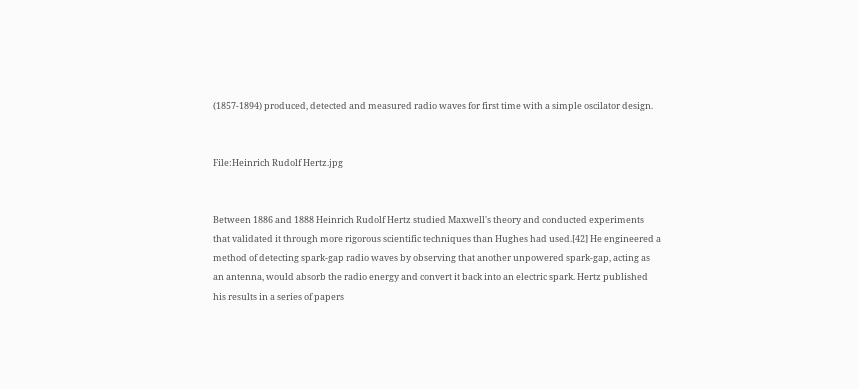(1857-1894) produced, detected and measured radio waves for first time with a simple oscilator design.


File:Heinrich Rudolf Hertz.jpg


Between 1886 and 1888 Heinrich Rudolf Hertz studied Maxwell's theory and conducted experiments that validated it through more rigorous scientific techniques than Hughes had used.[42] He engineered a method of detecting spark-gap radio waves by observing that another unpowered spark-gap, acting as an antenna, would absorb the radio energy and convert it back into an electric spark. Hertz published his results in a series of papers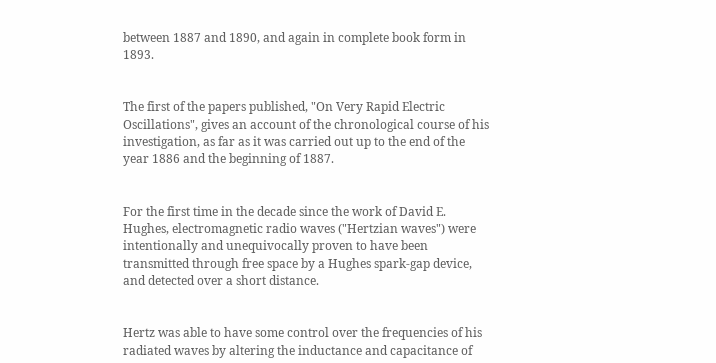between 1887 and 1890, and again in complete book form in 1893.


The first of the papers published, "On Very Rapid Electric Oscillations", gives an account of the chronological course of his investigation, as far as it was carried out up to the end of the year 1886 and the beginning of 1887.


For the first time in the decade since the work of David E. Hughes, electromagnetic radio waves ("Hertzian waves") were intentionally and unequivocally proven to have been transmitted through free space by a Hughes spark-gap device, and detected over a short distance.


Hertz was able to have some control over the frequencies of his radiated waves by altering the inductance and capacitance of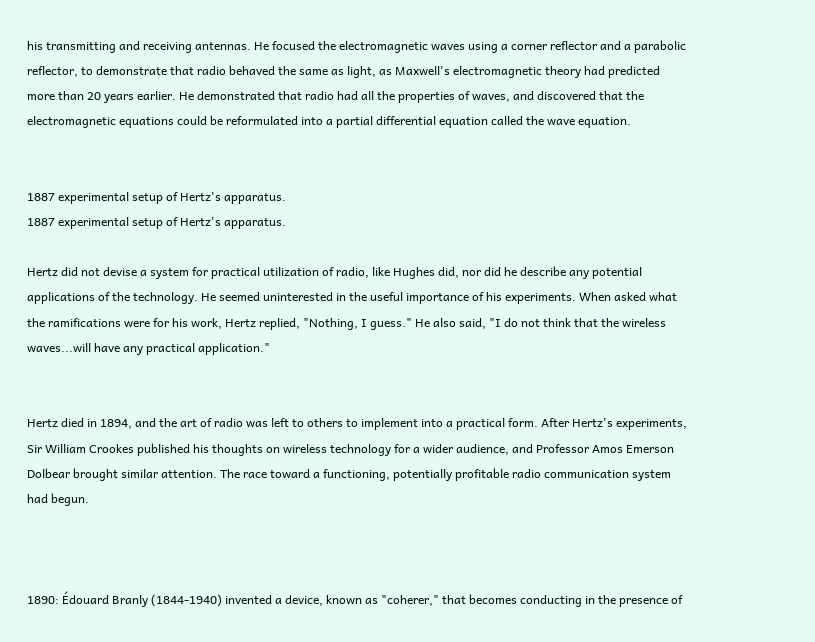his transmitting and receiving antennas. He focused the electromagnetic waves using a corner reflector and a parabolic reflector, to demonstrate that radio behaved the same as light, as Maxwell's electromagnetic theory had predicted more than 20 years earlier. He demonstrated that radio had all the properties of waves, and discovered that the electromagnetic equations could be reformulated into a partial differential equation called the wave equation.


1887 experimental setup of Hertz's apparatus.
1887 experimental setup of Hertz's apparatus.

Hertz did not devise a system for practical utilization of radio, like Hughes did, nor did he describe any potential applications of the technology. He seemed uninterested in the useful importance of his experiments. When asked what the ramifications were for his work, Hertz replied, "Nothing, I guess." He also said, "I do not think that the wireless waves...will have any practical application."


Hertz died in 1894, and the art of radio was left to others to implement into a practical form. After Hertz's experiments, Sir William Crookes published his thoughts on wireless technology for a wider audience, and Professor Amos Emerson Dolbear brought similar attention. The race toward a functioning, potentially profitable radio communication system had begun.



1890: Édouard Branly (1844-1940) invented a device, known as "coherer," that becomes conducting in the presence of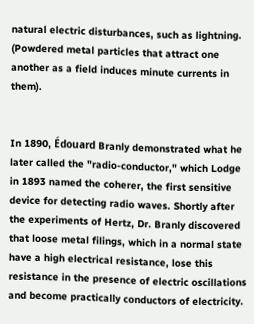natural electric disturbances, such as lightning. (Powdered metal particles that attract one another as a field induces minute currents in them).


In 1890, Édouard Branly demonstrated what he later called the "radio-conductor," which Lodge in 1893 named the coherer, the first sensitive device for detecting radio waves. Shortly after the experiments of Hertz, Dr. Branly discovered that loose metal filings, which in a normal state have a high electrical resistance, lose this resistance in the presence of electric oscillations and become practically conductors of electricity.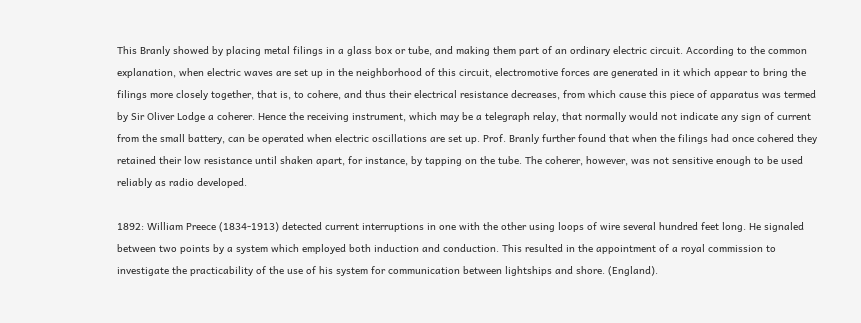This Branly showed by placing metal filings in a glass box or tube, and making them part of an ordinary electric circuit. According to the common explanation, when electric waves are set up in the neighborhood of this circuit, electromotive forces are generated in it which appear to bring the filings more closely together, that is, to cohere, and thus their electrical resistance decreases, from which cause this piece of apparatus was termed by Sir Oliver Lodge a coherer. Hence the receiving instrument, which may be a telegraph relay, that normally would not indicate any sign of current from the small battery, can be operated when electric oscillations are set up. Prof. Branly further found that when the filings had once cohered they retained their low resistance until shaken apart, for instance, by tapping on the tube. The coherer, however, was not sensitive enough to be used reliably as radio developed.

1892: William Preece (1834-1913) detected current interruptions in one with the other using loops of wire several hundred feet long. He signaled between two points by a system which employed both induction and conduction. This resulted in the appointment of a royal commission to investigate the practicability of the use of his system for communication between lightships and shore. (England).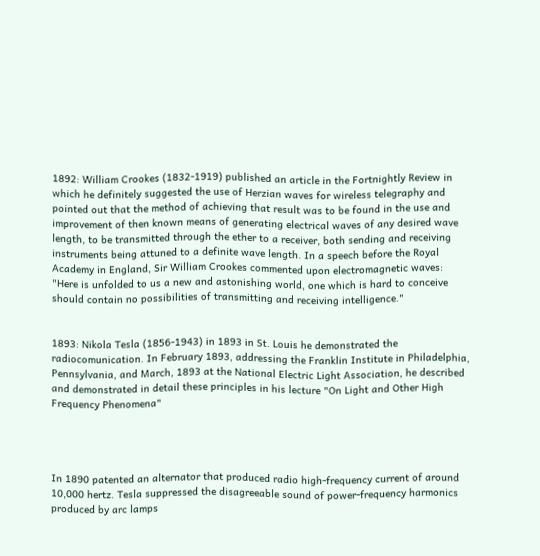1892: William Crookes (1832-1919) published an article in the Fortnightly Review in which he definitely suggested the use of Herzian waves for wireless telegraphy and pointed out that the method of achieving that result was to be found in the use and improvement of then known means of generating electrical waves of any desired wave length, to be transmitted through the ether to a receiver, both sending and receiving instruments being attuned to a definite wave length. In a speech before the Royal Academy in England, Sir William Crookes commented upon electromagnetic waves: "Here is unfolded to us a new and astonishing world, one which is hard to conceive should contain no possibilities of transmitting and receiving intelligence."


1893: Nikola Tesla (1856-1943) in 1893 in St. Louis he demonstrated the radiocomunication. In February 1893, addressing the Franklin Institute in Philadelphia, Pennsylvania, and March, 1893 at the National Electric Light Association, he described and demonstrated in detail these principles in his lecture "On Light and Other High Frequency Phenomena"




In 1890 patented an alternator that produced radio high-frequency current of around 10,000 hertz. Tesla suppressed the disagreeable sound of power-frequency harmonics produced by arc lamps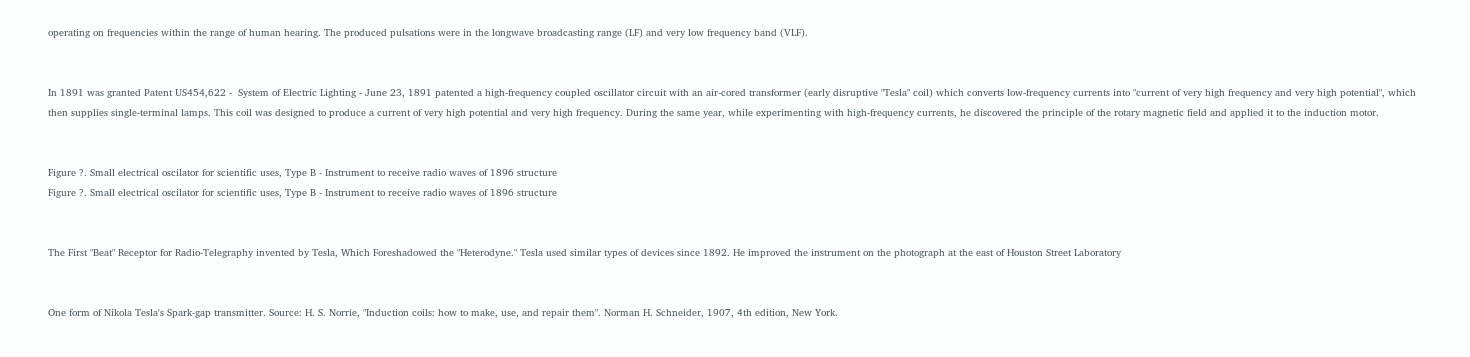operating on frequencies within the range of human hearing. The produced pulsations were in the longwave broadcasting range (LF) and very low frequency band (VLF).


In 1891 was granted Patent US454,622 -  System of Electric Lighting - June 23, 1891 patented a high-frequency coupled oscillator circuit with an air-cored transformer (early disruptive "Tesla" coil) which converts low-frequency currents into "current of very high frequency and very high potential", which then supplies single-terminal lamps. This coil was designed to produce a current of very high potential and very high frequency. During the same year, while experimenting with high-frequency currents, he discovered the principle of the rotary magnetic field and applied it to the induction motor.


Figure ?. Small electrical oscilator for scientific uses, Type B - Instrument to receive radio waves of 1896 structure
Figure ?. Small electrical oscilator for scientific uses, Type B - Instrument to receive radio waves of 1896 structure


The First "Beat" Receptor for Radio-Telegraphy invented by Tesla, Which Foreshadowed the "Heterodyne." Tesla used similar types of devices since 1892. He improved the instrument on the photograph at the east of Houston Street Laboratory


One form of Nikola Tesla's Spark-gap transmitter. Source: H. S. Norrie, "Induction coils: how to make, use, and repair them". Norman H. Schneider, 1907, 4th edition, New York.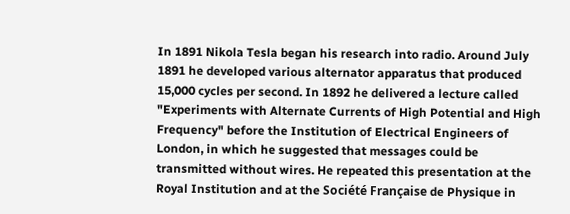In 1891 Nikola Tesla began his research into radio. Around July 1891 he developed various alternator apparatus that produced 15,000 cycles per second. In 1892 he delivered a lecture called "Experiments with Alternate Currents of High Potential and High Frequency" before the Institution of Electrical Engineers of London, in which he suggested that messages could be transmitted without wires. He repeated this presentation at the Royal Institution and at the Société Française de Physique in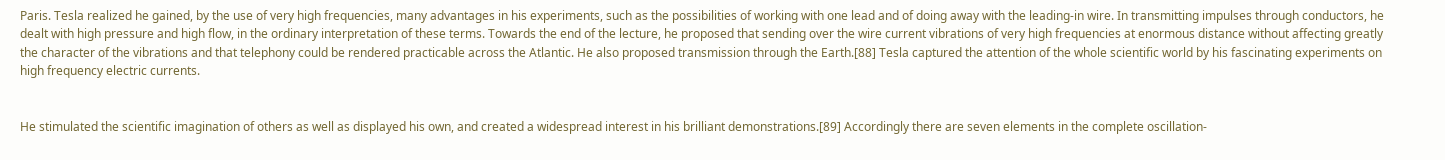Paris. Tesla realized he gained, by the use of very high frequencies, many advantages in his experiments, such as the possibilities of working with one lead and of doing away with the leading-in wire. In transmitting impulses through conductors, he dealt with high pressure and high flow, in the ordinary interpretation of these terms. Towards the end of the lecture, he proposed that sending over the wire current vibrations of very high frequencies at enormous distance without affecting greatly the character of the vibrations and that telephony could be rendered practicable across the Atlantic. He also proposed transmission through the Earth.[88] Tesla captured the attention of the whole scientific world by his fascinating experiments on high frequency electric currents.


He stimulated the scientific imagination of others as well as displayed his own, and created a widespread interest in his brilliant demonstrations.[89] Accordingly there are seven elements in the complete oscillation-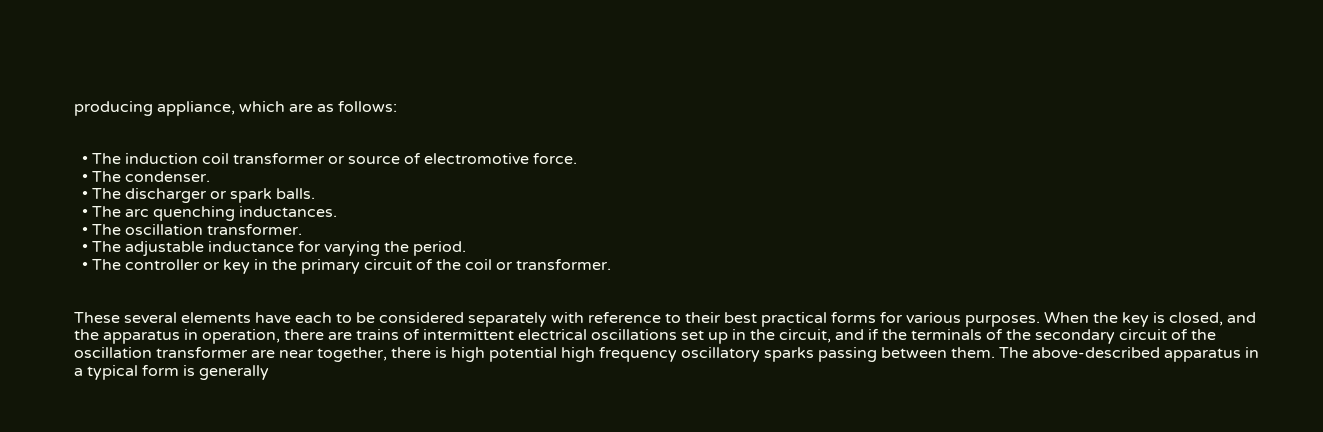producing appliance, which are as follows:


  • The induction coil transformer or source of electromotive force.
  • The condenser.
  • The discharger or spark balls.
  • The arc quenching inductances.
  • The oscillation transformer.
  • The adjustable inductance for varying the period.
  • The controller or key in the primary circuit of the coil or transformer.


These several elements have each to be considered separately with reference to their best practical forms for various purposes. When the key is closed, and the apparatus in operation, there are trains of intermittent electrical oscillations set up in the circuit, and if the terminals of the secondary circuit of the oscillation transformer are near together, there is high potential high frequency oscillatory sparks passing between them. The above-described apparatus in a typical form is generally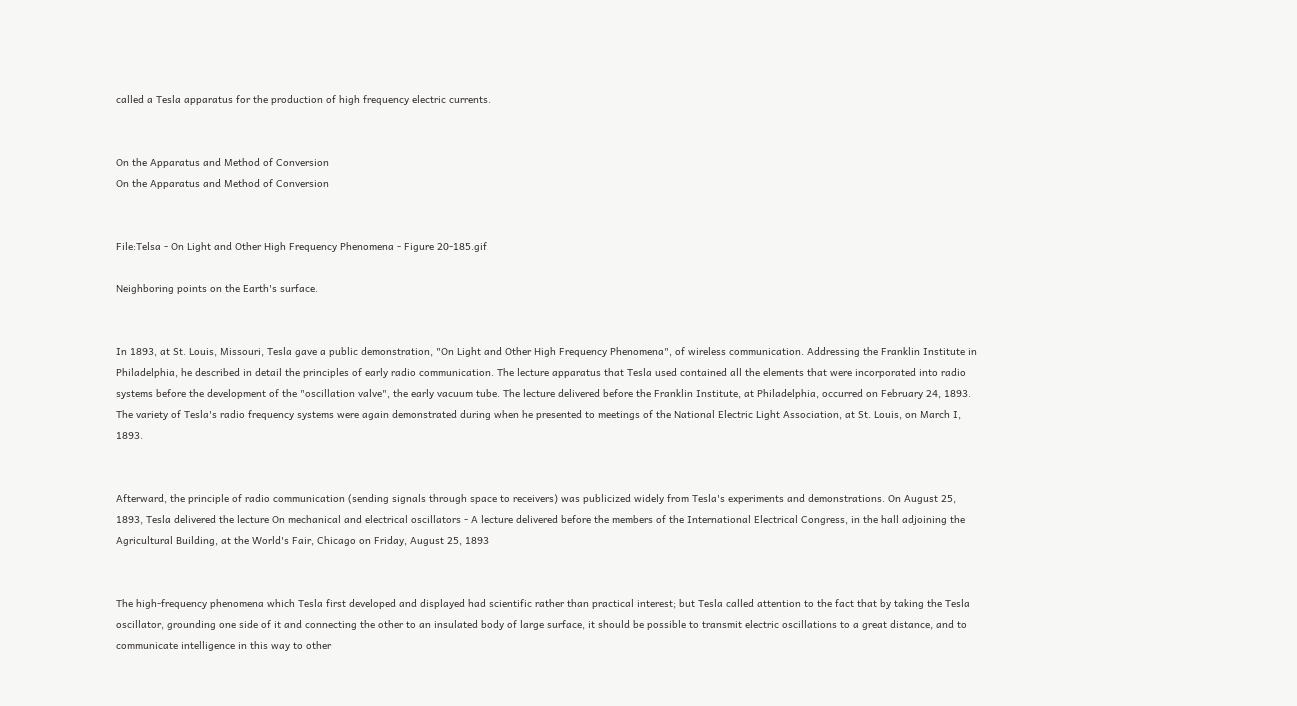called a Tesla apparatus for the production of high frequency electric currents.


On the Apparatus and Method of Conversion
On the Apparatus and Method of Conversion


File:Telsa - On Light and Other High Frequency Phenomena - Figure 20-185.gif

Neighboring points on the Earth's surface.


In 1893, at St. Louis, Missouri, Tesla gave a public demonstration, "On Light and Other High Frequency Phenomena", of wireless communication. Addressing the Franklin Institute in Philadelphia, he described in detail the principles of early radio communication. The lecture apparatus that Tesla used contained all the elements that were incorporated into radio systems before the development of the "oscillation valve", the early vacuum tube. The lecture delivered before the Franklin Institute, at Philadelphia, occurred on February 24, 1893. The variety of Tesla's radio frequency systems were again demonstrated during when he presented to meetings of the National Electric Light Association, at St. Louis, on March I, 1893.


Afterward, the principle of radio communication (sending signals through space to receivers) was publicized widely from Tesla's experiments and demonstrations. On August 25, 1893, Tesla delivered the lecture On mechanical and electrical oscillators - A lecture delivered before the members of the International Electrical Congress, in the hall adjoining the Agricultural Building, at the World's Fair, Chicago on Friday, August 25, 1893


The high-frequency phenomena which Tesla first developed and displayed had scientific rather than practical interest; but Tesla called attention to the fact that by taking the Tesla oscillator, grounding one side of it and connecting the other to an insulated body of large surface, it should be possible to transmit electric oscillations to a great distance, and to communicate intelligence in this way to other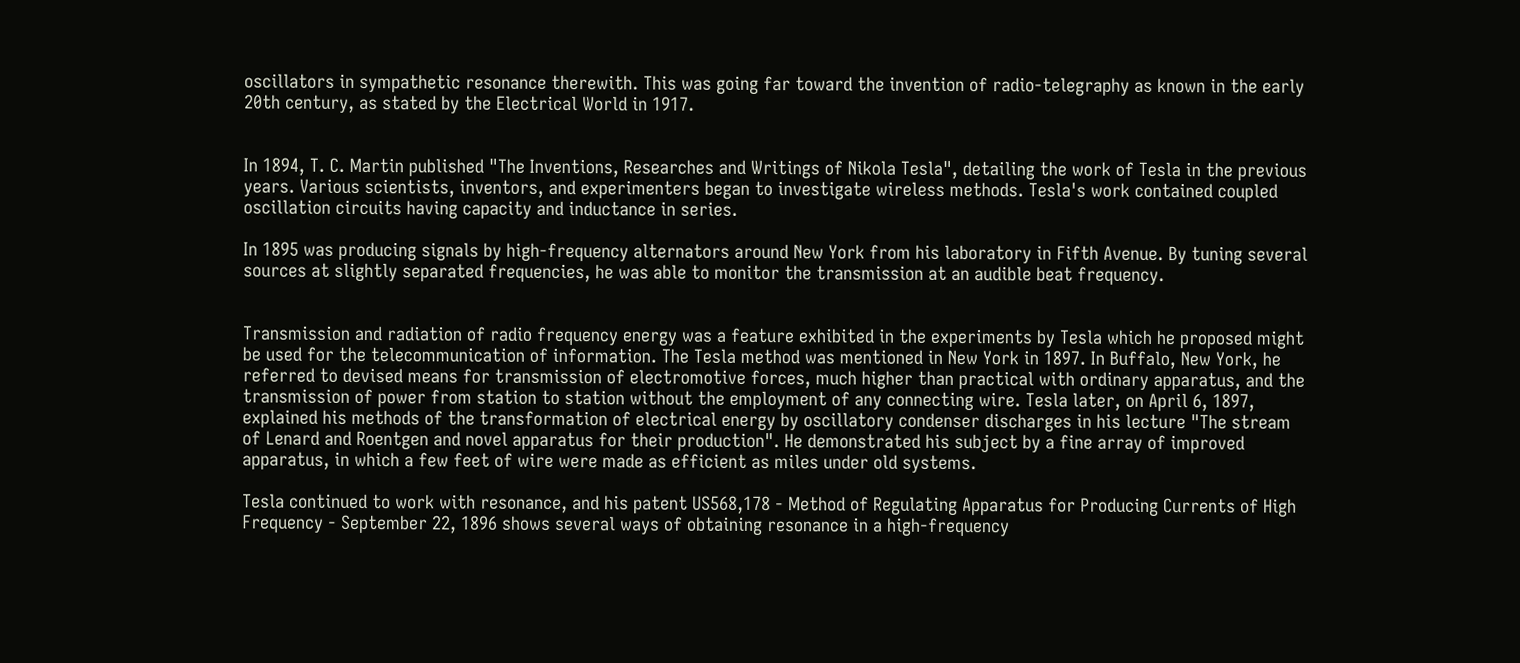oscillators in sympathetic resonance therewith. This was going far toward the invention of radio-telegraphy as known in the early 20th century, as stated by the Electrical World in 1917.


In 1894, T. C. Martin published "The Inventions, Researches and Writings of Nikola Tesla", detailing the work of Tesla in the previous years. Various scientists, inventors, and experimenters began to investigate wireless methods. Tesla's work contained coupled oscillation circuits having capacity and inductance in series.

In 1895 was producing signals by high-frequency alternators around New York from his laboratory in Fifth Avenue. By tuning several sources at slightly separated frequencies, he was able to monitor the transmission at an audible beat frequency.


Transmission and radiation of radio frequency energy was a feature exhibited in the experiments by Tesla which he proposed might be used for the telecommunication of information. The Tesla method was mentioned in New York in 1897. In Buffalo, New York, he referred to devised means for transmission of electromotive forces, much higher than practical with ordinary apparatus, and the transmission of power from station to station without the employment of any connecting wire. Tesla later, on April 6, 1897, explained his methods of the transformation of electrical energy by oscillatory condenser discharges in his lecture "The stream of Lenard and Roentgen and novel apparatus for their production". He demonstrated his subject by a fine array of improved apparatus, in which a few feet of wire were made as efficient as miles under old systems.

Tesla continued to work with resonance, and his patent US568,178 - Method of Regulating Apparatus for Producing Currents of High Frequency - September 22, 1896 shows several ways of obtaining resonance in a high-frequency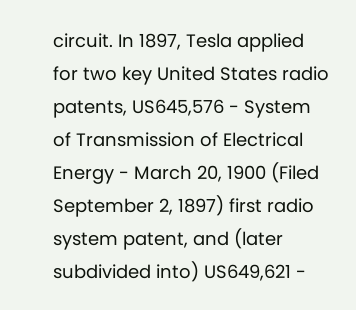circuit. In 1897, Tesla applied for two key United States radio patents, US645,576 - System of Transmission of Electrical Energy - March 20, 1900 (Filed September 2, 1897) first radio system patent, and (later subdivided into) US649,621 -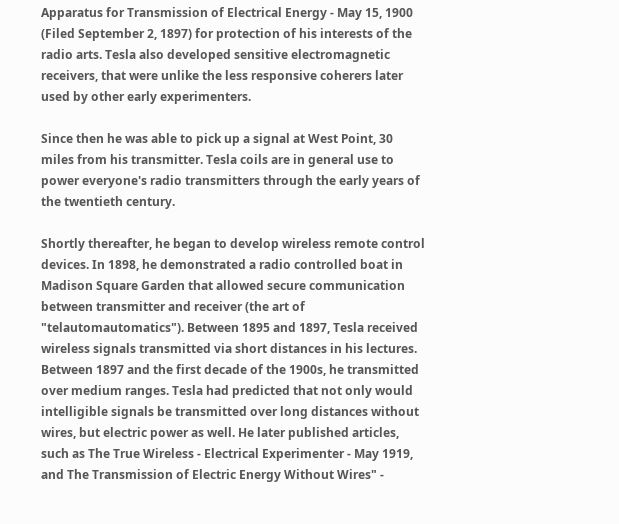Apparatus for Transmission of Electrical Energy - May 15, 1900 (Filed September 2, 1897) for protection of his interests of the radio arts. Tesla also developed sensitive electromagnetic receivers, that were unlike the less responsive coherers later used by other early experimenters.

Since then he was able to pick up a signal at West Point, 30 miles from his transmitter. Tesla coils are in general use to power everyone's radio transmitters through the early years of the twentieth century.

Shortly thereafter, he began to develop wireless remote control devices. In 1898, he demonstrated a radio controlled boat in Madison Square Garden that allowed secure communication between transmitter and receiver (the art of "telautomautomatics"). Between 1895 and 1897, Tesla received wireless signals transmitted via short distances in his lectures. Between 1897 and the first decade of the 1900s, he transmitted over medium ranges. Tesla had predicted that not only would intelligible signals be transmitted over long distances without wires, but electric power as well. He later published articles, such as The True Wireless - Electrical Experimenter - May 1919, and The Transmission of Electric Energy Without Wires" -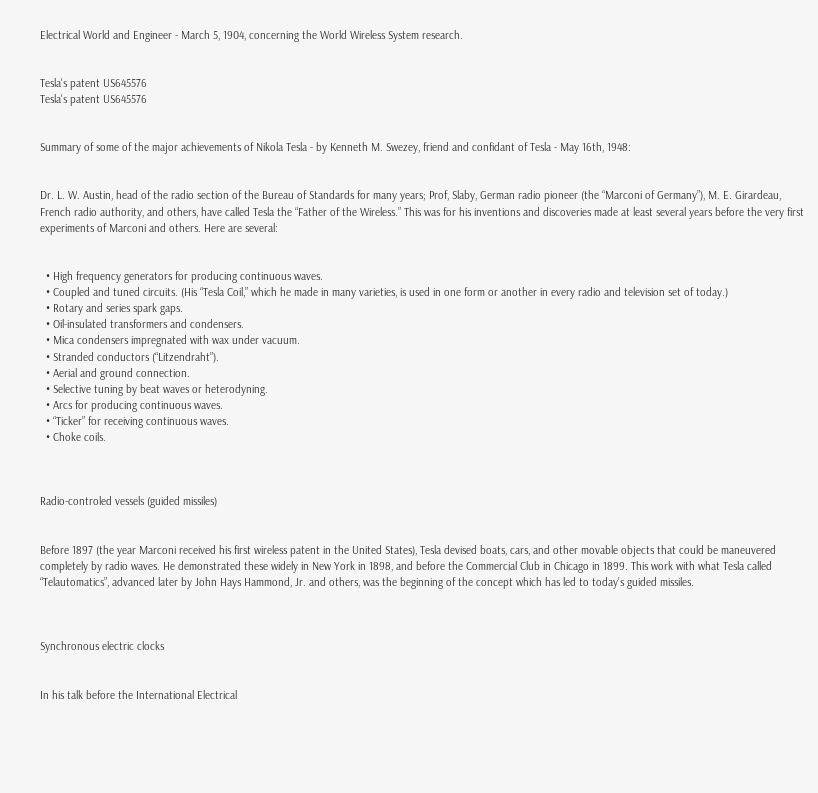Electrical World and Engineer - March 5, 1904, concerning the World Wireless System research.


Tesla's patent US645576
Tesla's patent US645576


Summary of some of the major achievements of Nikola Tesla - by Kenneth M. Swezey, friend and confidant of Tesla - May 16th, 1948:


Dr. L. W. Austin, head of the radio section of the Bureau of Standards for many years; Prof, Slaby, German radio pioneer (the “Marconi of Germany”), M. E. Girardeau, French radio authority, and others, have called Tesla the “Father of the Wireless.” This was for his inventions and discoveries made at least several years before the very first experiments of Marconi and others. Here are several:


  • High frequency generators for producing continuous waves.
  • Coupled and tuned circuits. (His “Tesla Coil,” which he made in many varieties, is used in one form or another in every radio and television set of today.)
  • Rotary and series spark gaps.
  • Oil-insulated transformers and condensers.
  • Mica condensers impregnated with wax under vacuum.
  • Stranded conductors (“Litzendraht”).
  • Aerial and ground connection.
  • Selective tuning by beat waves or heterodyning.
  • Arcs for producing continuous waves.
  • “Ticker” for receiving continuous waves.
  • Choke coils.



Radio-controled vessels (guided missiles)


Before 1897 (the year Marconi received his first wireless patent in the United States), Tesla devised boats, cars, and other movable objects that could be maneuvered completely by radio waves. He demonstrated these widely in New York in 1898, and before the Commercial Club in Chicago in 1899. This work with what Tesla called “Telautomatics”, advanced later by John Hays Hammond, Jr. and others, was the beginning of the concept which has led to today’s guided missiles.



Synchronous electric clocks


In his talk before the International Electrical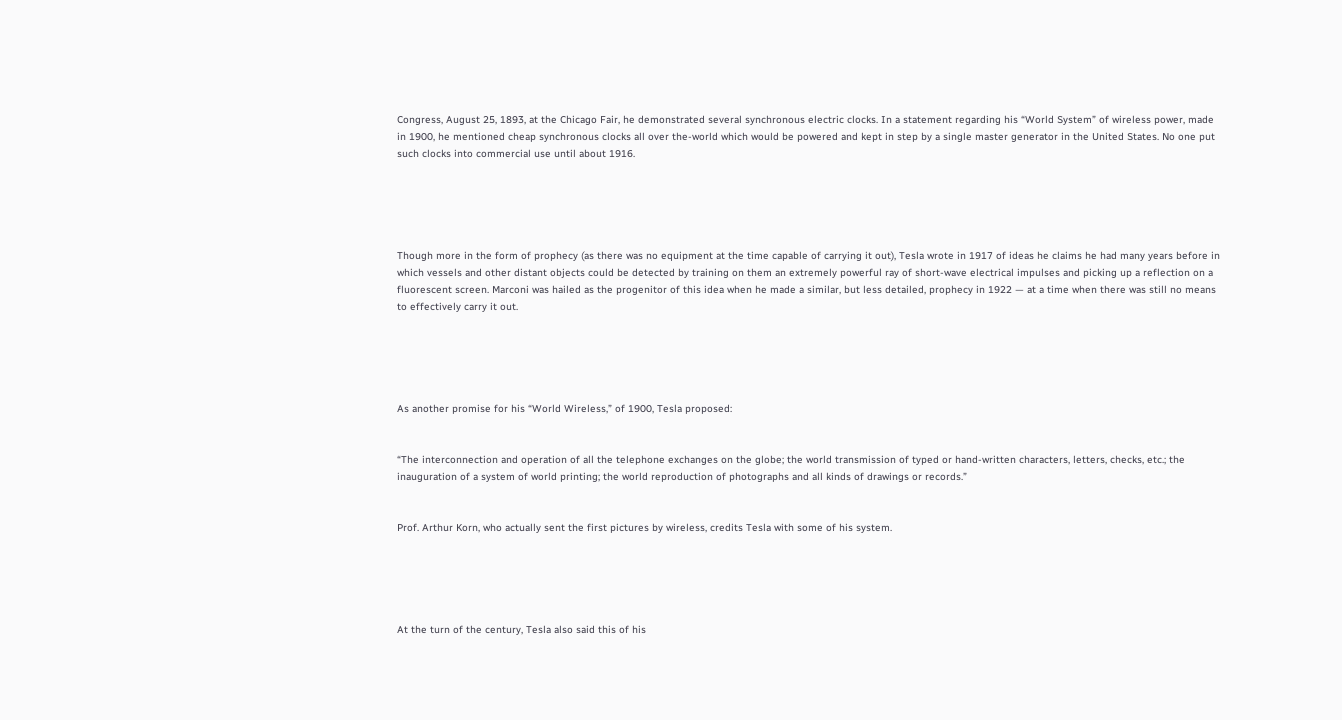Congress, August 25, 1893, at the Chicago Fair, he demonstrated several synchronous electric clocks. In a statement regarding his “World System” of wireless power, made in 1900, he mentioned cheap synchronous clocks all over the-world which would be powered and kept in step by a single master generator in the United States. No one put such clocks into commercial use until about 1916.





Though more in the form of prophecy (as there was no equipment at the time capable of carrying it out), Tesla wrote in 1917 of ideas he claims he had many years before in which vessels and other distant objects could be detected by training on them an extremely powerful ray of short-wave electrical impulses and picking up a reflection on a fluorescent screen. Marconi was hailed as the progenitor of this idea when he made a similar, but less detailed, prophecy in 1922 — at a time when there was still no means to effectively carry it out.





As another promise for his “World Wireless,” of 1900, Tesla proposed:


“The interconnection and operation of all the telephone exchanges on the globe; the world transmission of typed or hand-written characters, letters, checks, etc.; the inauguration of a system of world printing; the world reproduction of photographs and all kinds of drawings or records.”


Prof. Arthur Korn, who actually sent the first pictures by wireless, credits Tesla with some of his system.





At the turn of the century, Tesla also said this of his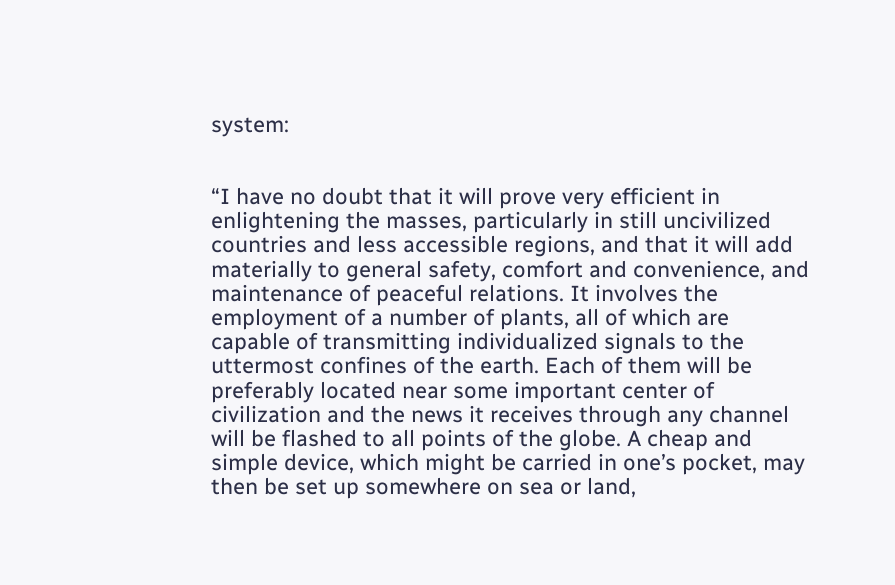system:


“I have no doubt that it will prove very efficient in enlightening the masses, particularly in still uncivilized countries and less accessible regions, and that it will add materially to general safety, comfort and convenience, and maintenance of peaceful relations. It involves the employment of a number of plants, all of which are capable of transmitting individualized signals to the uttermost confines of the earth. Each of them will be preferably located near some important center of civilization and the news it receives through any channel will be flashed to all points of the globe. A cheap and simple device, which might be carried in one’s pocket, may then be set up somewhere on sea or land,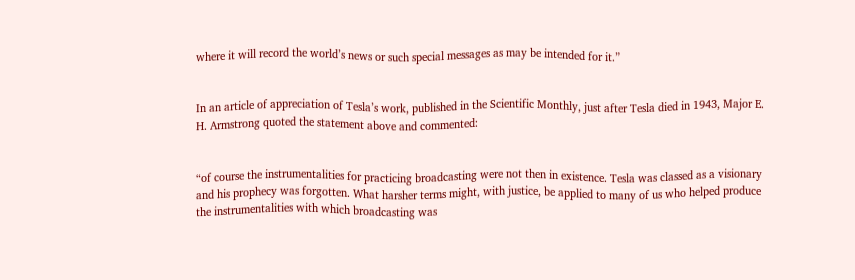where it will record the world’s news or such special messages as may be intended for it.”


In an article of appreciation of Tesla’s work, published in the Scientific Monthly, just after Tesla died in 1943, Major E. H. Armstrong quoted the statement above and commented:


“of course the instrumentalities for practicing broadcasting were not then in existence. Tesla was classed as a visionary and his prophecy was forgotten. What harsher terms might, with justice, be applied to many of us who helped produce the instrumentalities with which broadcasting was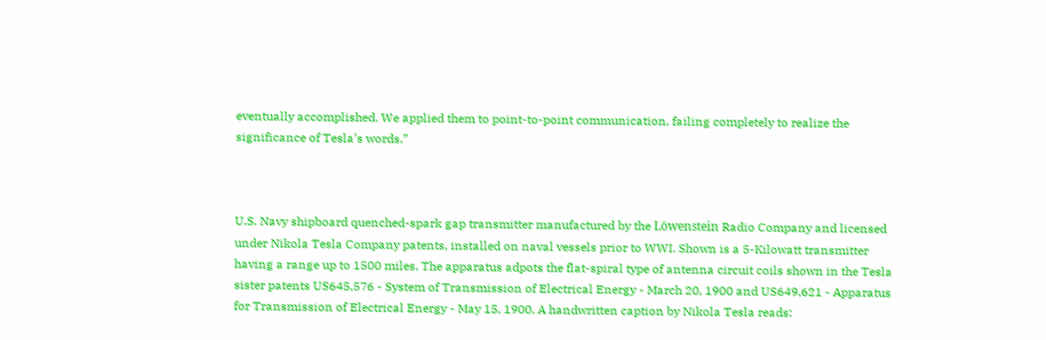eventually accomplished. We applied them to point-to-point communication, failing completely to realize the significance of Tesla’s words.”



U.S. Navy shipboard quenched-spark gap transmitter manufactured by the Löwenstein Radio Company and licensed under Nikola Tesla Company patents, installed on naval vessels prior to WWI. Shown is a 5-Kilowatt transmitter having a range up to 1500 miles. The apparatus adpots the flat-spiral type of antenna circuit coils shown in the Tesla sister patents US645,576 - System of Transmission of Electrical Energy - March 20, 1900 and US649,621 - Apparatus for Transmission of Electrical Energy - May 15, 1900. A handwritten caption by Nikola Tesla reads: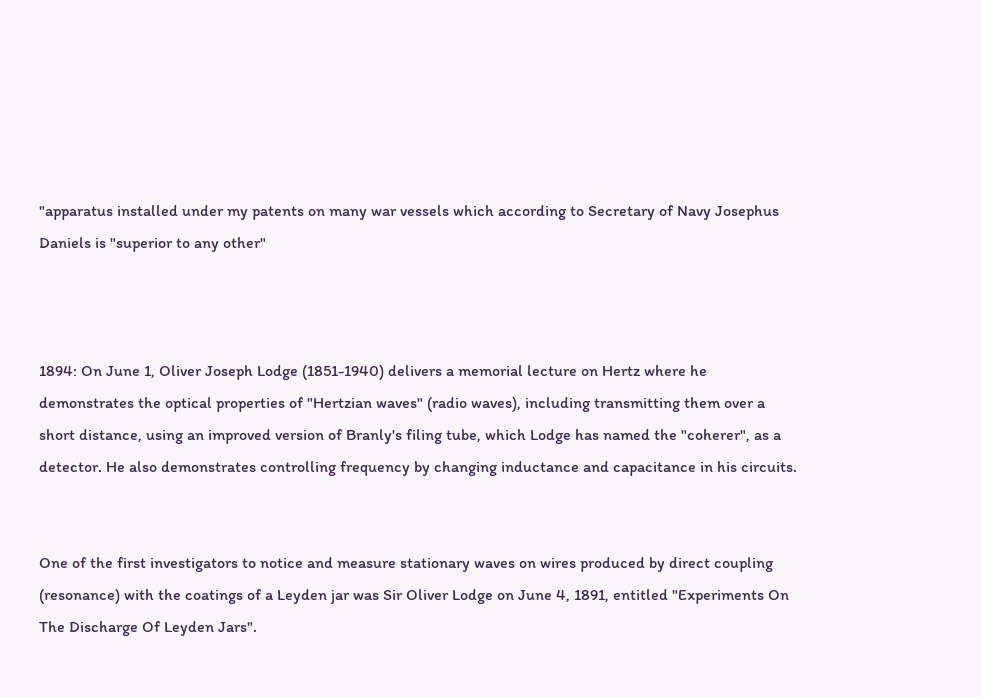"apparatus installed under my patents on many war vessels which according to Secretary of Navy Josephus Daniels is "superior to any other"



1894: On June 1, Oliver Joseph Lodge (1851-1940) delivers a memorial lecture on Hertz where he demonstrates the optical properties of "Hertzian waves" (radio waves), including transmitting them over a short distance, using an improved version of Branly's filing tube, which Lodge has named the "coherer", as a detector. He also demonstrates controlling frequency by changing inductance and capacitance in his circuits.


One of the first investigators to notice and measure stationary waves on wires produced by direct coupling (resonance) with the coatings of a Leyden jar was Sir Oliver Lodge on June 4, 1891, entitled "Experiments On The Discharge Of Leyden Jars".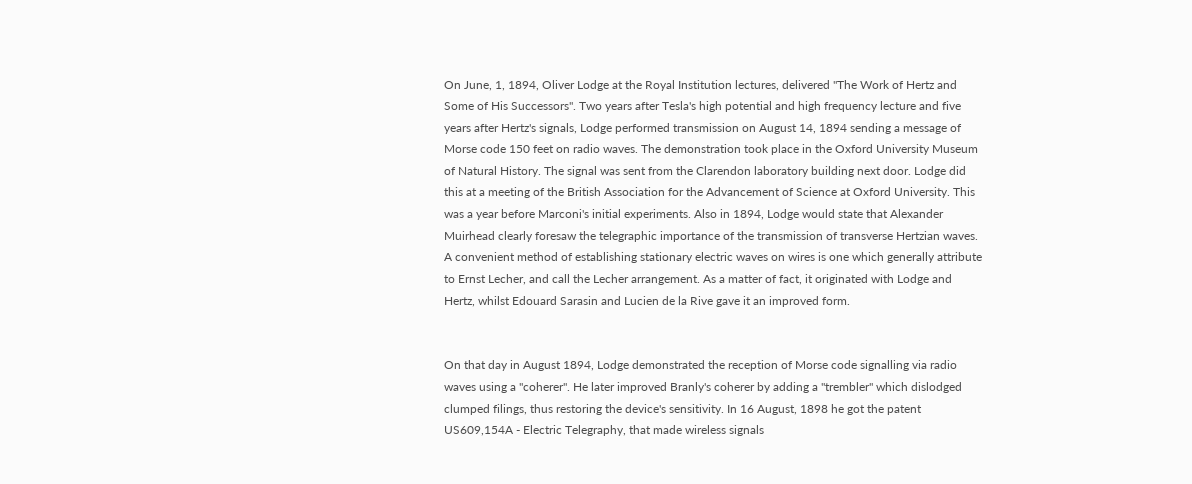On June, 1, 1894, Oliver Lodge at the Royal Institution lectures, delivered "The Work of Hertz and Some of His Successors". Two years after Tesla's high potential and high frequency lecture and five years after Hertz's signals, Lodge performed transmission on August 14, 1894 sending a message of Morse code 150 feet on radio waves. The demonstration took place in the Oxford University Museum of Natural History. The signal was sent from the Clarendon laboratory building next door. Lodge did this at a meeting of the British Association for the Advancement of Science at Oxford University. This was a year before Marconi's initial experiments. Also in 1894, Lodge would state that Alexander Muirhead clearly foresaw the telegraphic importance of the transmission of transverse Hertzian waves. A convenient method of establishing stationary electric waves on wires is one which generally attribute to Ernst Lecher, and call the Lecher arrangement. As a matter of fact, it originated with Lodge and Hertz, whilst Edouard Sarasin and Lucien de la Rive gave it an improved form.


On that day in August 1894, Lodge demonstrated the reception of Morse code signalling via radio waves using a "coherer". He later improved Branly's coherer by adding a "trembler" which dislodged clumped filings, thus restoring the device's sensitivity. In 16 August, 1898 he got the patent US609,154A - Electric Telegraphy, that made wireless signals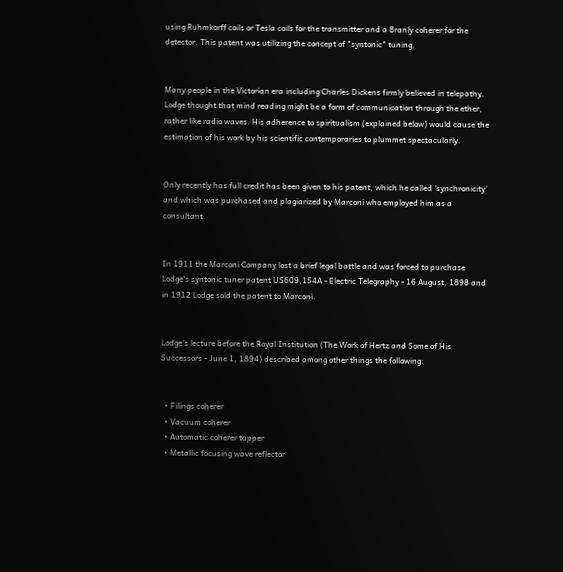using Ruhmkorff coils or Tesla coils for the transmitter and a Branly coherer for the detector. This patent was utilizing the concept of "syntonic" tuning.


Many people in the Victorian era including Charles Dickens firmly believed in telepathy. Lodge thought that mind reading might be a form of communication through the ether, rather like radio waves. His adherence to spiritualism (explained below) would cause the estimation of his work by his scientific contemporaries to plummet spectacularly.


Only recently has full credit has been given to his patent, which he called 'synchronicity' and which was purchased and plagiarized by Marconi who employed him as a consultant.


In 1911 the Marconi Company lost a brief legal battle and was forced to purchase Lodge's syntonic tuner patent US609,154A - Electric Telegraphy - 16 August, 1898 and in 1912 Lodge sold the patent to Marconi.


Lodge's lecture before the Royal Institution (The Work of Hertz and Some of His Successors - June 1, 1894) described among other things the following:


  • Filings coherer
  • Vacuum coherer
  • Automatic coherer tapper
  • Metallic focusing wave reflector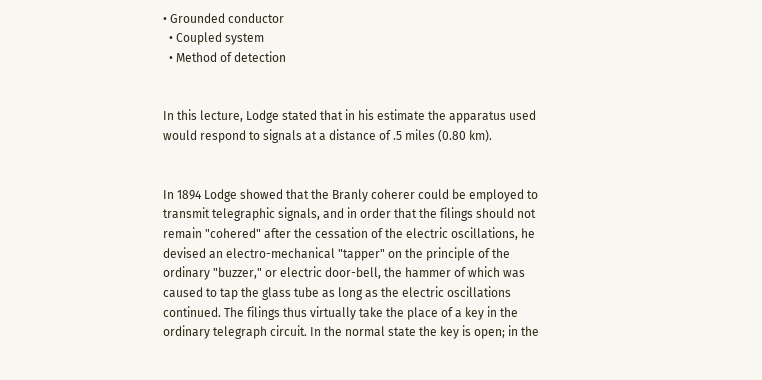• Grounded conductor
  • Coupled system
  • Method of detection


In this lecture, Lodge stated that in his estimate the apparatus used would respond to signals at a distance of .5 miles (0.80 km).


In 1894 Lodge showed that the Branly coherer could be employed to transmit telegraphic signals, and in order that the filings should not remain "cohered" after the cessation of the electric oscillations, he devised an electro-mechanical "tapper" on the principle of the ordinary "buzzer," or electric door-bell, the hammer of which was caused to tap the glass tube as long as the electric oscillations continued. The filings thus virtually take the place of a key in the ordinary telegraph circuit. In the normal state the key is open; in the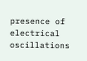presence of electrical oscillations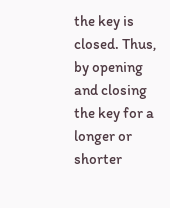the key is closed. Thus, by opening and closing the key for a longer or shorter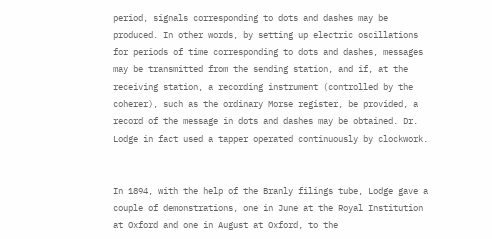period, signals corresponding to dots and dashes may be produced. In other words, by setting up electric oscillations for periods of time corresponding to dots and dashes, messages may be transmitted from the sending station, and if, at the receiving station, a recording instrument (controlled by the coherer), such as the ordinary Morse register, be provided, a record of the message in dots and dashes may be obtained. Dr. Lodge in fact used a tapper operated continuously by clockwork.


In 1894, with the help of the Branly filings tube, Lodge gave a couple of demonstrations, one in June at the Royal Institution at Oxford and one in August at Oxford, to the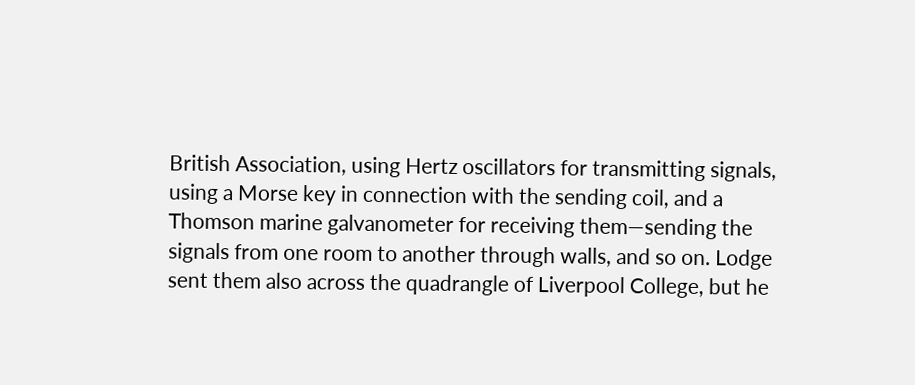British Association, using Hertz oscillators for transmitting signals, using a Morse key in connection with the sending coil, and a Thomson marine galvanometer for receiving them—sending the signals from one room to another through walls, and so on. Lodge sent them also across the quadrangle of Liverpool College, but he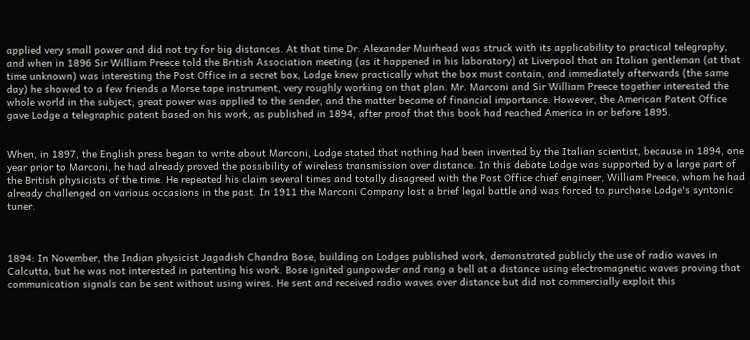applied very small power and did not try for big distances. At that time Dr. Alexander Muirhead was struck with its applicability to practical telegraphy, and when in 1896 Sir William Preece told the British Association meeting (as it happened in his laboratory) at Liverpool that an Italian gentleman (at that time unknown) was interesting the Post Office in a secret box, Lodge knew practically what the box must contain, and immediately afterwards (the same day) he showed to a few friends a Morse tape instrument, very roughly working on that plan. Mr. Marconi and Sir William Preece together interested the whole world in the subject; great power was applied to the sender, and the matter became of financial importance. However, the American Patent Office gave Lodge a telegraphic patent based on his work, as published in 1894, after proof that this book had reached America in or before 1895.


When, in 1897, the English press began to write about Marconi, Lodge stated that nothing had been invented by the Italian scientist, because in 1894, one year prior to Marconi, he had already proved the possibility of wireless transmission over distance. In this debate Lodge was supported by a large part of the British physicists of the time. He repeated his claim several times and totally disagreed with the Post Office chief engineer, William Preece, whom he had already challenged on various occasions in the past. In 1911 the Marconi Company lost a brief legal battle and was forced to purchase Lodge's syntonic tuner.



1894: In November, the Indian physicist Jagadish Chandra Bose, building on Lodges published work, demonstrated publicly the use of radio waves in Calcutta, but he was not interested in patenting his work. Bose ignited gunpowder and rang a bell at a distance using electromagnetic waves proving that communication signals can be sent without using wires. He sent and received radio waves over distance but did not commercially exploit this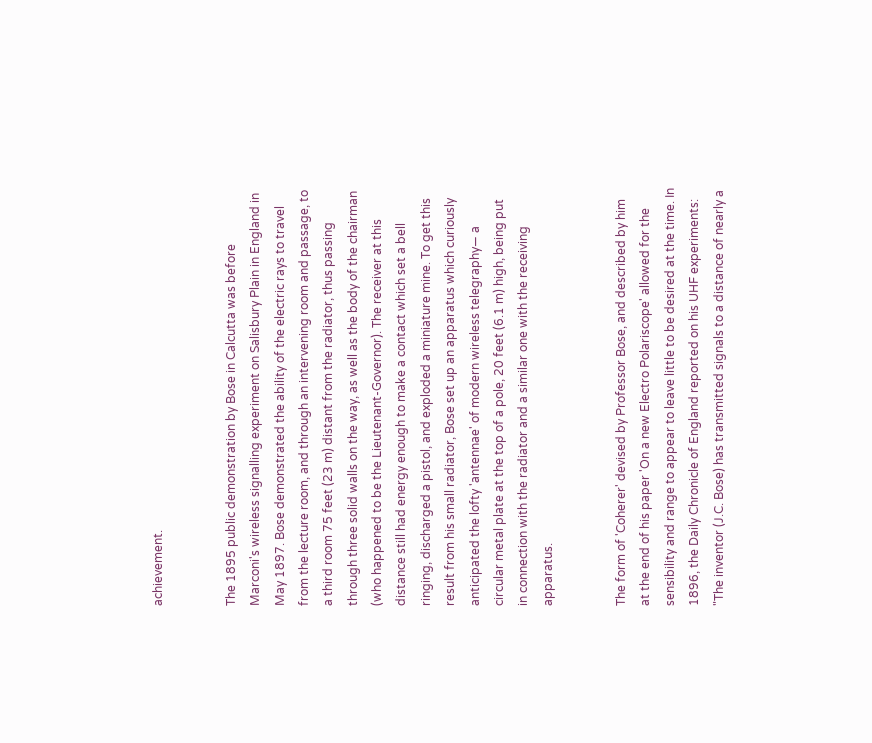achievement.


The 1895 public demonstration by Bose in Calcutta was before Marconi's wireless signalling experiment on Salisbury Plain in England in May 1897. Bose demonstrated the ability of the electric rays to travel from the lecture room, and through an intervening room and passage, to a third room 75 feet (23 m) distant from the radiator, thus passing through three solid walls on the way, as well as the body of the chairman (who happened to be the Lieutenant-Governor). The receiver at this distance still had energy enough to make a contact which set a bell ringing, discharged a pistol, and exploded a miniature mine. To get this result from his small radiator, Bose set up an apparatus which curiously anticipated the lofty 'antennae' of modern wireless telegraphy— a circular metal plate at the top of a pole, 20 feet (6.1 m) high, being put in connection with the radiator and a similar one with the receiving apparatus.


The form of 'Coherer' devised by Professor Bose, and described by him at the end of his paper 'On a new Electro Polariscope' allowed for the sensibility and range to appear to leave little to be desired at the time. In 1896, the Daily Chronicle of England reported on his UHF experiments: "The inventor (J.C. Bose) has transmitted signals to a distance of nearly a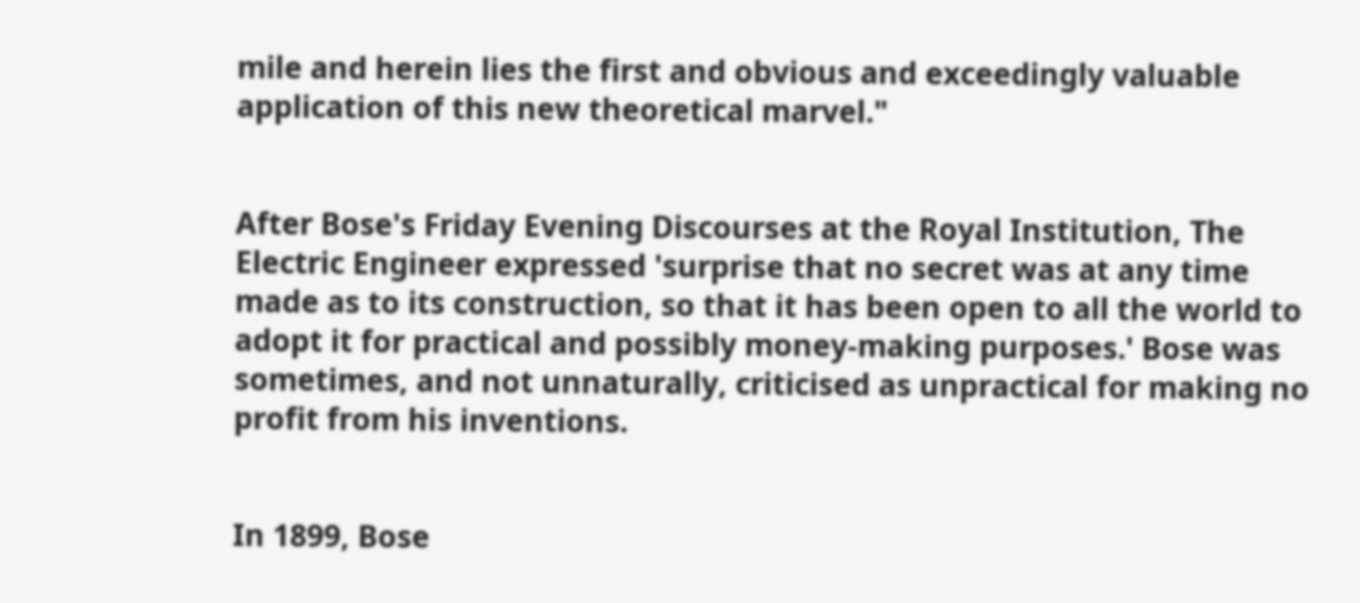mile and herein lies the first and obvious and exceedingly valuable application of this new theoretical marvel."


After Bose's Friday Evening Discourses at the Royal Institution, The Electric Engineer expressed 'surprise that no secret was at any time made as to its construction, so that it has been open to all the world to adopt it for practical and possibly money-making purposes.' Bose was sometimes, and not unnaturally, criticised as unpractical for making no profit from his inventions.


In 1899, Bose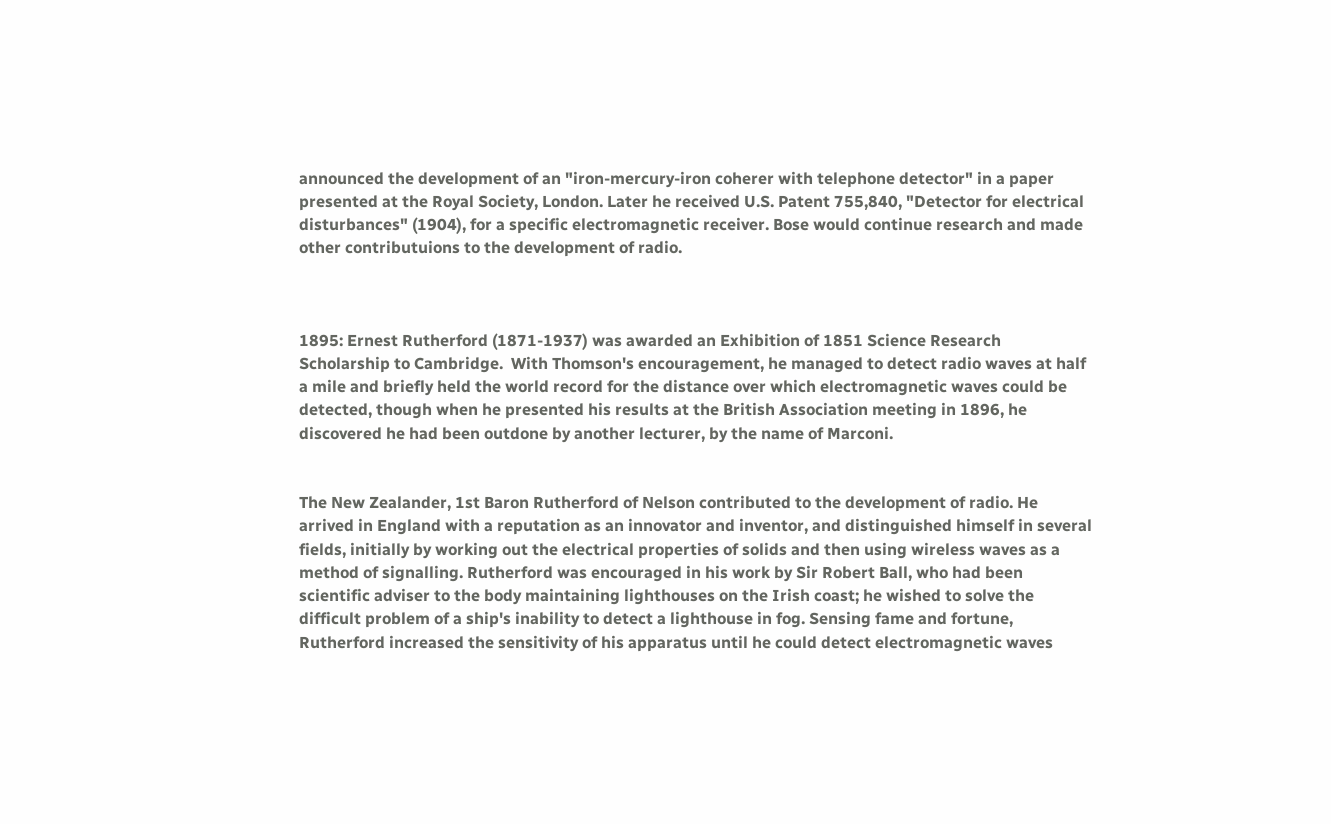announced the development of an "iron-mercury-iron coherer with telephone detector" in a paper presented at the Royal Society, London. Later he received U.S. Patent 755,840, "Detector for electrical disturbances" (1904), for a specific electromagnetic receiver. Bose would continue research and made other contributuions to the development of radio.



1895: Ernest Rutherford (1871-1937) was awarded an Exhibition of 1851 Science Research Scholarship to Cambridge.  With Thomson's encouragement, he managed to detect radio waves at half a mile and briefly held the world record for the distance over which electromagnetic waves could be detected, though when he presented his results at the British Association meeting in 1896, he discovered he had been outdone by another lecturer, by the name of Marconi.


The New Zealander, 1st Baron Rutherford of Nelson contributed to the development of radio. He arrived in England with a reputation as an innovator and inventor, and distinguished himself in several fields, initially by working out the electrical properties of solids and then using wireless waves as a method of signalling. Rutherford was encouraged in his work by Sir Robert Ball, who had been scientific adviser to the body maintaining lighthouses on the Irish coast; he wished to solve the difficult problem of a ship's inability to detect a lighthouse in fog. Sensing fame and fortune, Rutherford increased the sensitivity of his apparatus until he could detect electromagnetic waves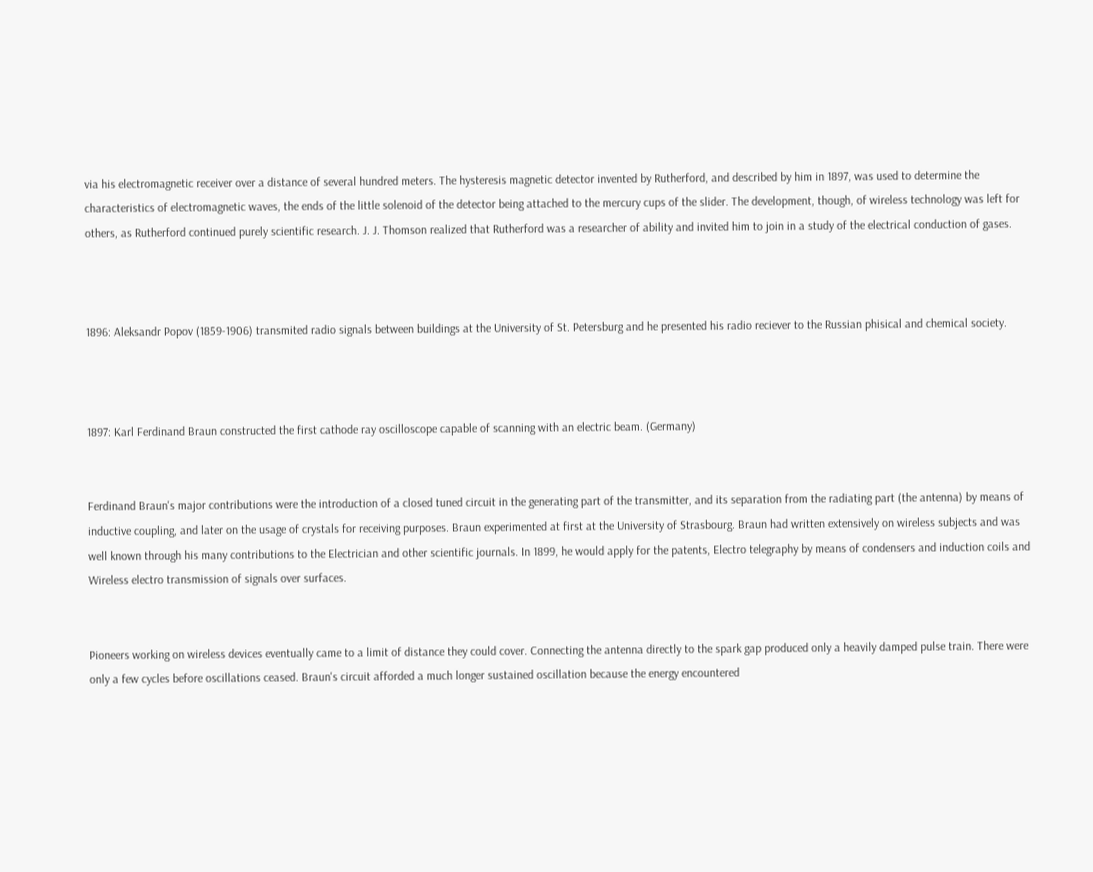via his electromagnetic receiver over a distance of several hundred meters. The hysteresis magnetic detector invented by Rutherford, and described by him in 1897, was used to determine the characteristics of electromagnetic waves, the ends of the little solenoid of the detector being attached to the mercury cups of the slider. The development, though, of wireless technology was left for others, as Rutherford continued purely scientific research. J. J. Thomson realized that Rutherford was a researcher of ability and invited him to join in a study of the electrical conduction of gases.



1896: Aleksandr Popov (1859-1906) transmited radio signals between buildings at the University of St. Petersburg and he presented his radio reciever to the Russian phisical and chemical society.



1897: Karl Ferdinand Braun constructed the first cathode ray oscilloscope capable of scanning with an electric beam. (Germany)


Ferdinand Braun's major contributions were the introduction of a closed tuned circuit in the generating part of the transmitter, and its separation from the radiating part (the antenna) by means of inductive coupling, and later on the usage of crystals for receiving purposes. Braun experimented at first at the University of Strasbourg. Braun had written extensively on wireless subjects and was well known through his many contributions to the Electrician and other scientific journals. In 1899, he would apply for the patents, Electro telegraphy by means of condensers and induction coils and Wireless electro transmission of signals over surfaces.


Pioneers working on wireless devices eventually came to a limit of distance they could cover. Connecting the antenna directly to the spark gap produced only a heavily damped pulse train. There were only a few cycles before oscillations ceased. Braun's circuit afforded a much longer sustained oscillation because the energy encountered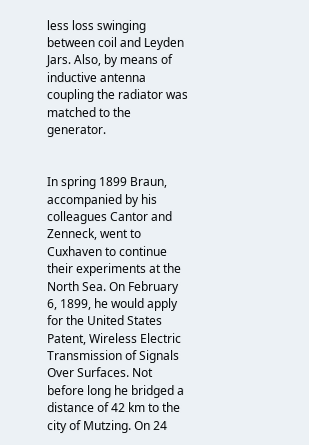less loss swinging between coil and Leyden Jars. Also, by means of inductive antenna coupling the radiator was matched to the generator.


In spring 1899 Braun, accompanied by his colleagues Cantor and Zenneck, went to Cuxhaven to continue their experiments at the North Sea. On February 6, 1899, he would apply for the United States Patent, Wireless Electric Transmission of Signals Over Surfaces. Not before long he bridged a distance of 42 km to the city of Mutzing. On 24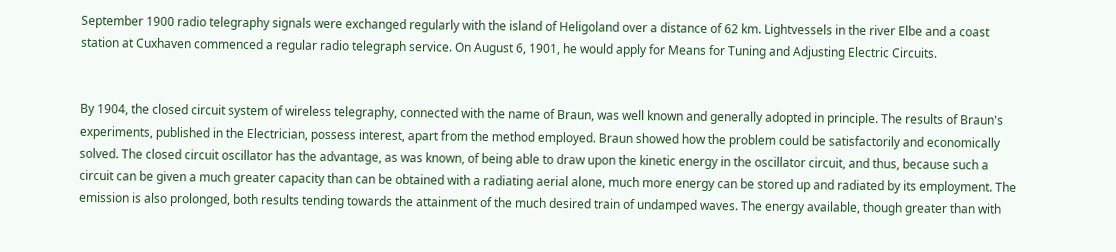September 1900 radio telegraphy signals were exchanged regularly with the island of Heligoland over a distance of 62 km. Lightvessels in the river Elbe and a coast station at Cuxhaven commenced a regular radio telegraph service. On August 6, 1901, he would apply for Means for Tuning and Adjusting Electric Circuits.


By 1904, the closed circuit system of wireless telegraphy, connected with the name of Braun, was well known and generally adopted in principle. The results of Braun's experiments, published in the Electrician, possess interest, apart from the method employed. Braun showed how the problem could be satisfactorily and economically solved. The closed circuit oscillator has the advantage, as was known, of being able to draw upon the kinetic energy in the oscillator circuit, and thus, because such a circuit can be given a much greater capacity than can be obtained with a radiating aerial alone, much more energy can be stored up and radiated by its employment. The emission is also prolonged, both results tending towards the attainment of the much desired train of undamped waves. The energy available, though greater than with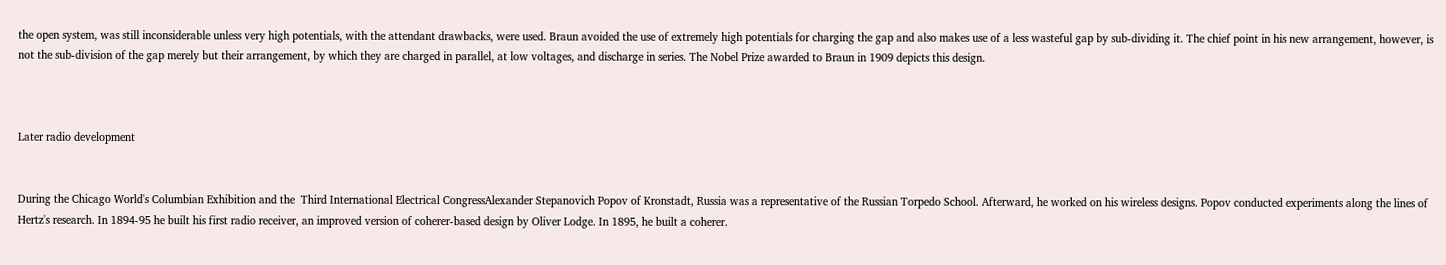the open system, was still inconsiderable unless very high potentials, with the attendant drawbacks, were used. Braun avoided the use of extremely high potentials for charging the gap and also makes use of a less wasteful gap by sub-dividing it. The chief point in his new arrangement, however, is not the sub-division of the gap merely but their arrangement, by which they are charged in parallel, at low voltages, and discharge in series. The Nobel Prize awarded to Braun in 1909 depicts this design.



Later radio development


During the Chicago World's Columbian Exhibition and the  Third International Electrical CongressAlexander Stepanovich Popov of Kronstadt, Russia was a representative of the Russian Torpedo School. Afterward, he worked on his wireless designs. Popov conducted experiments along the lines of Hertz's research. In 1894-95 he built his first radio receiver, an improved version of coherer-based design by Oliver Lodge. In 1895, he built a coherer.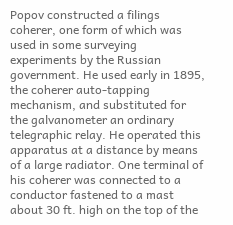Popov constructed a filings coherer, one form of which was used in some surveying experiments by the Russian government. He used early in 1895, the coherer auto-tapping mechanism, and substituted for the galvanometer an ordinary telegraphic relay. He operated this apparatus at a distance by means of a large radiator. One terminal of his coherer was connected to a conductor fastened to a mast about 30 ft. high on the top of the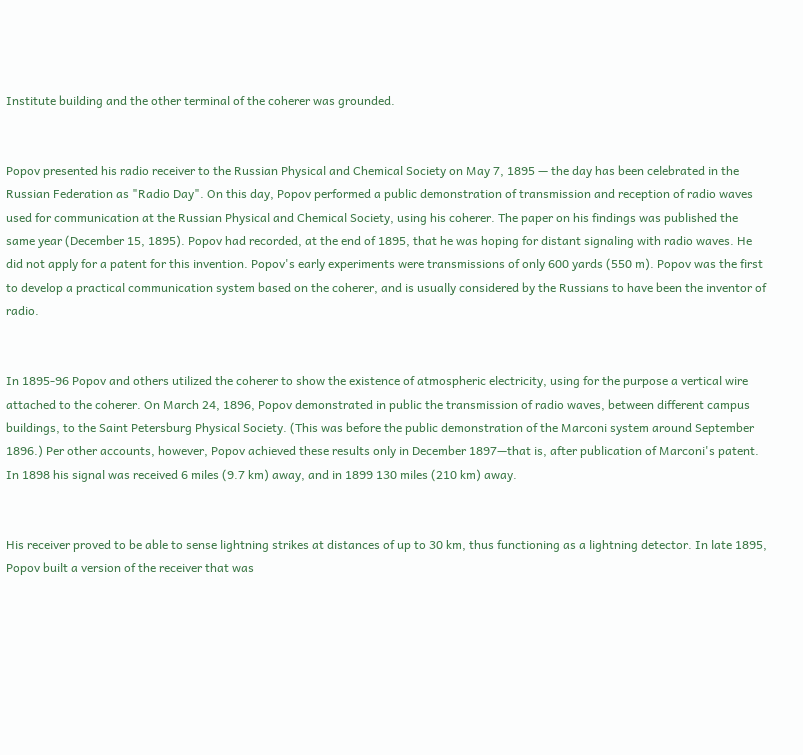Institute building and the other terminal of the coherer was grounded.


Popov presented his radio receiver to the Russian Physical and Chemical Society on May 7, 1895 — the day has been celebrated in the Russian Federation as "Radio Day". On this day, Popov performed a public demonstration of transmission and reception of radio waves used for communication at the Russian Physical and Chemical Society, using his coherer. The paper on his findings was published the same year (December 15, 1895). Popov had recorded, at the end of 1895, that he was hoping for distant signaling with radio waves. He did not apply for a patent for this invention. Popov's early experiments were transmissions of only 600 yards (550 m). Popov was the first to develop a practical communication system based on the coherer, and is usually considered by the Russians to have been the inventor of radio.


In 1895-96 Popov and others utilized the coherer to show the existence of atmospheric electricity, using for the purpose a vertical wire attached to the coherer. On March 24, 1896, Popov demonstrated in public the transmission of radio waves, between different campus buildings, to the Saint Petersburg Physical Society. (This was before the public demonstration of the Marconi system around September 1896.) Per other accounts, however, Popov achieved these results only in December 1897—that is, after publication of Marconi's patent. In 1898 his signal was received 6 miles (9.7 km) away, and in 1899 130 miles (210 km) away.


His receiver proved to be able to sense lightning strikes at distances of up to 30 km, thus functioning as a lightning detector. In late 1895, Popov built a version of the receiver that was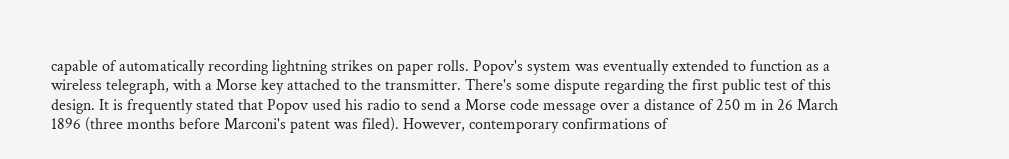capable of automatically recording lightning strikes on paper rolls. Popov's system was eventually extended to function as a wireless telegraph, with a Morse key attached to the transmitter. There's some dispute regarding the first public test of this design. It is frequently stated that Popov used his radio to send a Morse code message over a distance of 250 m in 26 March 1896 (three months before Marconi's patent was filed). However, contemporary confirmations of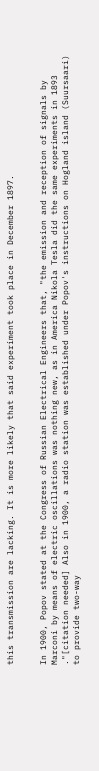this transmission are lacking. It is more likely that said experiment took place in December 1897.


In 1900, Popov stated at the Congress of Russian Electrical Engineers that, "the emission and reception of signals by Marconi by means of electric oscillations was nothing new, as in America Nikola Tesla did the same experiments in 1893 ."[citation needed] Also in 1900, a radio station was established under Popov's instructions on Hogland island (Suursaari) to provide two-way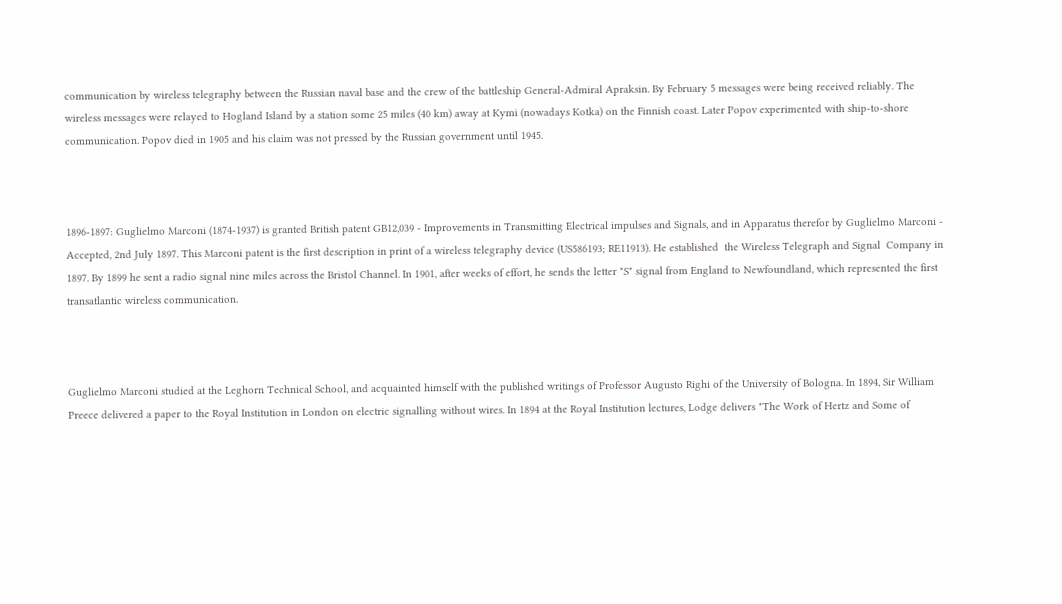communication by wireless telegraphy between the Russian naval base and the crew of the battleship General-Admiral Apraksin. By February 5 messages were being received reliably. The wireless messages were relayed to Hogland Island by a station some 25 miles (40 km) away at Kymi (nowadays Kotka) on the Finnish coast. Later Popov experimented with ship-to-shore communication. Popov died in 1905 and his claim was not pressed by the Russian government until 1945.



1896-1897: Guglielmo Marconi (1874-1937) is granted British patent GB12,039 - Improvements in Transmitting Electrical impulses and Signals, and in Apparatus therefor by Guglielmo Marconi - Accepted, 2nd July 1897. This Marconi patent is the first description in print of a wireless telegraphy device (US586193; RE11913). He established  the Wireless Telegraph and Signal  Company in 1897. By 1899 he sent a radio signal nine miles across the Bristol Channel. In 1901, after weeks of effort, he sends the letter "S" signal from England to Newfoundland, which represented the first transatlantic wireless communication.



Guglielmo Marconi studied at the Leghorn Technical School, and acquainted himself with the published writings of Professor Augusto Righi of the University of Bologna. In 1894, Sir William Preece delivered a paper to the Royal Institution in London on electric signalling without wires. In 1894 at the Royal Institution lectures, Lodge delivers "The Work of Hertz and Some of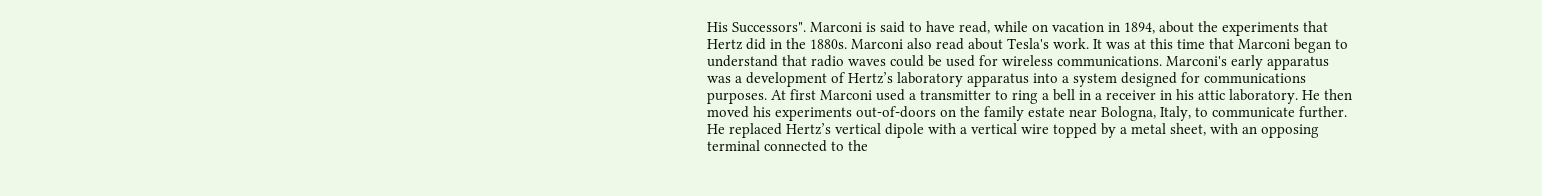His Successors". Marconi is said to have read, while on vacation in 1894, about the experiments that Hertz did in the 1880s. Marconi also read about Tesla's work. It was at this time that Marconi began to understand that radio waves could be used for wireless communications. Marconi's early apparatus was a development of Hertz’s laboratory apparatus into a system designed for communications purposes. At first Marconi used a transmitter to ring a bell in a receiver in his attic laboratory. He then moved his experiments out-of-doors on the family estate near Bologna, Italy, to communicate further. He replaced Hertz’s vertical dipole with a vertical wire topped by a metal sheet, with an opposing terminal connected to the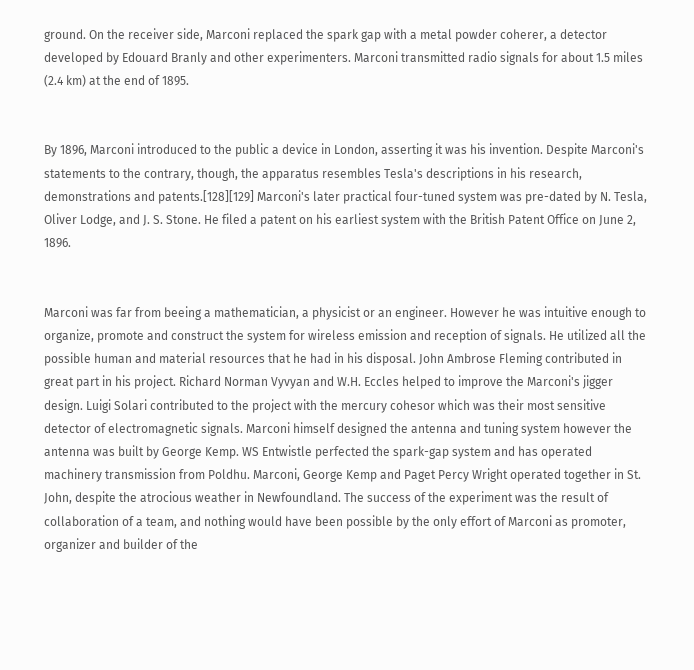ground. On the receiver side, Marconi replaced the spark gap with a metal powder coherer, a detector developed by Edouard Branly and other experimenters. Marconi transmitted radio signals for about 1.5 miles (2.4 km) at the end of 1895.


By 1896, Marconi introduced to the public a device in London, asserting it was his invention. Despite Marconi's statements to the contrary, though, the apparatus resembles Tesla's descriptions in his research, demonstrations and patents.[128][129] Marconi's later practical four-tuned system was pre-dated by N. Tesla, Oliver Lodge, and J. S. Stone. He filed a patent on his earliest system with the British Patent Office on June 2, 1896.


Marconi was far from beeing a mathematician, a physicist or an engineer. However he was intuitive enough to organize, promote and construct the system for wireless emission and reception of signals. He utilized all the possible human and material resources that he had in his disposal. John Ambrose Fleming contributed in great part in his project. Richard Norman Vyvyan and W.H. Eccles helped to improve the Marconi's jigger design. Luigi Solari contributed to the project with the mercury cohesor which was their most sensitive detector of electromagnetic signals. Marconi himself designed the antenna and tuning system however the antenna was built by George Kemp. WS Entwistle perfected the spark-gap system and has operated machinery transmission from Poldhu. Marconi, George Kemp and Paget Percy Wright operated together in St. John, despite the atrocious weather in Newfoundland. The success of the experiment was the result of collaboration of a team, and nothing would have been possible by the only effort of Marconi as promoter, organizer and builder of the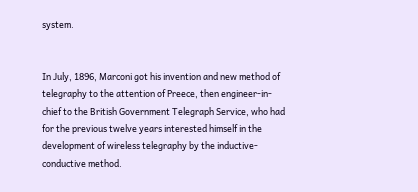system.


In July, 1896, Marconi got his invention and new method of telegraphy to the attention of Preece, then engineer-in-chief to the British Government Telegraph Service, who had for the previous twelve years interested himself in the development of wireless telegraphy by the inductive-conductive method.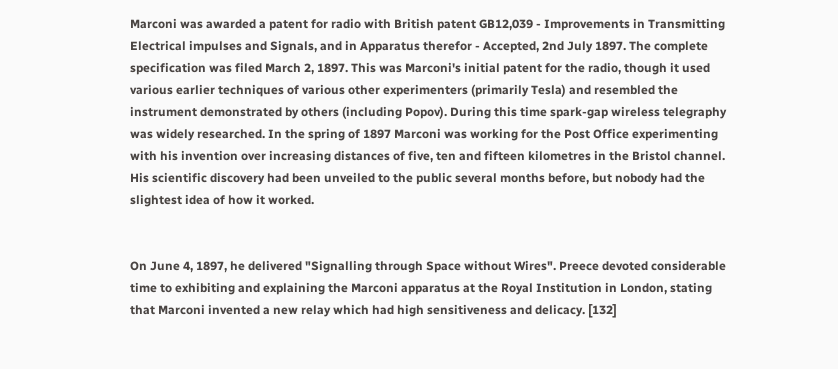Marconi was awarded a patent for radio with British patent GB12,039 - Improvements in Transmitting Electrical impulses and Signals, and in Apparatus therefor - Accepted, 2nd July 1897. The complete specification was filed March 2, 1897. This was Marconi's initial patent for the radio, though it used various earlier techniques of various other experimenters (primarily Tesla) and resembled the instrument demonstrated by others (including Popov). During this time spark-gap wireless telegraphy was widely researched. In the spring of 1897 Marconi was working for the Post Office experimenting with his invention over increasing distances of five, ten and fifteen kilometres in the Bristol channel. His scientific discovery had been unveiled to the public several months before, but nobody had the slightest idea of how it worked.


On June 4, 1897, he delivered "Signalling through Space without Wires". Preece devoted considerable time to exhibiting and explaining the Marconi apparatus at the Royal Institution in London, stating that Marconi invented a new relay which had high sensitiveness and delicacy. [132]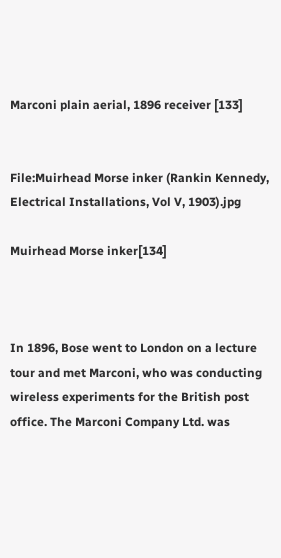Marconi plain aerial, 1896 receiver [133]


File:Muirhead Morse inker (Rankin Kennedy, Electrical Installations, Vol V, 1903).jpg

Muirhead Morse inker[134]



In 1896, Bose went to London on a lecture tour and met Marconi, who was conducting wireless experiments for the British post office. The Marconi Company Ltd. was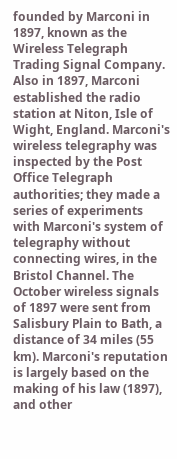founded by Marconi in 1897, known as the Wireless Telegraph Trading Signal Company. Also in 1897, Marconi established the radio station at Niton, Isle of Wight, England. Marconi's wireless telegraphy was inspected by the Post Office Telegraph authorities; they made a series of experiments with Marconi's system of telegraphy without connecting wires, in the Bristol Channel. The October wireless signals of 1897 were sent from Salisbury Plain to Bath, a distance of 34 miles (55 km). Marconi's reputation is largely based on the making of his law (1897), and other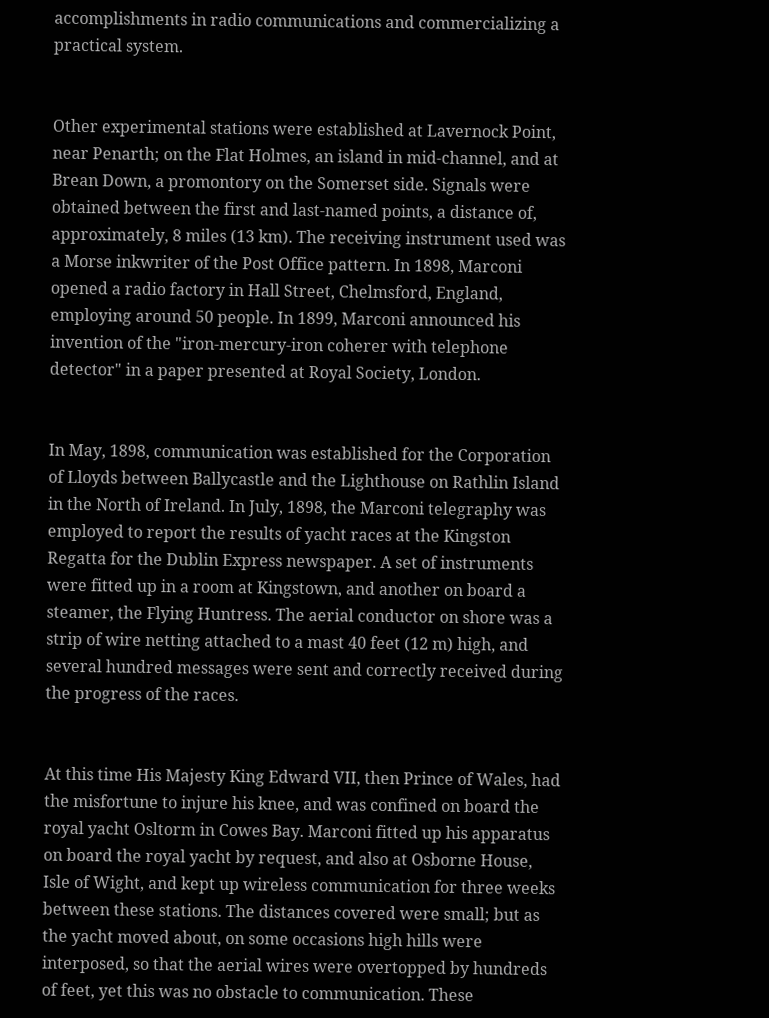accomplishments in radio communications and commercializing a practical system.


Other experimental stations were established at Lavernock Point, near Penarth; on the Flat Holmes, an island in mid-channel, and at Brean Down, a promontory on the Somerset side. Signals were obtained between the first and last-named points, a distance of, approximately, 8 miles (13 km). The receiving instrument used was a Morse inkwriter of the Post Office pattern. In 1898, Marconi opened a radio factory in Hall Street, Chelmsford, England, employing around 50 people. In 1899, Marconi announced his invention of the "iron-mercury-iron coherer with telephone detector" in a paper presented at Royal Society, London.


In May, 1898, communication was established for the Corporation of Lloyds between Ballycastle and the Lighthouse on Rathlin Island in the North of Ireland. In July, 1898, the Marconi telegraphy was employed to report the results of yacht races at the Kingston Regatta for the Dublin Express newspaper. A set of instruments were fitted up in a room at Kingstown, and another on board a steamer, the Flying Huntress. The aerial conductor on shore was a strip of wire netting attached to a mast 40 feet (12 m) high, and several hundred messages were sent and correctly received during the progress of the races.


At this time His Majesty King Edward VII, then Prince of Wales, had the misfortune to injure his knee, and was confined on board the royal yacht Osltorm in Cowes Bay. Marconi fitted up his apparatus on board the royal yacht by request, and also at Osborne House, Isle of Wight, and kept up wireless communication for three weeks between these stations. The distances covered were small; but as the yacht moved about, on some occasions high hills were interposed, so that the aerial wires were overtopped by hundreds of feet, yet this was no obstacle to communication. These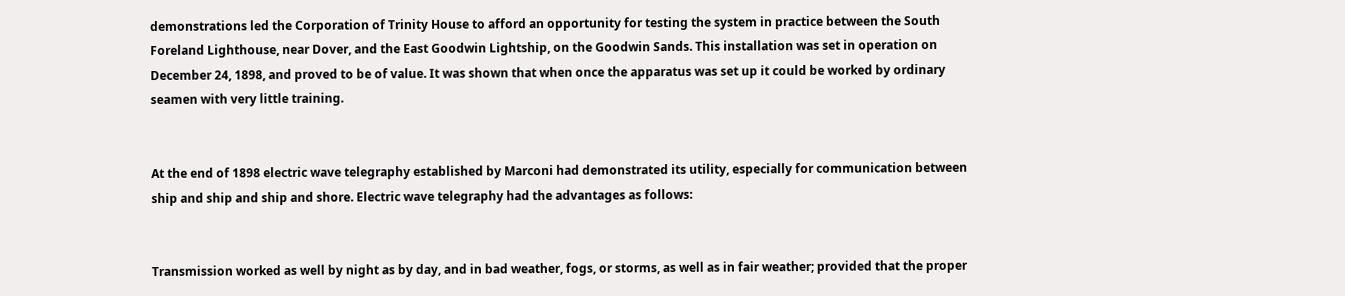demonstrations led the Corporation of Trinity House to afford an opportunity for testing the system in practice between the South Foreland Lighthouse, near Dover, and the East Goodwin Lightship, on the Goodwin Sands. This installation was set in operation on December 24, 1898, and proved to be of value. It was shown that when once the apparatus was set up it could be worked by ordinary seamen with very little training.


At the end of 1898 electric wave telegraphy established by Marconi had demonstrated its utility, especially for communication between ship and ship and ship and shore. Electric wave telegraphy had the advantages as follows:


Transmission worked as well by night as by day, and in bad weather, fogs, or storms, as well as in fair weather; provided that the proper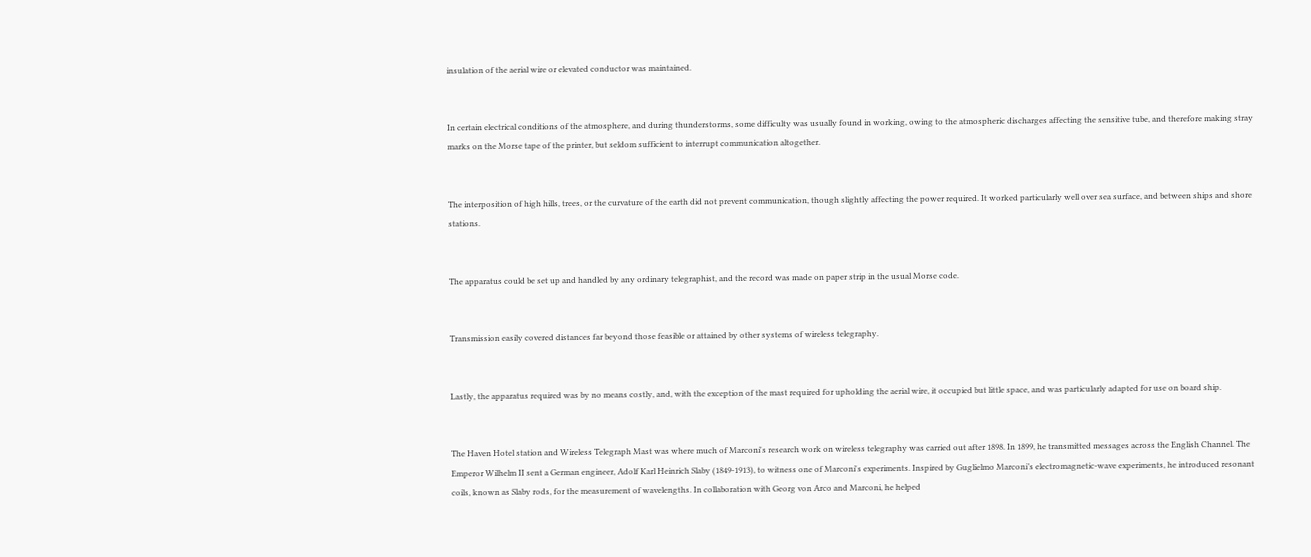insulation of the aerial wire or elevated conductor was maintained.


In certain electrical conditions of the atmosphere, and during thunderstorms, some difficulty was usually found in working, owing to the atmospheric discharges affecting the sensitive tube, and therefore making stray marks on the Morse tape of the printer, but seldom sufficient to interrupt communication altogether.


The interposition of high hills, trees, or the curvature of the earth did not prevent communication, though slightly affecting the power required. It worked particularly well over sea surface, and between ships and shore stations.


The apparatus could be set up and handled by any ordinary telegraphist, and the record was made on paper strip in the usual Morse code.


Transmission easily covered distances far beyond those feasible or attained by other systems of wireless telegraphy.


Lastly, the apparatus required was by no means costly, and, with the exception of the mast required for upholding the aerial wire, it occupied but little space, and was particularly adapted for use on board ship.


The Haven Hotel station and Wireless Telegraph Mast was where much of Marconi's research work on wireless telegraphy was carried out after 1898. In 1899, he transmitted messages across the English Channel. The Emperor Wilhelm II sent a German engineer, Adolf Karl Heinrich Slaby (1849-1913), to witness one of Marconi's experiments. Inspired by Guglielmo Marconi’s electromagnetic-wave experiments, he introduced resonant coils, known as Slaby rods, for the measurement of wavelengths. In collaboration with Georg von Arco and Marconi, he helped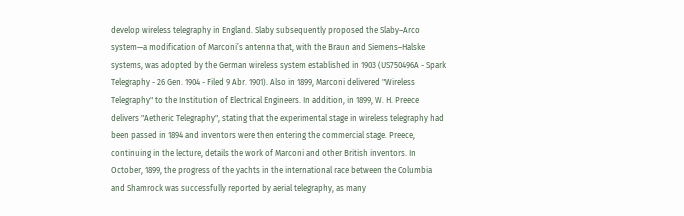develop wireless telegraphy in England. Slaby subsequently proposed the Slaby–Arco system—a modification of Marconi’s antenna that, with the Braun and Siemens–Halske systems, was adopted by the German wireless system established in 1903 (US750496A - Spark Telegraphy - 26 Gen. 1904 - Filed 9 Abr. 1901). Also in 1899, Marconi delivered "Wireless Telegraphy" to the Institution of Electrical Engineers. In addition, in 1899, W. H. Preece delivers "Aetheric Telegraphy", stating that the experimental stage in wireless telegraphy had been passed in 1894 and inventors were then entering the commercial stage. Preece, continuing in the lecture, details the work of Marconi and other British inventors. In October, 1899, the progress of the yachts in the international race between the Columbia and Shamrock was successfully reported by aerial telegraphy, as many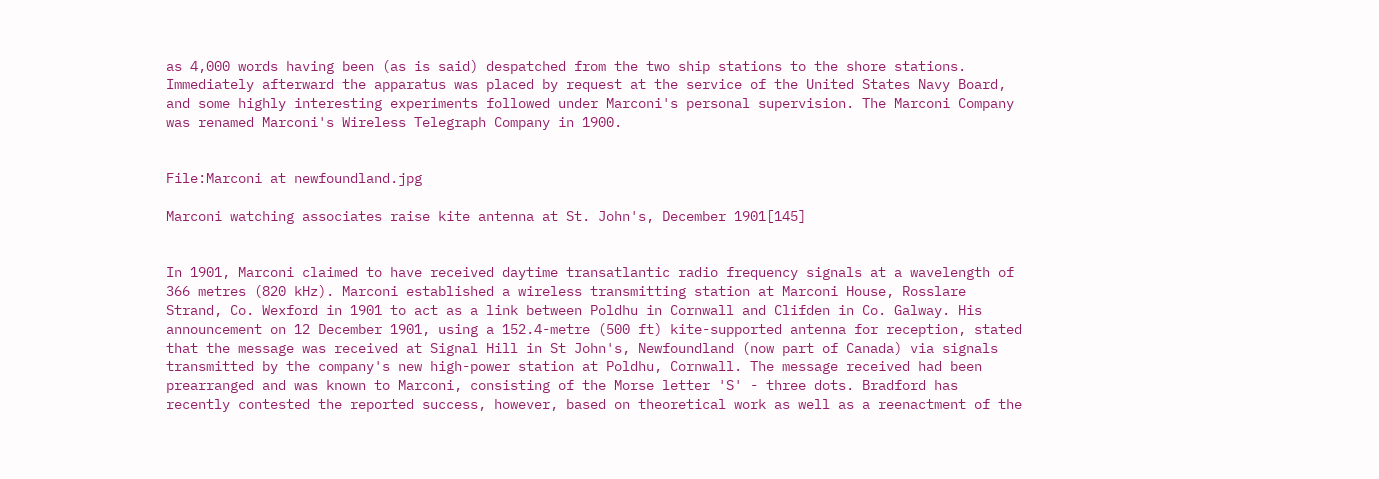as 4,000 words having been (as is said) despatched from the two ship stations to the shore stations. Immediately afterward the apparatus was placed by request at the service of the United States Navy Board, and some highly interesting experiments followed under Marconi's personal supervision. The Marconi Company was renamed Marconi's Wireless Telegraph Company in 1900.


File:Marconi at newfoundland.jpg

Marconi watching associates raise kite antenna at St. John's, December 1901[145]


In 1901, Marconi claimed to have received daytime transatlantic radio frequency signals at a wavelength of 366 metres (820 kHz). Marconi established a wireless transmitting station at Marconi House, Rosslare Strand, Co. Wexford in 1901 to act as a link between Poldhu in Cornwall and Clifden in Co. Galway. His announcement on 12 December 1901, using a 152.4-metre (500 ft) kite-supported antenna for reception, stated that the message was received at Signal Hill in St John's, Newfoundland (now part of Canada) via signals transmitted by the company's new high-power station at Poldhu, Cornwall. The message received had been prearranged and was known to Marconi, consisting of the Morse letter 'S' - three dots. Bradford has recently contested the reported success, however, based on theoretical work as well as a reenactment of the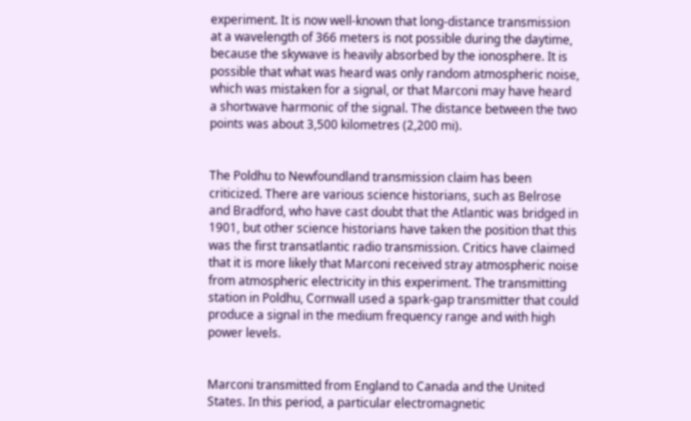experiment. It is now well-known that long-distance transmission at a wavelength of 366 meters is not possible during the daytime, because the skywave is heavily absorbed by the ionosphere. It is possible that what was heard was only random atmospheric noise, which was mistaken for a signal, or that Marconi may have heard a shortwave harmonic of the signal. The distance between the two points was about 3,500 kilometres (2,200 mi).


The Poldhu to Newfoundland transmission claim has been criticized. There are various science historians, such as Belrose and Bradford, who have cast doubt that the Atlantic was bridged in 1901, but other science historians have taken the position that this was the first transatlantic radio transmission. Critics have claimed that it is more likely that Marconi received stray atmospheric noise from atmospheric electricity in this experiment. The transmitting station in Poldhu, Cornwall used a spark-gap transmitter that could produce a signal in the medium frequency range and with high power levels.


Marconi transmitted from England to Canada and the United States. In this period, a particular electromagnetic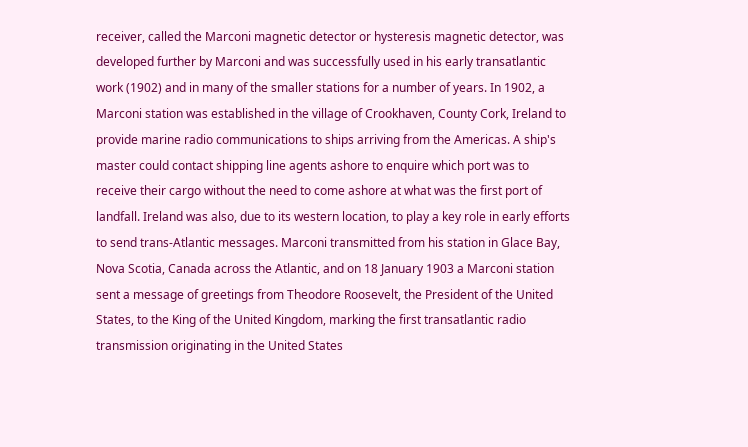receiver, called the Marconi magnetic detector or hysteresis magnetic detector, was developed further by Marconi and was successfully used in his early transatlantic work (1902) and in many of the smaller stations for a number of years. In 1902, a Marconi station was established in the village of Crookhaven, County Cork, Ireland to provide marine radio communications to ships arriving from the Americas. A ship's master could contact shipping line agents ashore to enquire which port was to receive their cargo without the need to come ashore at what was the first port of landfall. Ireland was also, due to its western location, to play a key role in early efforts to send trans-Atlantic messages. Marconi transmitted from his station in Glace Bay, Nova Scotia, Canada across the Atlantic, and on 18 January 1903 a Marconi station sent a message of greetings from Theodore Roosevelt, the President of the United States, to the King of the United Kingdom, marking the first transatlantic radio transmission originating in the United States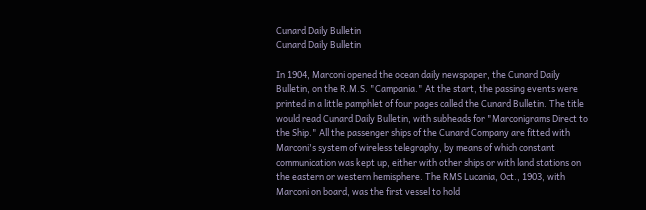Cunard Daily Bulletin
Cunard Daily Bulletin

In 1904, Marconi opened the ocean daily newspaper, the Cunard Daily Bulletin, on the R.M.S. "Campania." At the start, the passing events were printed in a little pamphlet of four pages called the Cunard Bulletin. The title would read Cunard Daily Bulletin, with subheads for "Marconigrams Direct to the Ship." All the passenger ships of the Cunard Company are fitted with Marconi's system of wireless telegraphy, by means of which constant communication was kept up, either with other ships or with land stations on the eastern or western hemisphere. The RMS Lucania, Oct., 1903, with Marconi on board, was the first vessel to hold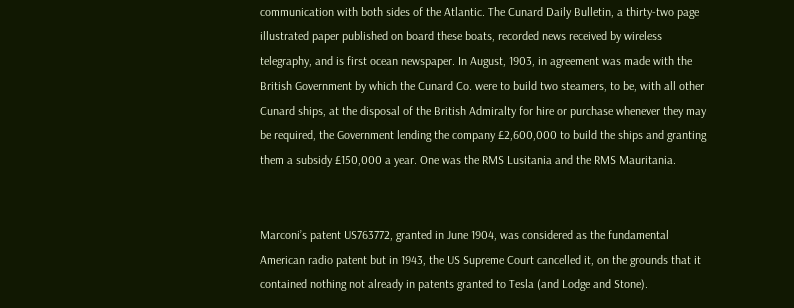communication with both sides of the Atlantic. The Cunard Daily Bulletin, a thirty-two page illustrated paper published on board these boats, recorded news received by wireless telegraphy, and is first ocean newspaper. In August, 1903, in agreement was made with the British Government by which the Cunard Co. were to build two steamers, to be, with all other Cunard ships, at the disposal of the British Admiralty for hire or purchase whenever they may be required, the Government lending the company £2,600,000 to build the ships and granting them a subsidy £150,000 a year. One was the RMS Lusitania and the RMS Mauritania.


Marconi’s patent US763772, granted in June 1904, was considered as the fundamental American radio patent but in 1943, the US Supreme Court cancelled it, on the grounds that it contained nothing not already in patents granted to Tesla (and Lodge and Stone).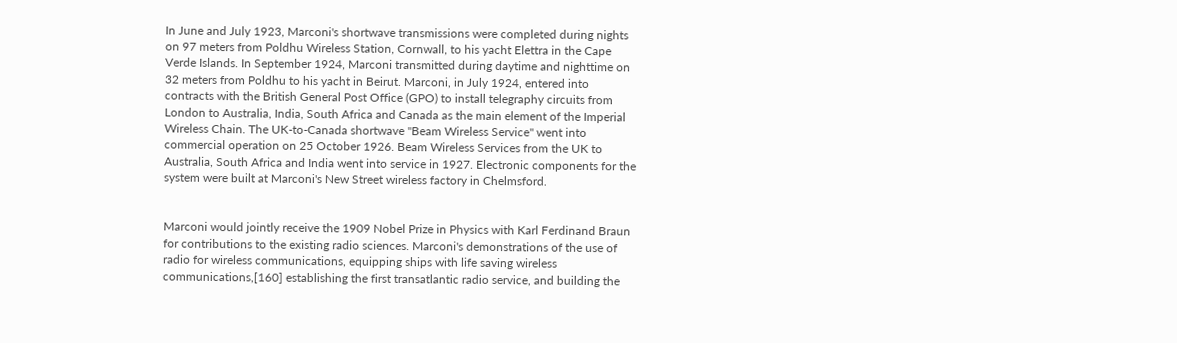In June and July 1923, Marconi's shortwave transmissions were completed during nights on 97 meters from Poldhu Wireless Station, Cornwall, to his yacht Elettra in the Cape Verde Islands. In September 1924, Marconi transmitted during daytime and nighttime on 32 meters from Poldhu to his yacht in Beirut. Marconi, in July 1924, entered into contracts with the British General Post Office (GPO) to install telegraphy circuits from London to Australia, India, South Africa and Canada as the main element of the Imperial Wireless Chain. The UK-to-Canada shortwave "Beam Wireless Service" went into commercial operation on 25 October 1926. Beam Wireless Services from the UK to Australia, South Africa and India went into service in 1927. Electronic components for the system were built at Marconi's New Street wireless factory in Chelmsford.


Marconi would jointly receive the 1909 Nobel Prize in Physics with Karl Ferdinand Braun for contributions to the existing radio sciences. Marconi's demonstrations of the use of radio for wireless communications, equipping ships with life saving wireless communications,[160] establishing the first transatlantic radio service, and building the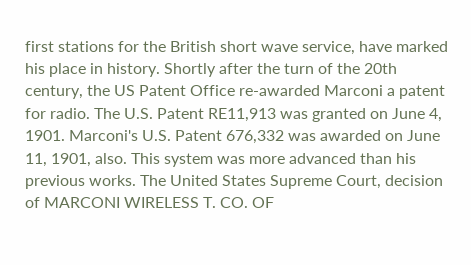first stations for the British short wave service, have marked his place in history. Shortly after the turn of the 20th century, the US Patent Office re-awarded Marconi a patent for radio. The U.S. Patent RE11,913 was granted on June 4, 1901. Marconi's U.S. Patent 676,332 was awarded on June 11, 1901, also. This system was more advanced than his previous works. The United States Supreme Court, decision of MARCONI WIRELESS T. CO. OF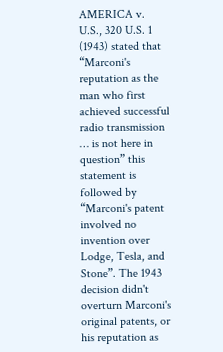AMERICA v. U.S., 320 U.S. 1 (1943) stated that “Marconi's reputation as the man who first achieved successful radio transmission … is not here in question” this statement is followed by “Marconi's patent involved no invention over Lodge, Tesla, and Stone”. The 1943 decision didn't overturn Marconi's original patents, or his reputation as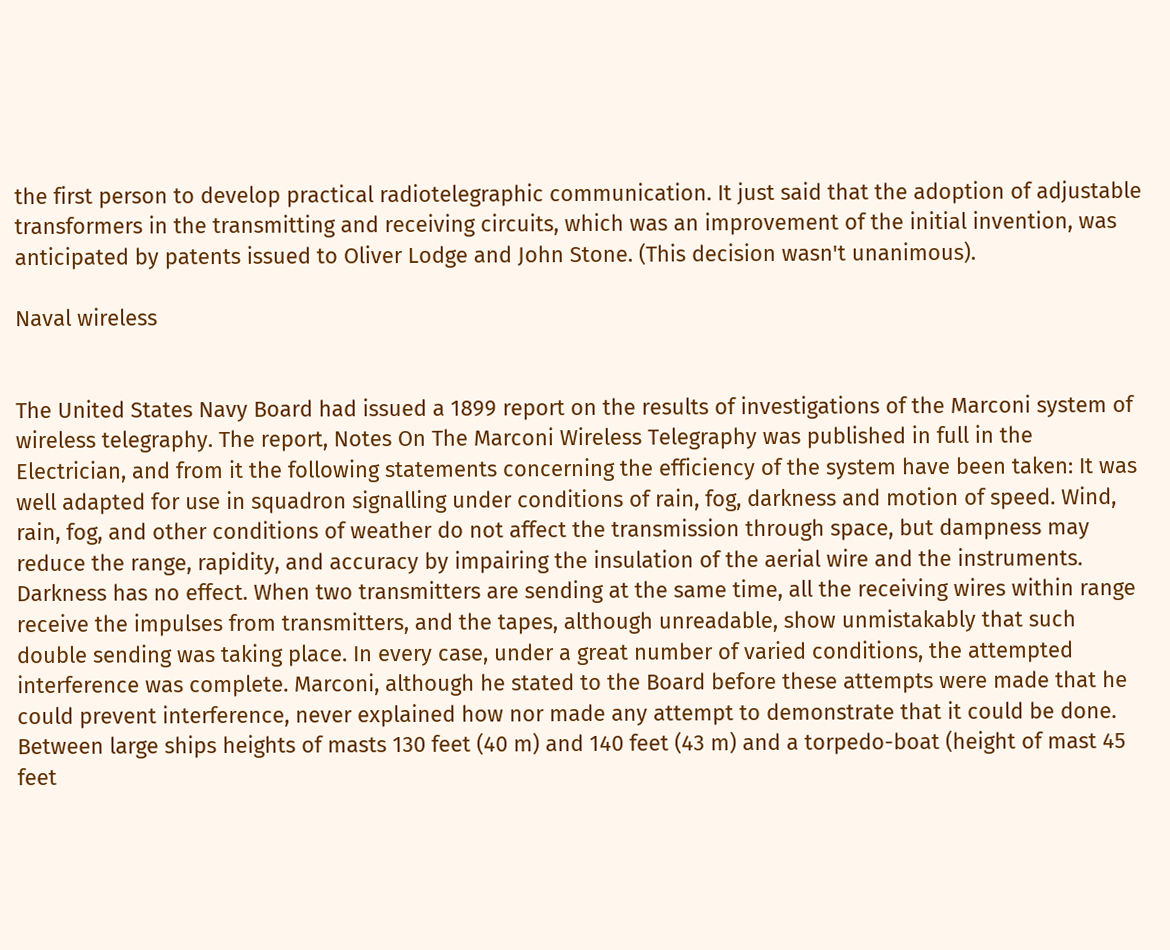the first person to develop practical radiotelegraphic communication. It just said that the adoption of adjustable transformers in the transmitting and receiving circuits, which was an improvement of the initial invention, was anticipated by patents issued to Oliver Lodge and John Stone. (This decision wasn't unanimous).

Naval wireless


The United States Navy Board had issued a 1899 report on the results of investigations of the Marconi system of wireless telegraphy. The report, Notes On The Marconi Wireless Telegraphy was published in full in the Electrician, and from it the following statements concerning the efficiency of the system have been taken: It was well adapted for use in squadron signalling under conditions of rain, fog, darkness and motion of speed. Wind, rain, fog, and other conditions of weather do not affect the transmission through space, but dampness may reduce the range, rapidity, and accuracy by impairing the insulation of the aerial wire and the instruments. Darkness has no effect. When two transmitters are sending at the same time, all the receiving wires within range receive the impulses from transmitters, and the tapes, although unreadable, show unmistakably that such double sending was taking place. In every case, under a great number of varied conditions, the attempted interference was complete. Marconi, although he stated to the Board before these attempts were made that he could prevent interference, never explained how nor made any attempt to demonstrate that it could be done. Between large ships heights of masts 130 feet (40 m) and 140 feet (43 m) and a torpedo-boat (height of mast 45 feet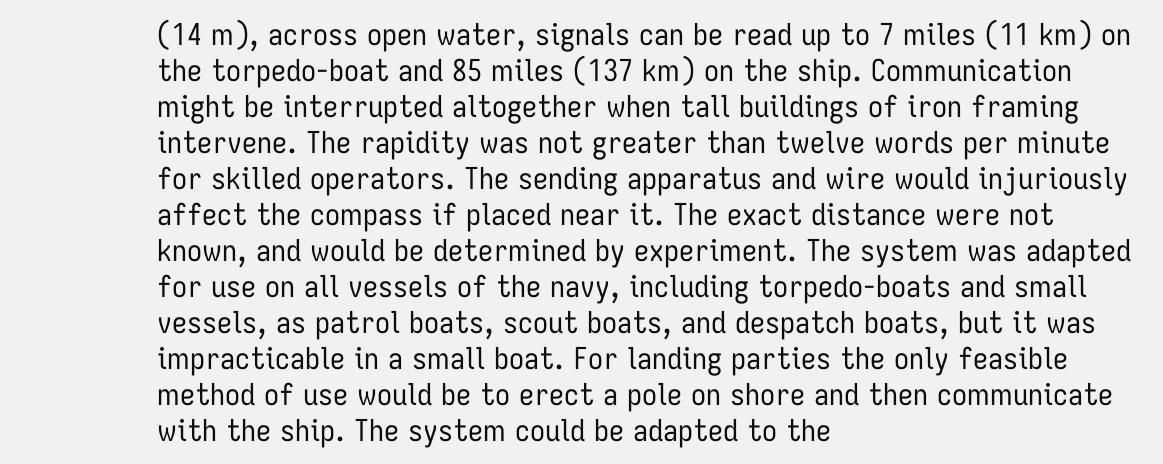(14 m), across open water, signals can be read up to 7 miles (11 km) on the torpedo-boat and 85 miles (137 km) on the ship. Communication might be interrupted altogether when tall buildings of iron framing intervene. The rapidity was not greater than twelve words per minute for skilled operators. The sending apparatus and wire would injuriously affect the compass if placed near it. The exact distance were not known, and would be determined by experiment. The system was adapted for use on all vessels of the navy, including torpedo-boats and small vessels, as patrol boats, scout boats, and despatch boats, but it was impracticable in a small boat. For landing parties the only feasible method of use would be to erect a pole on shore and then communicate with the ship. The system could be adapted to the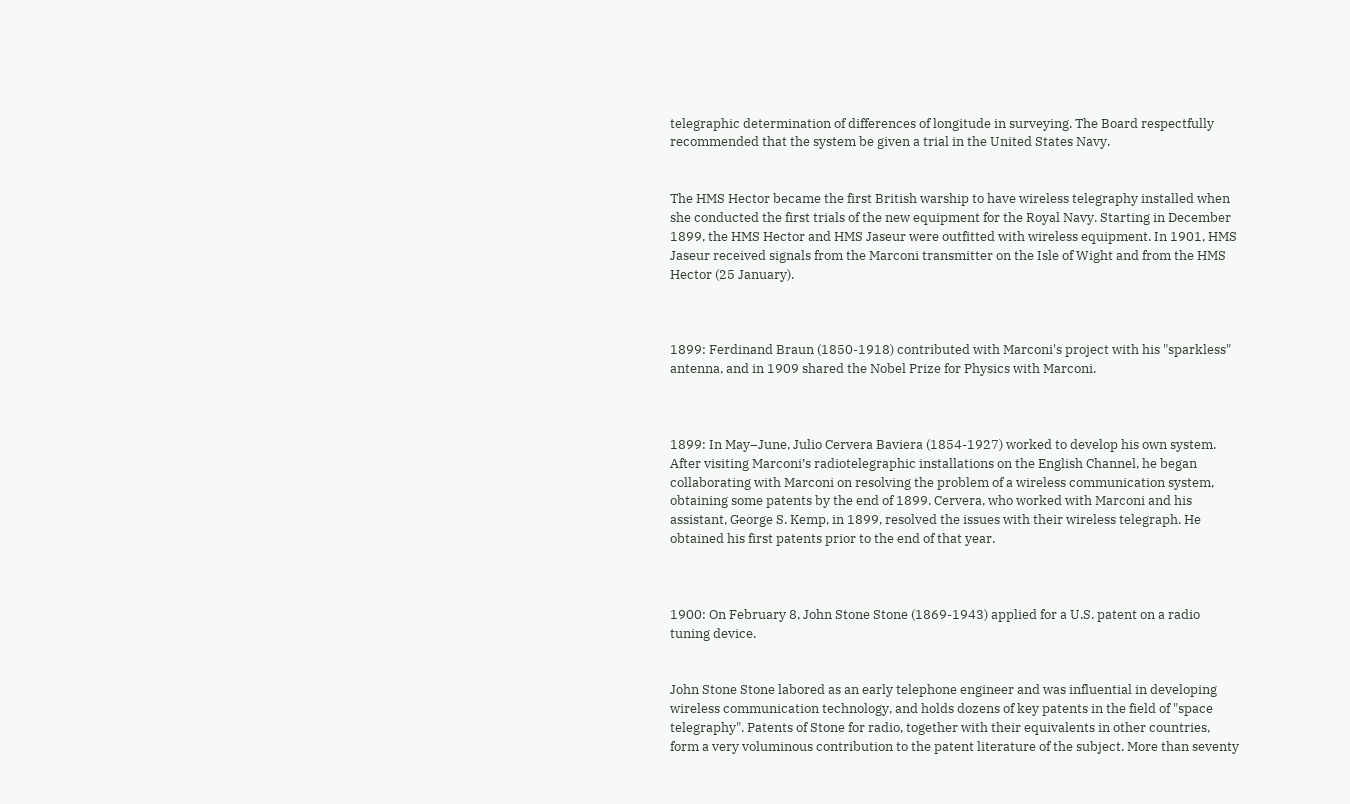telegraphic determination of differences of longitude in surveying. The Board respectfully recommended that the system be given a trial in the United States Navy.


The HMS Hector became the first British warship to have wireless telegraphy installed when she conducted the first trials of the new equipment for the Royal Navy. Starting in December 1899, the HMS Hector and HMS Jaseur were outfitted with wireless equipment. In 1901, HMS Jaseur received signals from the Marconi transmitter on the Isle of Wight and from the HMS Hector (25 January).



1899: Ferdinand Braun (1850-1918) contributed with Marconi's project with his "sparkless" antenna, and in 1909 shared the Nobel Prize for Physics with Marconi.



1899: In May–June, Julio Cervera Baviera (1854-1927) worked to develop his own system. After visiting Marconi’s radiotelegraphic installations on the English Channel, he began collaborating with Marconi on resolving the problem of a wireless communication system, obtaining some patents by the end of 1899. Cervera, who worked with Marconi and his assistant, George S. Kemp, in 1899, resolved the issues with their wireless telegraph. He obtained his first patents prior to the end of that year.



1900: On February 8, John Stone Stone (1869-1943) applied for a U.S. patent on a radio tuning device.


John Stone Stone labored as an early telephone engineer and was influential in developing wireless communication technology, and holds dozens of key patents in the field of "space telegraphy". Patents of Stone for radio, together with their equivalents in other countries, form a very voluminous contribution to the patent literature of the subject. More than seventy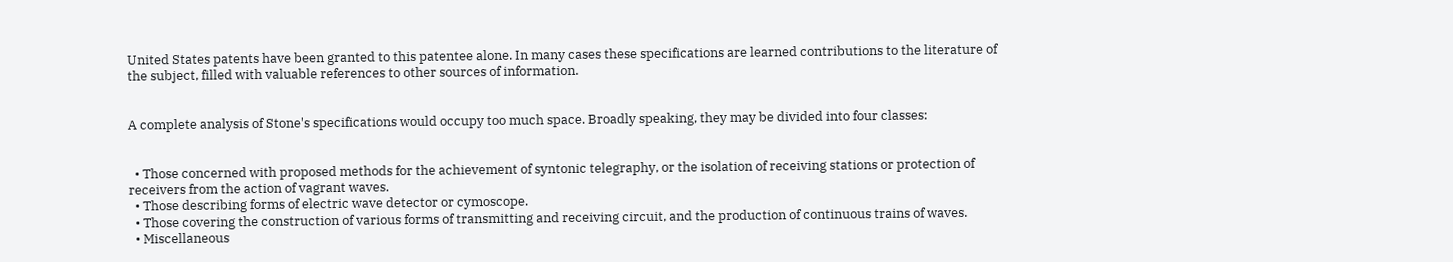United States patents have been granted to this patentee alone. In many cases these specifications are learned contributions to the literature of the subject, filled with valuable references to other sources of information.


A complete analysis of Stone's specifications would occupy too much space. Broadly speaking, they may be divided into four classes:


  • Those concerned with proposed methods for the achievement of syntonic telegraphy, or the isolation of receiving stations or protection of receivers from the action of vagrant waves.
  • Those describing forms of electric wave detector or cymoscope.
  • Those covering the construction of various forms of transmitting and receiving circuit, and the production of continuous trains of waves.
  • Miscellaneous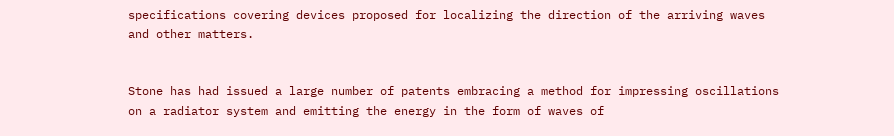specifications covering devices proposed for localizing the direction of the arriving waves and other matters.


Stone has had issued a large number of patents embracing a method for impressing oscillations on a radiator system and emitting the energy in the form of waves of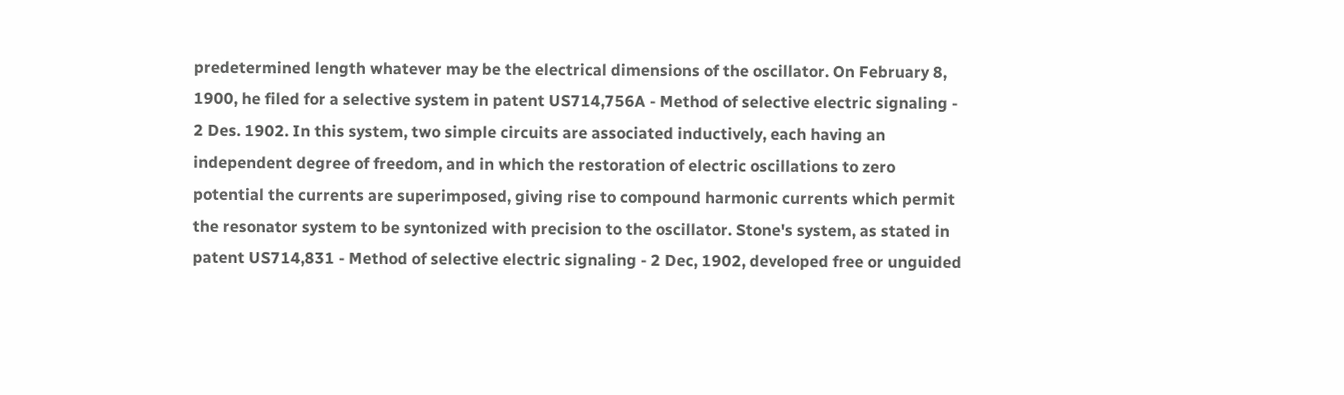predetermined length whatever may be the electrical dimensions of the oscillator. On February 8, 1900, he filed for a selective system in patent US714,756A - Method of selective electric signaling - 2 Des. 1902. In this system, two simple circuits are associated inductively, each having an independent degree of freedom, and in which the restoration of electric oscillations to zero potential the currents are superimposed, giving rise to compound harmonic currents which permit the resonator system to be syntonized with precision to the oscillator. Stone's system, as stated in patent US714,831 - Method of selective electric signaling - 2 Dec, 1902, developed free or unguided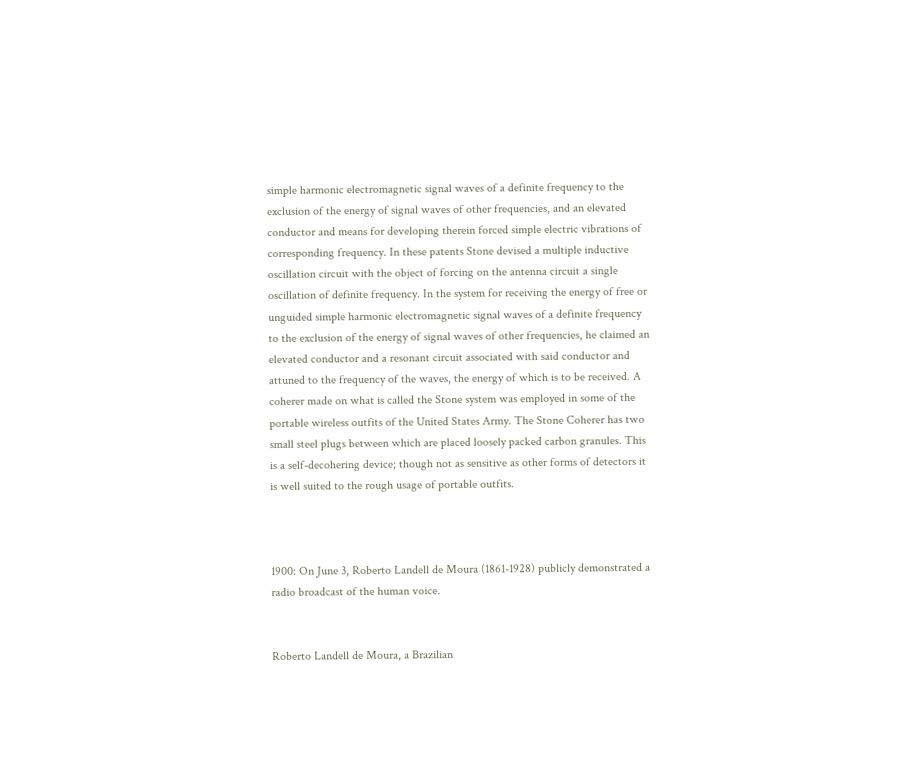simple harmonic electromagnetic signal waves of a definite frequency to the exclusion of the energy of signal waves of other frequencies, and an elevated conductor and means for developing therein forced simple electric vibrations of corresponding frequency. In these patents Stone devised a multiple inductive oscillation circuit with the object of forcing on the antenna circuit a single oscillation of definite frequency. In the system for receiving the energy of free or unguided simple harmonic electromagnetic signal waves of a definite frequency to the exclusion of the energy of signal waves of other frequencies, he claimed an elevated conductor and a resonant circuit associated with said conductor and attuned to the frequency of the waves, the energy of which is to be received. A coherer made on what is called the Stone system was employed in some of the portable wireless outfits of the United States Army. The Stone Coherer has two small steel plugs between which are placed loosely packed carbon granules. This is a self-decohering device; though not as sensitive as other forms of detectors it is well suited to the rough usage of portable outfits.



1900: On June 3, Roberto Landell de Moura (1861-1928) publicly demonstrated a radio broadcast of the human voice.


Roberto Landell de Moura, a Brazilian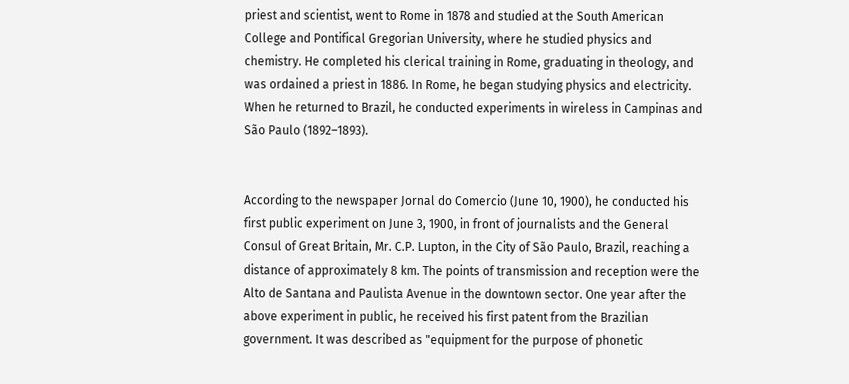priest and scientist, went to Rome in 1878 and studied at the South American College and Pontifical Gregorian University, where he studied physics and chemistry. He completed his clerical training in Rome, graduating in theology, and was ordained a priest in 1886. In Rome, he began studying physics and electricity. When he returned to Brazil, he conducted experiments in wireless in Campinas and São Paulo (1892–1893).


According to the newspaper Jornal do Comercio (June 10, 1900), he conducted his first public experiment on June 3, 1900, in front of journalists and the General Consul of Great Britain, Mr. C.P. Lupton, in the City of São Paulo, Brazil, reaching a distance of approximately 8 km. The points of transmission and reception were the Alto de Santana and Paulista Avenue in the downtown sector. One year after the above experiment in public, he received his first patent from the Brazilian government. It was described as "equipment for the purpose of phonetic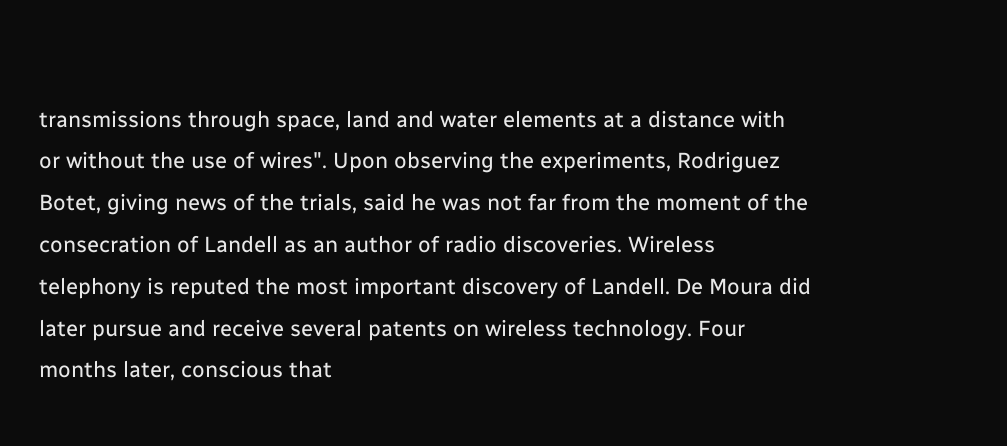transmissions through space, land and water elements at a distance with or without the use of wires". Upon observing the experiments, Rodriguez Botet, giving news of the trials, said he was not far from the moment of the consecration of Landell as an author of radio discoveries. Wireless telephony is reputed the most important discovery of Landell. De Moura did later pursue and receive several patents on wireless technology. Four months later, conscious that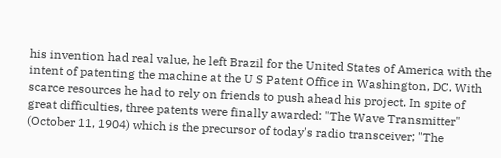his invention had real value, he left Brazil for the United States of America with the intent of patenting the machine at the U S Patent Office in Washington, DC. With scarce resources he had to rely on friends to push ahead his project. In spite of great difficulties, three patents were finally awarded: "The Wave Transmitter" (October 11, 1904) which is the precursor of today's radio transceiver; "The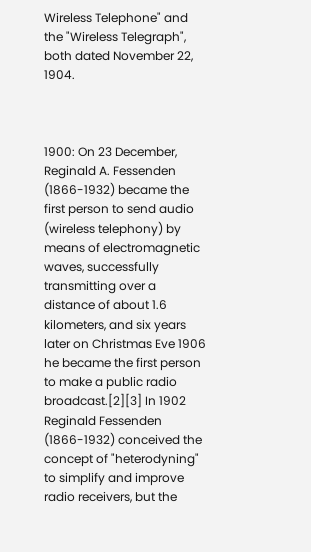Wireless Telephone" and the "Wireless Telegraph", both dated November 22, 1904.



1900: On 23 December, Reginald A. Fessenden (1866-1932) became the first person to send audio (wireless telephony) by means of electromagnetic waves, successfully transmitting over a distance of about 1.6 kilometers, and six years later on Christmas Eve 1906 he became the first person to make a public radio broadcast.[2][3] In 1902 Reginald Fessenden (1866-1932) conceived the concept of "heterodyning" to simplify and improve radio receivers, but the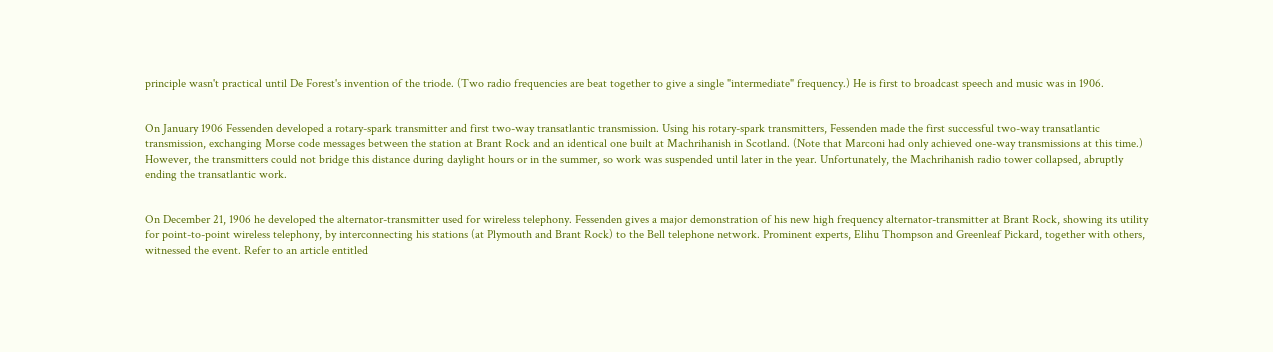principle wasn't practical until De Forest's invention of the triode. (Two radio frequencies are beat together to give a single "intermediate" frequency.) He is first to broadcast speech and music was in 1906.


On January 1906 Fessenden developed a rotary-spark transmitter and first two-way transatlantic transmission. Using his rotary-spark transmitters, Fessenden made the first successful two-way transatlantic transmission, exchanging Morse code messages between the station at Brant Rock and an identical one built at Machrihanish in Scotland. (Note that Marconi had only achieved one-way transmissions at this time.) However, the transmitters could not bridge this distance during daylight hours or in the summer, so work was suspended until later in the year. Unfortunately, the Machrihanish radio tower collapsed, abruptly ending the transatlantic work.


On December 21, 1906 he developed the alternator-transmitter used for wireless telephony. Fessenden gives a major demonstration of his new high frequency alternator-transmitter at Brant Rock, showing its utility for point-to-point wireless telephony, by interconnecting his stations (at Plymouth and Brant Rock) to the Bell telephone network. Prominent experts, Elihu Thompson and Greenleaf Pickard, together with others, witnessed the event. Refer to an article entitled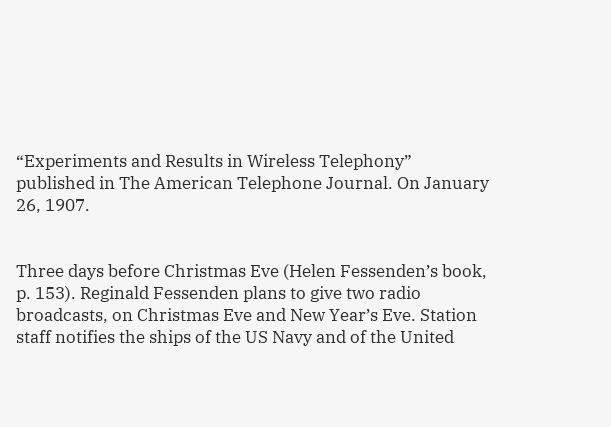“Experiments and Results in Wireless Telephony” published in The American Telephone Journal. On January 26, 1907.


Three days before Christmas Eve (Helen Fessenden’s book, p. 153). Reginald Fessenden plans to give two radio broadcasts, on Christmas Eve and New Year’s Eve. Station staff notifies the ships of the US Navy and of the United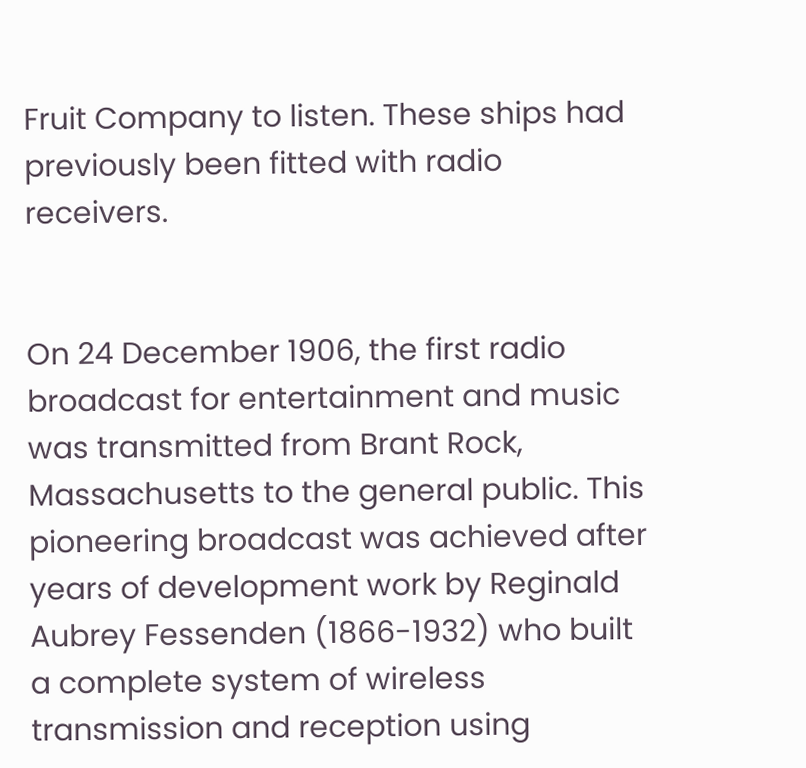Fruit Company to listen. These ships had previously been fitted with radio receivers.


On 24 December 1906, the first radio broadcast for entertainment and music was transmitted from Brant Rock, Massachusetts to the general public. This pioneering broadcast was achieved after years of development work by Reginald Aubrey Fessenden (1866-1932) who built a complete system of wireless transmission and reception using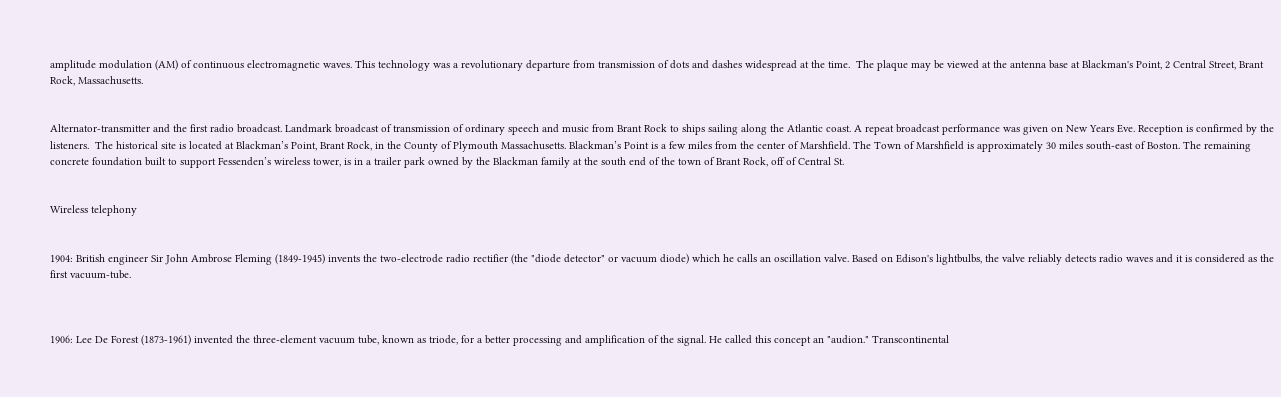amplitude modulation (AM) of continuous electromagnetic waves. This technology was a revolutionary departure from transmission of dots and dashes widespread at the time.  The plaque may be viewed at the antenna base at Blackman's Point, 2 Central Street, Brant Rock, Massachusetts.


Alternator-transmitter and the first radio broadcast. Landmark broadcast of transmission of ordinary speech and music from Brant Rock to ships sailing along the Atlantic coast. A repeat broadcast performance was given on New Years Eve. Reception is confirmed by the listeners.  The historical site is located at Blackman’s Point, Brant Rock, in the County of Plymouth Massachusetts. Blackman’s Point is a few miles from the center of Marshfield. The Town of Marshfield is approximately 30 miles south-east of Boston. The remaining concrete foundation built to support Fessenden’s wireless tower, is in a trailer park owned by the Blackman family at the south end of the town of Brant Rock, off of Central St.


Wireless telephony


1904: British engineer Sir John Ambrose Fleming (1849-1945) invents the two-electrode radio rectifier (the "diode detector" or vacuum diode) which he calls an oscillation valve. Based on Edison's lightbulbs, the valve reliably detects radio waves and it is considered as the first vacuum-tube.



1906: Lee De Forest (1873-1961) invented the three-element vacuum tube, known as triode, for a better processing and amplification of the signal. He called this concept an "audion." Transcontinental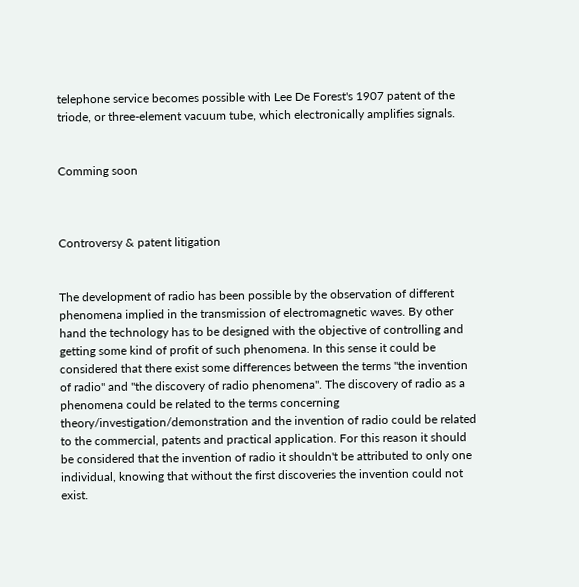telephone service becomes possible with Lee De Forest's 1907 patent of the triode, or three-element vacuum tube, which electronically amplifies signals.


Comming soon



Controversy & patent litigation


The development of radio has been possible by the observation of different phenomena implied in the transmission of electromagnetic waves. By other hand the technology has to be designed with the objective of controlling and getting some kind of profit of such phenomena. In this sense it could be considered that there exist some differences between the terms "the invention of radio" and "the discovery of radio phenomena". The discovery of radio as a phenomena could be related to the terms concerning theory/investigation/demonstration and the invention of radio could be related to the commercial, patents and practical application. For this reason it should be considered that the invention of radio it shouldn't be attributed to only one individual, knowing that without the first discoveries the invention could not exist.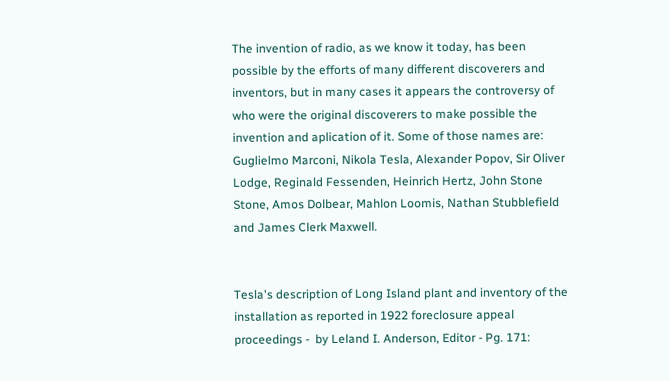The invention of radio, as we know it today, has been possible by the efforts of many different discoverers and inventors, but in many cases it appears the controversy of who were the original discoverers to make possible the invention and aplication of it. Some of those names are: Guglielmo Marconi, Nikola Tesla, Alexander Popov, Sir Oliver Lodge, Reginald Fessenden, Heinrich Hertz, John Stone Stone, Amos Dolbear, Mahlon Loomis, Nathan Stubblefield and James Clerk Maxwell.


Tesla's description of Long Island plant and inventory of the installation as reported in 1922 foreclosure appeal proceedings -  by Leland I. Anderson, Editor - Pg. 171: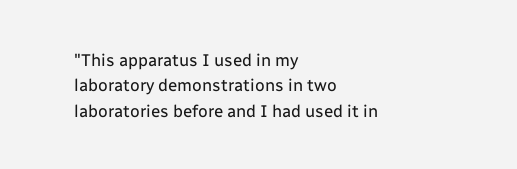"This apparatus I used in my laboratory demonstrations in two laboratories before and I had used it in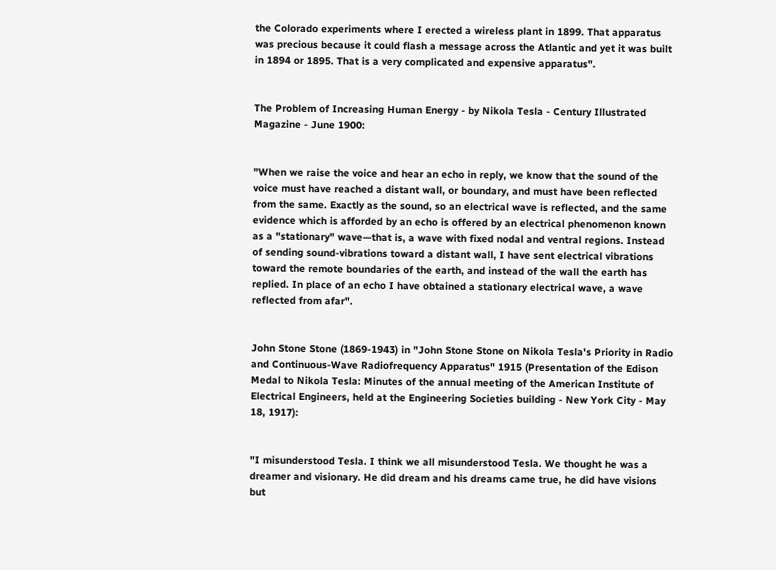the Colorado experiments where I erected a wireless plant in 1899. That apparatus was precious because it could flash a message across the Atlantic and yet it was built in 1894 or 1895. That is a very complicated and expensive apparatus".


The Problem of Increasing Human Energy - by Nikola Tesla - Century Illustrated Magazine - June 1900:


"When we raise the voice and hear an echo in reply, we know that the sound of the voice must have reached a distant wall, or boundary, and must have been reflected from the same. Exactly as the sound, so an electrical wave is reflected, and the same evidence which is afforded by an echo is offered by an electrical phenomenon known as a "stationary" wave—that is, a wave with fixed nodal and ventral regions. Instead of sending sound-vibrations toward a distant wall, I have sent electrical vibrations toward the remote boundaries of the earth, and instead of the wall the earth has replied. In place of an echo I have obtained a stationary electrical wave, a wave reflected from afar".


John Stone Stone (1869-1943) in "John Stone Stone on Nikola Tesla's Priority in Radio and Continuous-Wave Radiofrequency Apparatus" 1915 (Presentation of the Edison Medal to Nikola Tesla: Minutes of the annual meeting of the American Institute of Electrical Engineers, held at the Engineering Societies building - New York City - May 18, 1917):


"I misunderstood Tesla. I think we all misunderstood Tesla. We thought he was a dreamer and visionary. He did dream and his dreams came true, he did have visions but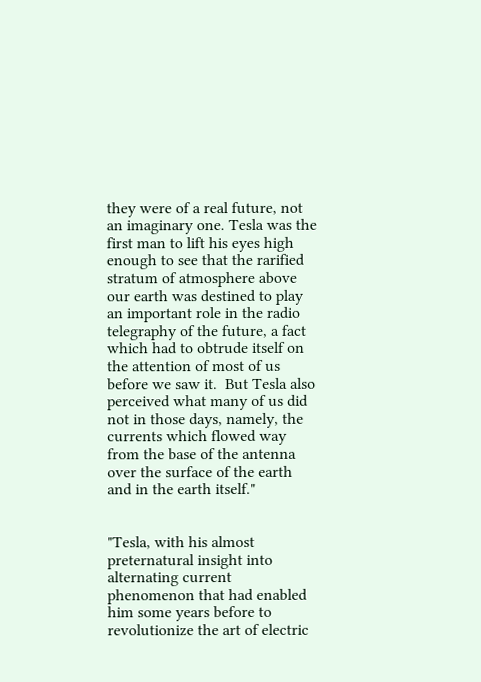they were of a real future, not an imaginary one. Tesla was the first man to lift his eyes high enough to see that the rarified stratum of atmosphere above our earth was destined to play an important role in the radio telegraphy of the future, a fact which had to obtrude itself on the attention of most of us before we saw it.  But Tesla also perceived what many of us did not in those days, namely, the currents which flowed way from the base of the antenna over the surface of the earth and in the earth itself."


"Tesla, with his almost preternatural insight into alternating current phenomenon that had enabled him some years before to revolutionize the art of electric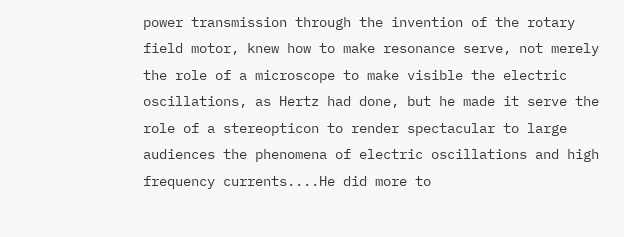power transmission through the invention of the rotary field motor, knew how to make resonance serve, not merely the role of a microscope to make visible the electric oscillations, as Hertz had done, but he made it serve the role of a stereopticon to render spectacular to large audiences the phenomena of electric oscillations and high frequency currents....He did more to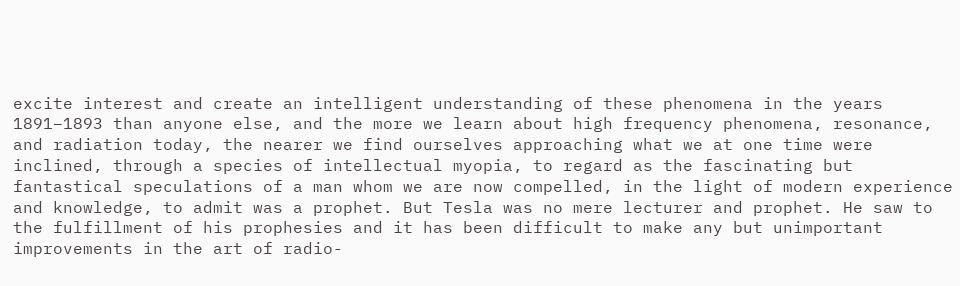excite interest and create an intelligent understanding of these phenomena in the years 1891–1893 than anyone else, and the more we learn about high frequency phenomena, resonance, and radiation today, the nearer we find ourselves approaching what we at one time were inclined, through a species of intellectual myopia, to regard as the fascinating but fantastical speculations of a man whom we are now compelled, in the light of modern experience and knowledge, to admit was a prophet. But Tesla was no mere lecturer and prophet. He saw to the fulfillment of his prophesies and it has been difficult to make any but unimportant improvements in the art of radio-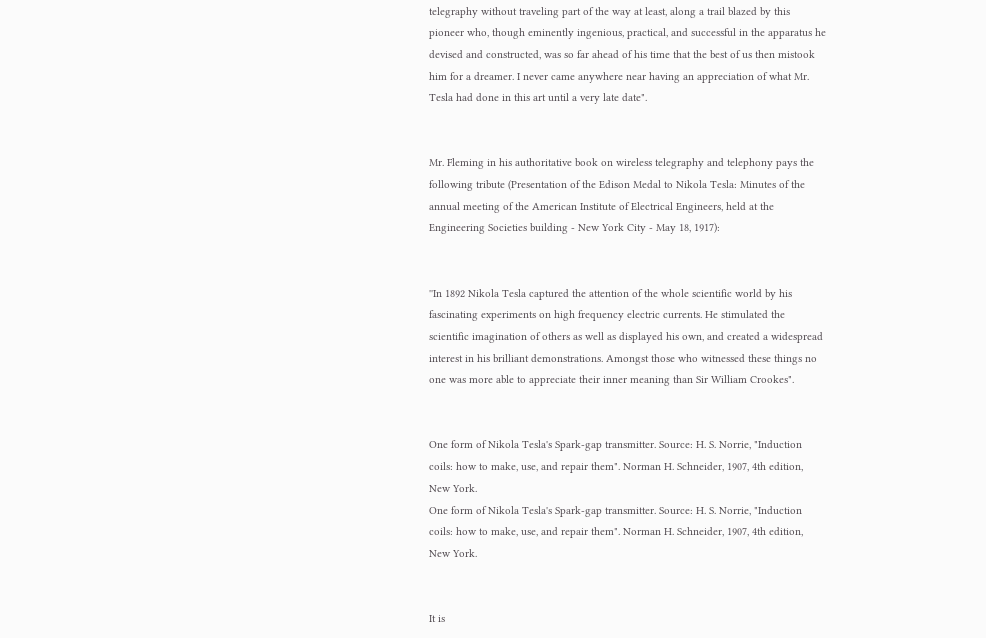telegraphy without traveling part of the way at least, along a trail blazed by this pioneer who, though eminently ingenious, practical, and successful in the apparatus he devised and constructed, was so far ahead of his time that the best of us then mistook him for a dreamer. I never came anywhere near having an appreciation of what Mr. Tesla had done in this art until a very late date".


Mr. Fleming in his authoritative book on wireless telegraphy and telephony pays the following tribute (Presentation of the Edison Medal to Nikola Tesla: Minutes of the annual meeting of the American Institute of Electrical Engineers, held at the Engineering Societies building - New York City - May 18, 1917):


''In 1892 Nikola Tesla captured the attention of the whole scientific world by his fascinating experiments on high frequency electric currents. He stimulated the scientific imagination of others as well as displayed his own, and created a widespread interest in his brilliant demonstrations. Amongst those who witnessed these things no one was more able to appreciate their inner meaning than Sir William Crookes".


One form of Nikola Tesla's Spark-gap transmitter. Source: H. S. Norrie, "Induction coils: how to make, use, and repair them". Norman H. Schneider, 1907, 4th edition, New York.
One form of Nikola Tesla's Spark-gap transmitter. Source: H. S. Norrie, "Induction coils: how to make, use, and repair them". Norman H. Schneider, 1907, 4th edition, New York.


It is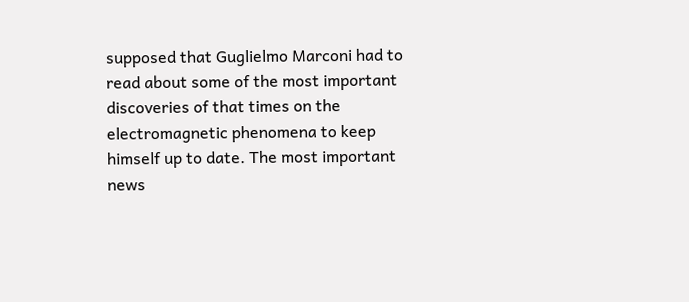supposed that Guglielmo Marconi had to read about some of the most important discoveries of that times on the electromagnetic phenomena to keep himself up to date. The most important news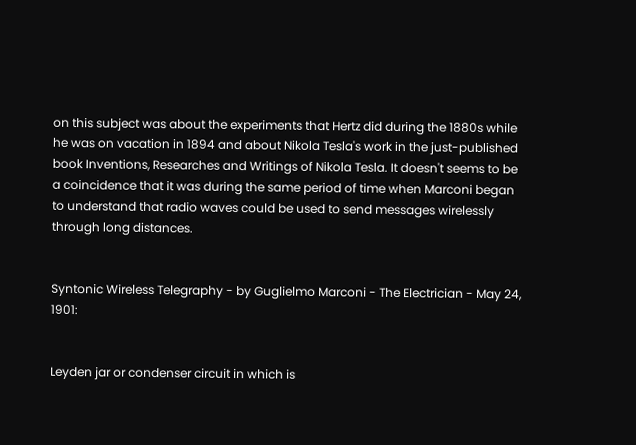on this subject was about the experiments that Hertz did during the 1880s while he was on vacation in 1894 and about Nikola Tesla's work in the just-published book Inventions, Researches and Writings of Nikola Tesla. It doesn't seems to be a coincidence that it was during the same period of time when Marconi began to understand that radio waves could be used to send messages wirelessly through long distances.


Syntonic Wireless Telegraphy - by Guglielmo Marconi - The Electrician - May 24, 1901:


Leyden jar or condenser circuit in which is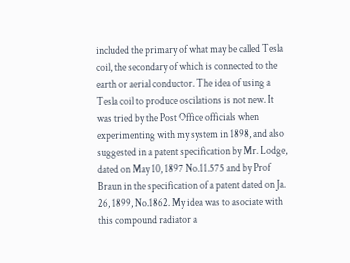included the primary of what may be called Tesla coil, the secondary of which is connected to the earth or aerial conductor. The idea of using a Tesla coil to produce oscilations is not new. It was tried by the Post Office officials when experimenting with my system in 1898, and also suggested in a patent specification by Mr. Lodge, dated on May 10, 1897 No.11.575 and by Prof Braun in the specification of a patent dated on Ja. 26, 1899, No.1862. My idea was to asociate with this compound radiator a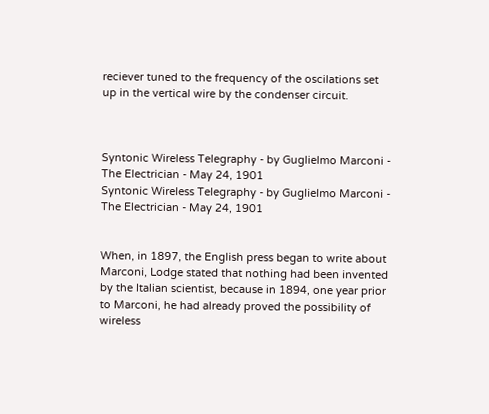reciever tuned to the frequency of the oscilations set up in the vertical wire by the condenser circuit.



Syntonic Wireless Telegraphy - by Guglielmo Marconi - The Electrician - May 24, 1901
Syntonic Wireless Telegraphy - by Guglielmo Marconi - The Electrician - May 24, 1901


When, in 1897, the English press began to write about Marconi, Lodge stated that nothing had been invented by the Italian scientist, because in 1894, one year prior to Marconi, he had already proved the possibility of wireless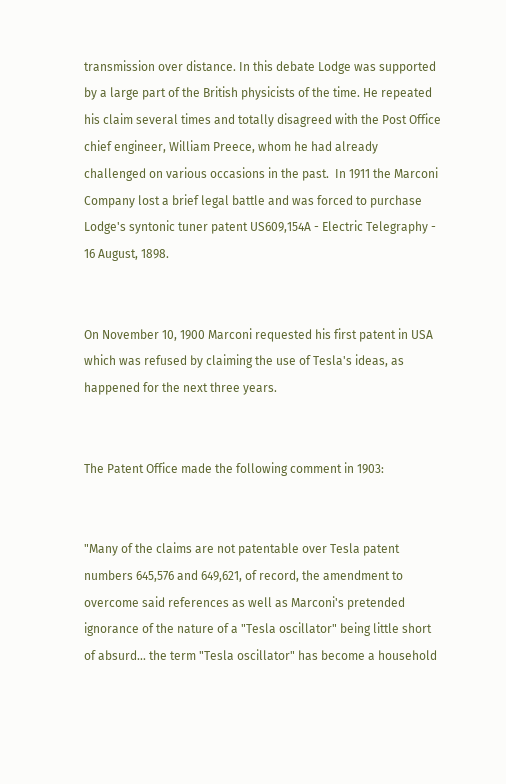transmission over distance. In this debate Lodge was supported by a large part of the British physicists of the time. He repeated his claim several times and totally disagreed with the Post Office chief engineer, William Preece, whom he had already challenged on various occasions in the past.  In 1911 the Marconi Company lost a brief legal battle and was forced to purchase Lodge's syntonic tuner patent US609,154A - Electric Telegraphy - 16 August, 1898.


On November 10, 1900 Marconi requested his first patent in USA which was refused by claiming the use of Tesla's ideas, as happened for the next three years.


The Patent Office made the following comment in 1903:


"Many of the claims are not patentable over Tesla patent numbers 645,576 and 649,621, of record, the amendment to overcome said references as well as Marconi's pretended ignorance of the nature of a "Tesla oscillator" being little short of absurd... the term "Tesla oscillator" has become a household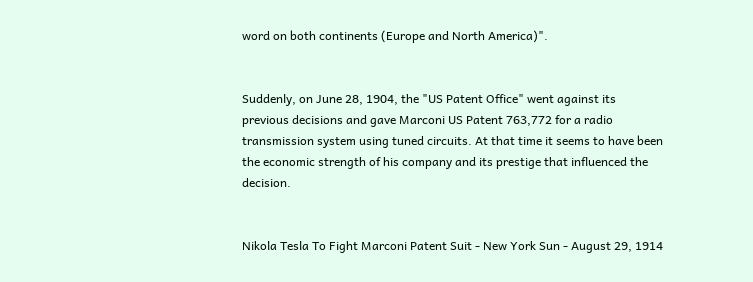word on both continents (Europe and North America)".


Suddenly, on June 28, 1904, the "US Patent Office" went against its previous decisions and gave Marconi US Patent 763,772 for a radio transmission system using tuned circuits. At that time it seems to have been the economic strength of his company and its prestige that influenced the decision.


Nikola Tesla To Fight Marconi Patent Suit - New York Sun - August 29, 1914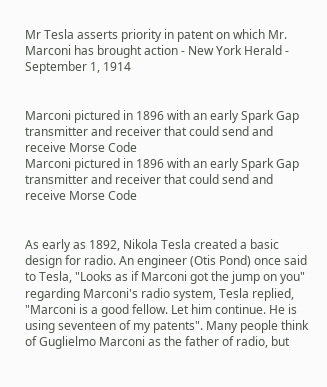Mr Tesla asserts priority in patent on which Mr. Marconi has brought action - New York Herald - September 1, 1914


Marconi pictured in 1896 with an early Spark Gap transmitter and receiver that could send and receive Morse Code
Marconi pictured in 1896 with an early Spark Gap transmitter and receiver that could send and receive Morse Code


As early as 1892, Nikola Tesla created a basic design for radio. An engineer (Otis Pond) once said to Tesla, "Looks as if Marconi got the jump on you" regarding Marconi's radio system, Tesla replied, "Marconi is a good fellow. Let him continue. He is using seventeen of my patents". Many people think of Guglielmo Marconi as the father of radio, but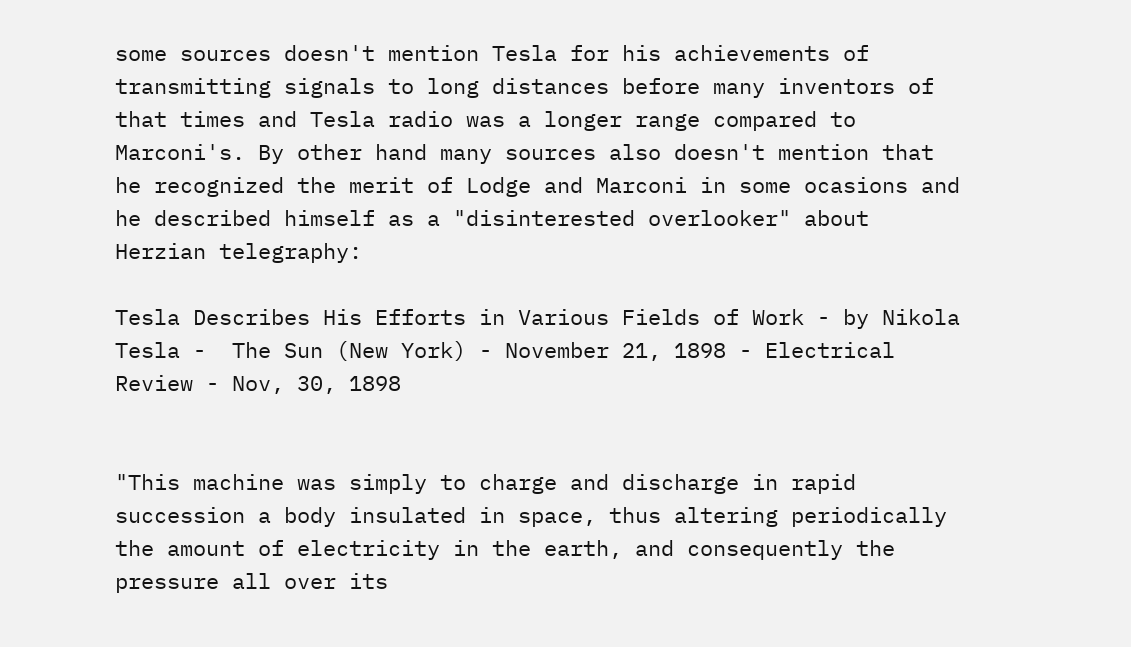some sources doesn't mention Tesla for his achievements of transmitting signals to long distances before many inventors of that times and Tesla radio was a longer range compared to Marconi's. By other hand many sources also doesn't mention that he recognized the merit of Lodge and Marconi in some ocasions and he described himself as a "disinterested overlooker" about Herzian telegraphy:

Tesla Describes His Efforts in Various Fields of Work - by Nikola Tesla -  The Sun (New York) - November 21, 1898 - Electrical Review - Nov, 30, 1898


"This machine was simply to charge and discharge in rapid succession a body insulated in space, thus altering periodically the amount of electricity in the earth, and consequently the pressure all over its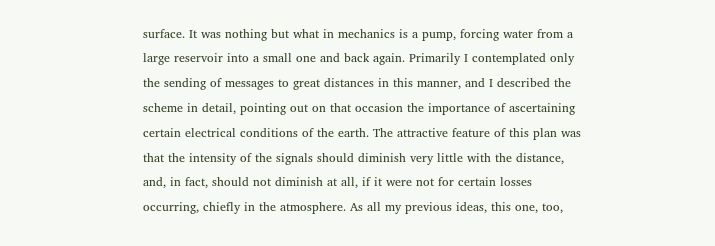surface. It was nothing but what in mechanics is a pump, forcing water from a large reservoir into a small one and back again. Primarily I contemplated only the sending of messages to great distances in this manner, and I described the scheme in detail, pointing out on that occasion the importance of ascertaining certain electrical conditions of the earth. The attractive feature of this plan was that the intensity of the signals should diminish very little with the distance, and, in fact, should not diminish at all, if it were not for certain losses occurring, chiefly in the atmosphere. As all my previous ideas, this one, too,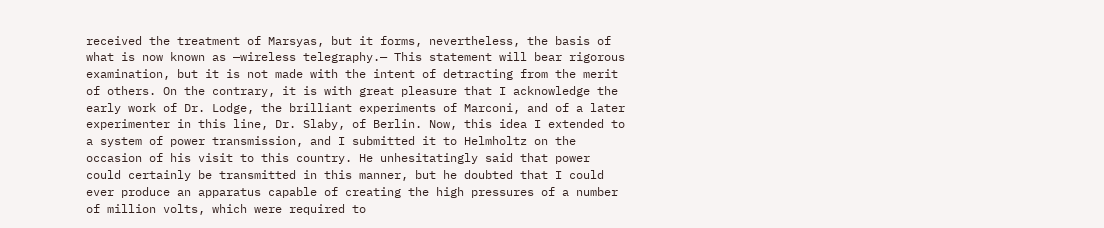received the treatment of Marsyas, but it forms, nevertheless, the basis of what is now known as —wireless telegraphy.— This statement will bear rigorous examination, but it is not made with the intent of detracting from the merit of others. On the contrary, it is with great pleasure that I acknowledge the early work of Dr. Lodge, the brilliant experiments of Marconi, and of a later experimenter in this line, Dr. Slaby, of Berlin. Now, this idea I extended to a system of power transmission, and I submitted it to Helmholtz on the occasion of his visit to this country. He unhesitatingly said that power could certainly be transmitted in this manner, but he doubted that I could ever produce an apparatus capable of creating the high pressures of a number of million volts, which were required to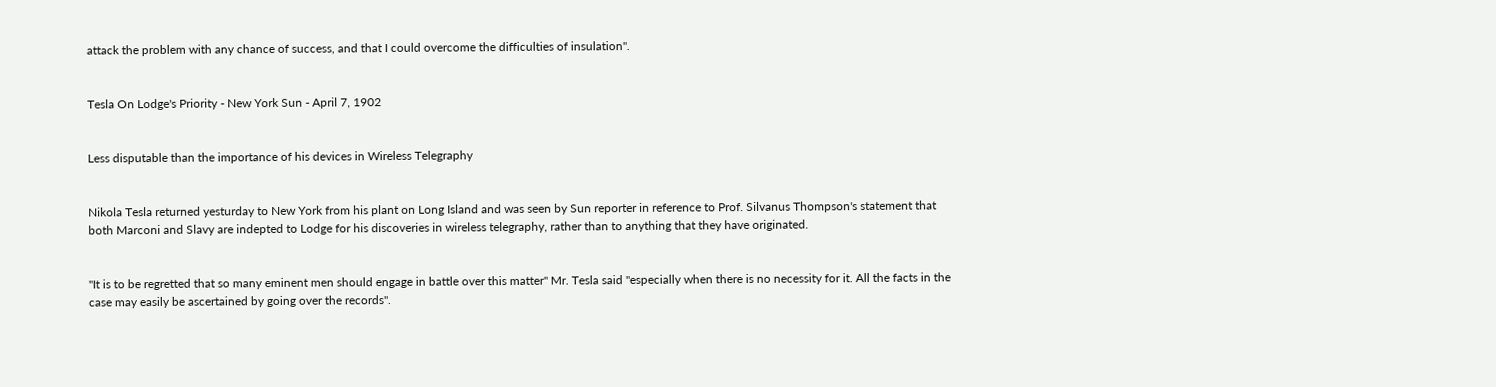attack the problem with any chance of success, and that I could overcome the difficulties of insulation".


Tesla On Lodge's Priority - New York Sun - April 7, 1902


Less disputable than the importance of his devices in Wireless Telegraphy


Nikola Tesla returned yesturday to New York from his plant on Long Island and was seen by Sun reporter in reference to Prof. Silvanus Thompson's statement that both Marconi and Slavy are indepted to Lodge for his discoveries in wireless telegraphy, rather than to anything that they have originated.


"It is to be regretted that so many eminent men should engage in battle over this matter" Mr. Tesla said "especially when there is no necessity for it. All the facts in the case may easily be ascertained by going over the records".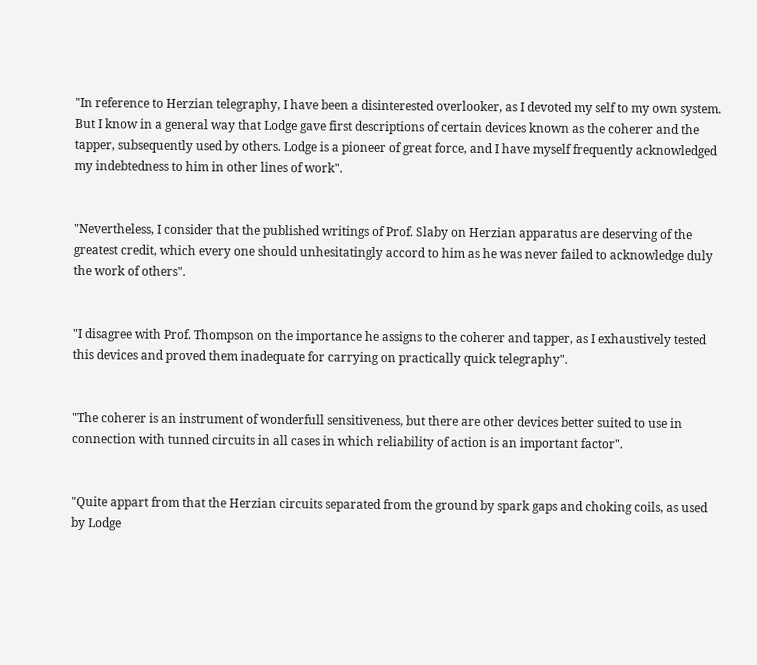"In reference to Herzian telegraphy, I have been a disinterested overlooker, as I devoted my self to my own system. But I know in a general way that Lodge gave first descriptions of certain devices known as the coherer and the tapper, subsequently used by others. Lodge is a pioneer of great force, and I have myself frequently acknowledged my indebtedness to him in other lines of work".


"Nevertheless, I consider that the published writings of Prof. Slaby on Herzian apparatus are deserving of the greatest credit, which every one should unhesitatingly accord to him as he was never failed to acknowledge duly the work of others".


"I disagree with Prof. Thompson on the importance he assigns to the coherer and tapper, as I exhaustively tested this devices and proved them inadequate for carrying on practically quick telegraphy".


"The coherer is an instrument of wonderfull sensitiveness, but there are other devices better suited to use in connection with tunned circuits in all cases in which reliability of action is an important factor".


"Quite appart from that the Herzian circuits separated from the ground by spark gaps and choking coils, as used by Lodge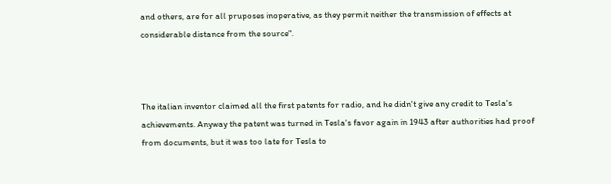and others, are for all pruposes inoperative, as they permit neither the transmission of effects at considerable distance from the source".



The italian inventor claimed all the first patents for radio, and he didn't give any credit to Tesla's achievements. Anyway the patent was turned in Tesla's favor again in 1943 after authorities had proof from documents, but it was too late for Tesla to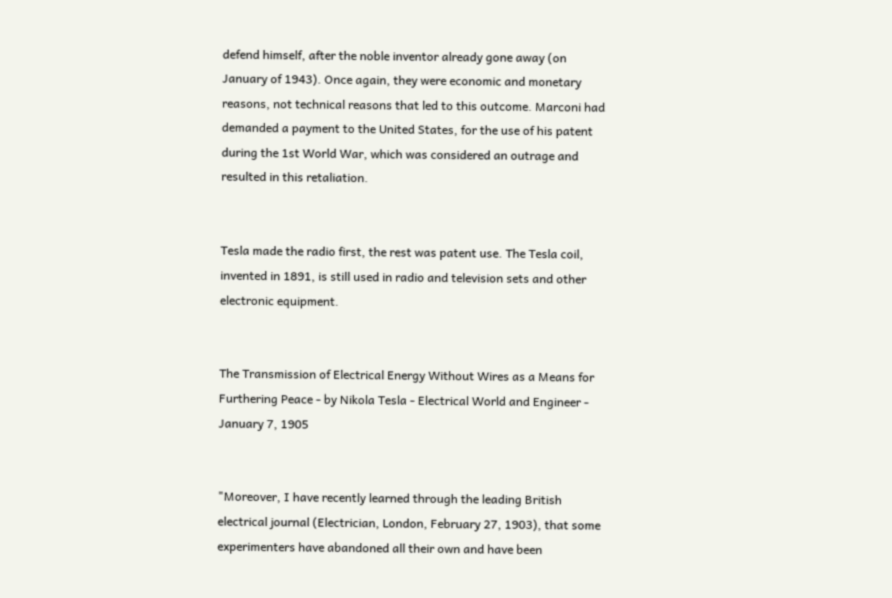defend himself, after the noble inventor already gone away (on January of 1943). Once again, they were economic and monetary reasons, not technical reasons that led to this outcome. Marconi had demanded a payment to the United States, for the use of his patent during the 1st World War, which was considered an outrage and resulted in this retaliation.


Tesla made the radio first, the rest was patent use. The Tesla coil, invented in 1891, is still used in radio and television sets and other electronic equipment.


The Transmission of Electrical Energy Without Wires as a Means for Furthering Peace - by Nikola Tesla - Electrical World and Engineer - January 7, 1905


"Moreover, I have recently learned through the leading British electrical journal (Electrician, London, February 27, 1903), that some experimenters have abandoned all their own and have been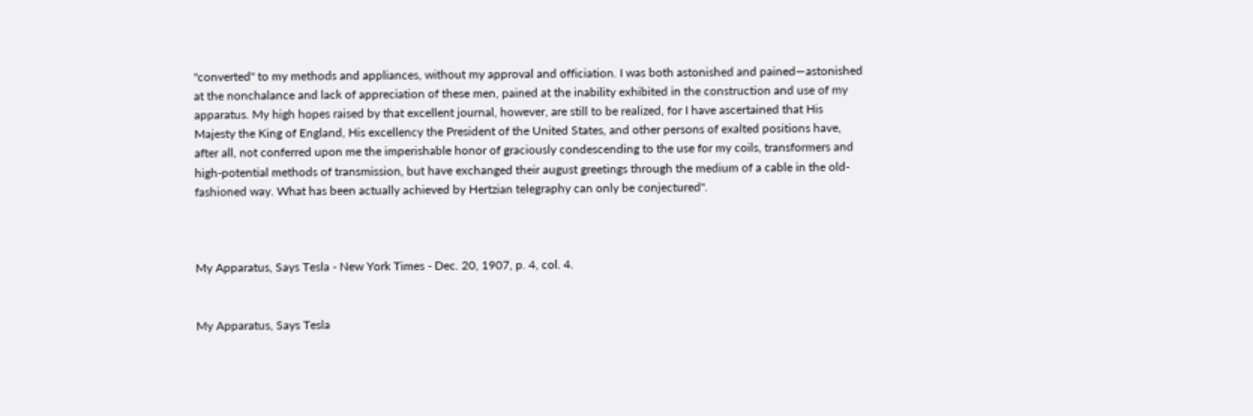"converted" to my methods and appliances, without my approval and officiation. I was both astonished and pained—astonished at the nonchalance and lack of appreciation of these men, pained at the inability exhibited in the construction and use of my apparatus. My high hopes raised by that excellent journal, however, are still to be realized, for I have ascertained that His Majesty the King of England, His excellency the President of the United States, and other persons of exalted positions have, after all, not conferred upon me the imperishable honor of graciously condescending to the use for my coils, transformers and high-potential methods of transmission, but have exchanged their august greetings through the medium of a cable in the old-fashioned way. What has been actually achieved by Hertzian telegraphy can only be conjectured".



My Apparatus, Says Tesla - New York Times - Dec. 20, 1907, p. 4, col. 4.


My Apparatus, Says Tesla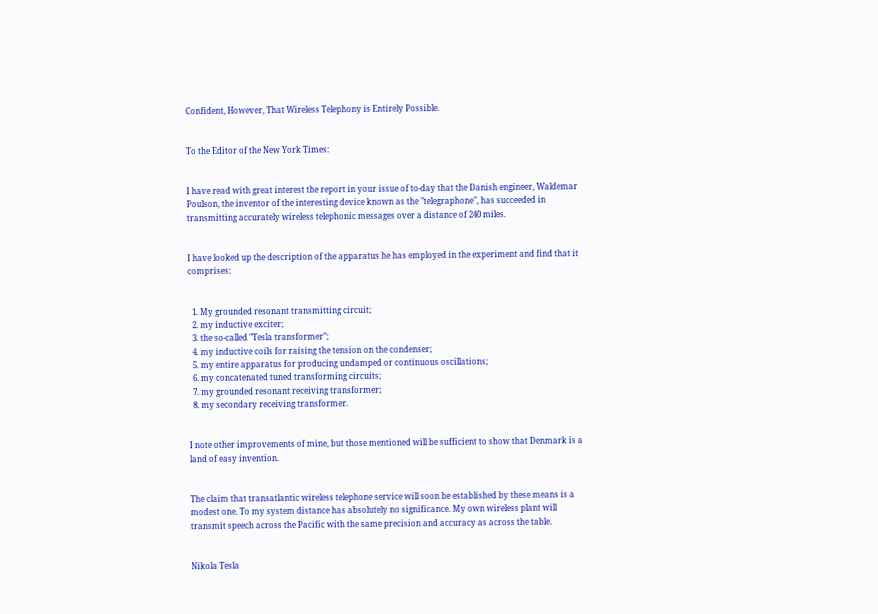Confident, However, That Wireless Telephony is Entirely Possible.


To the Editor of the New York Times:


I have read with great interest the report in your issue of to-day that the Danish engineer, Waldemar Poulson, the inventor of the interesting device known as the "telegraphone", has succeeded in transmitting accurately wireless telephonic messages over a distance of 240 miles.


I have looked up the description of the apparatus he has employed in the experiment and find that it comprises:


  1. My grounded resonant transmitting circuit;
  2. my inductive exciter;
  3. the so-called "Tesla transformer";
  4. my inductive coils for raising the tension on the condenser;
  5. my entire apparatus for producing undamped or continuous oscillations;
  6. my concatenated tuned transforming circuits;
  7. my grounded resonant receiving transformer;
  8. my secondary receiving transformer.


I note other improvements of mine, but those mentioned will be sufficient to show that Denmark is a land of easy invention.


The claim that transatlantic wireless telephone service will soon be established by these means is a modest one. To my system distance has absolutely no significance. My own wireless plant will transmit speech across the Pacific with the same precision and accuracy as across the table.


Nikola Tesla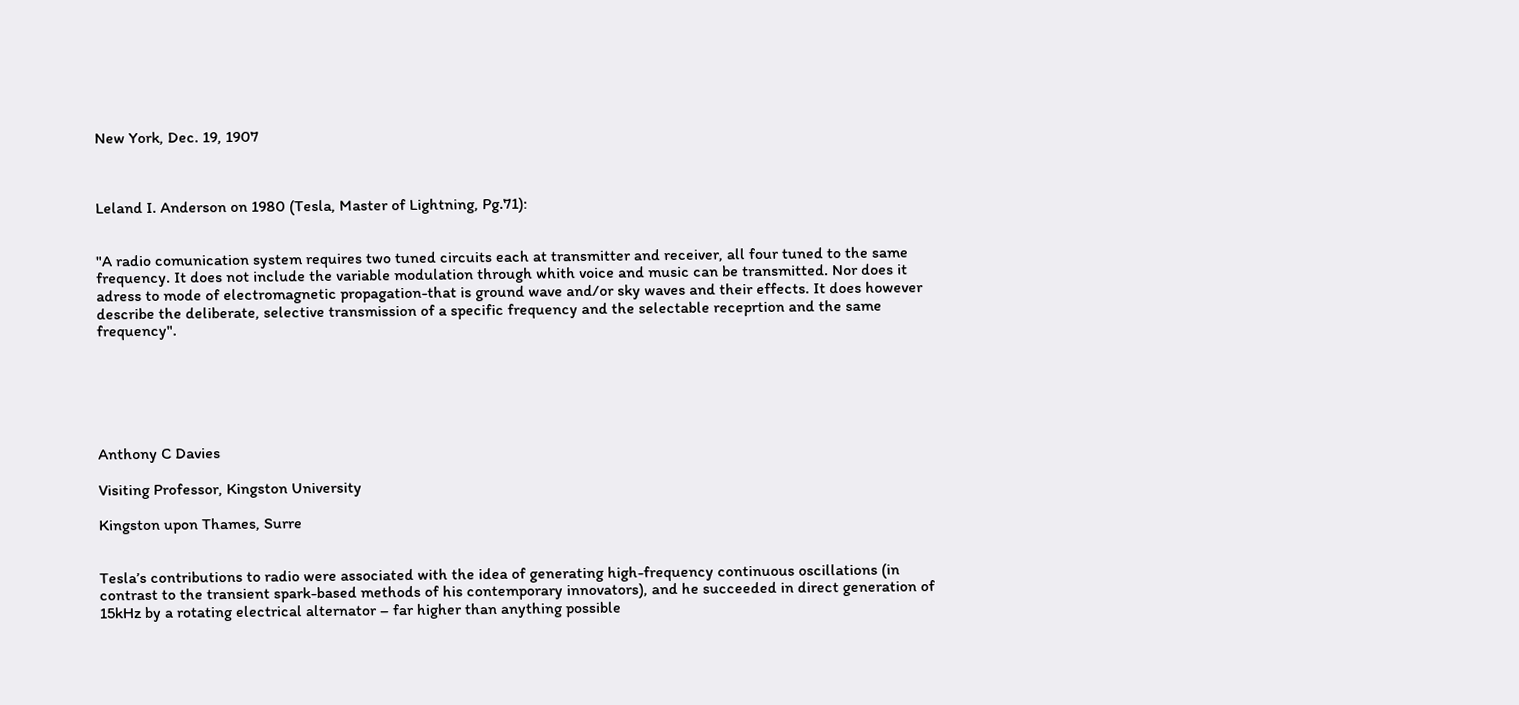New York, Dec. 19, 1907



Leland I. Anderson on 1980 (Tesla, Master of Lightning, Pg.71):


"A radio comunication system requires two tuned circuits each at transmitter and receiver, all four tuned to the same frequency. It does not include the variable modulation through whith voice and music can be transmitted. Nor does it adress to mode of electromagnetic propagation-that is ground wave and/or sky waves and their effects. It does however describe the deliberate, selective transmission of a specific frequency and the selectable receprtion and the same frequency".






Anthony C Davies

Visiting Professor, Kingston University

Kingston upon Thames, Surre


Tesla’s contributions to radio were associated with the idea of generating high-frequency continuous oscillations (in contrast to the transient spark-based methods of his contemporary innovators), and he succeeded in direct generation of 15kHz by a rotating electrical alternator – far higher than anything possible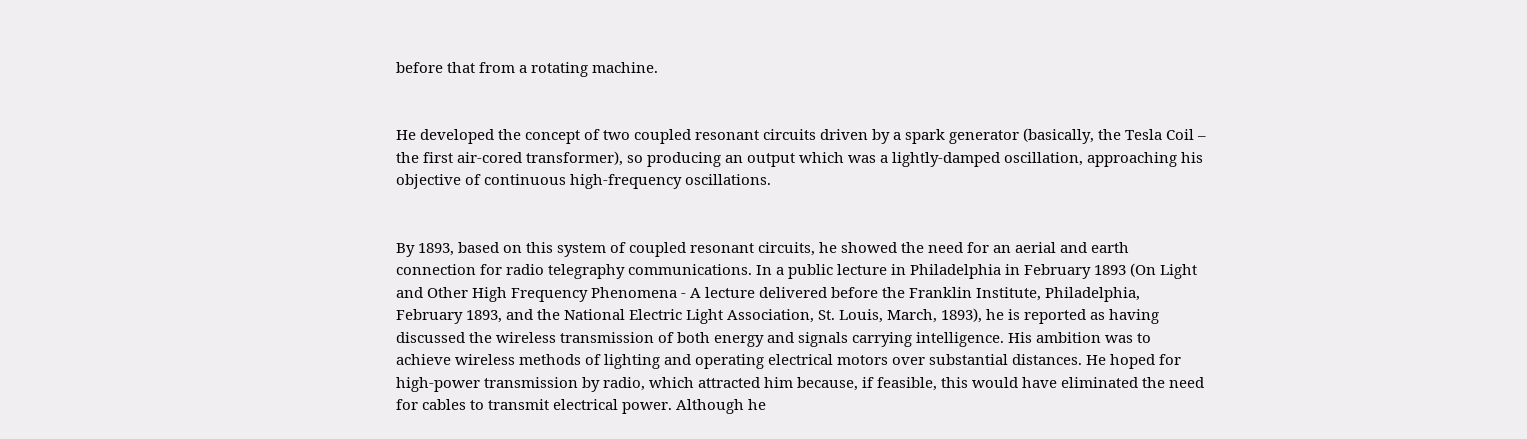before that from a rotating machine.


He developed the concept of two coupled resonant circuits driven by a spark generator (basically, the Tesla Coil – the first air-cored transformer), so producing an output which was a lightly-damped oscillation, approaching his objective of continuous high-frequency oscillations.


By 1893, based on this system of coupled resonant circuits, he showed the need for an aerial and earth connection for radio telegraphy communications. In a public lecture in Philadelphia in February 1893 (On Light and Other High Frequency Phenomena - A lecture delivered before the Franklin Institute, Philadelphia, February 1893, and the National Electric Light Association, St. Louis, March, 1893), he is reported as having discussed the wireless transmission of both energy and signals carrying intelligence. His ambition was to achieve wireless methods of lighting and operating electrical motors over substantial distances. He hoped for high-power transmission by radio, which attracted him because, if feasible, this would have eliminated the need for cables to transmit electrical power. Although he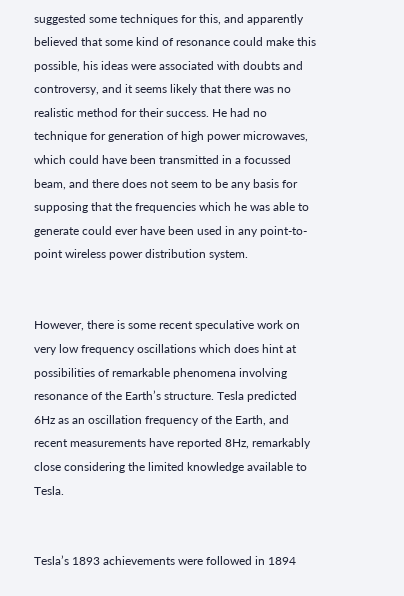suggested some techniques for this, and apparently believed that some kind of resonance could make this possible, his ideas were associated with doubts and controversy, and it seems likely that there was no realistic method for their success. He had no technique for generation of high power microwaves, which could have been transmitted in a focussed beam, and there does not seem to be any basis for supposing that the frequencies which he was able to generate could ever have been used in any point-to-point wireless power distribution system.


However, there is some recent speculative work on very low frequency oscillations which does hint at possibilities of remarkable phenomena involving resonance of the Earth’s structure. Tesla predicted 6Hz as an oscillation frequency of the Earth, and recent measurements have reported 8Hz, remarkably close considering the limited knowledge available to Tesla.


Tesla’s 1893 achievements were followed in 1894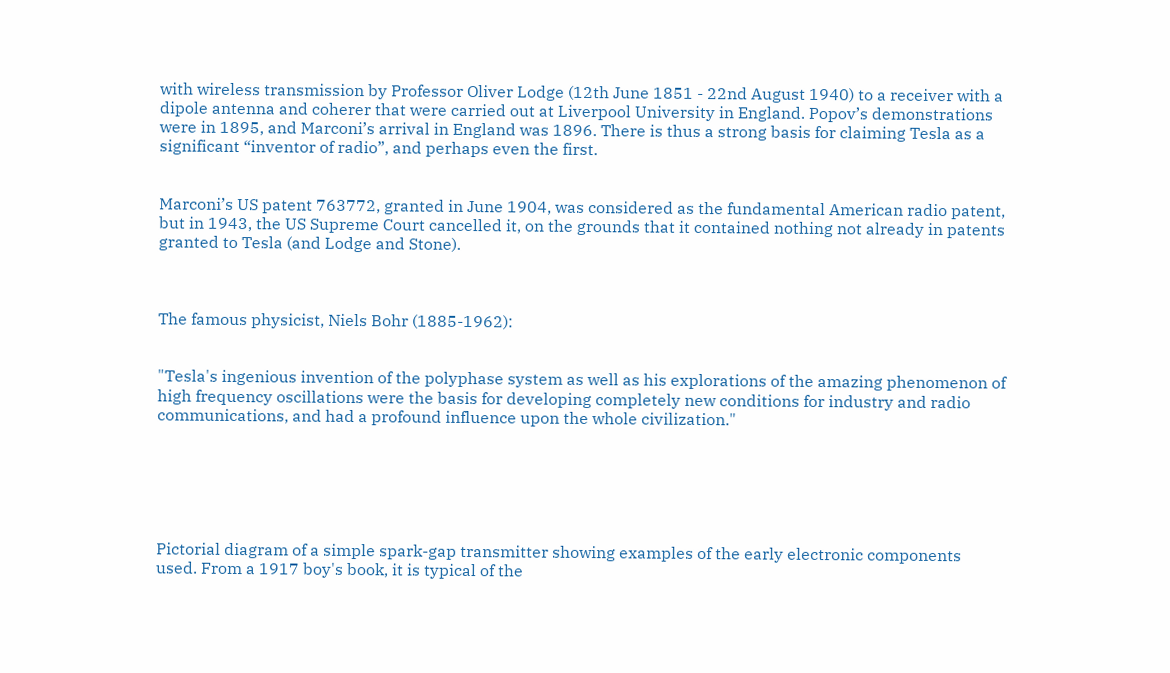with wireless transmission by Professor Oliver Lodge (12th June 1851 - 22nd August 1940) to a receiver with a dipole antenna and coherer that were carried out at Liverpool University in England. Popov’s demonstrations were in 1895, and Marconi’s arrival in England was 1896. There is thus a strong basis for claiming Tesla as a significant “inventor of radio”, and perhaps even the first.


Marconi’s US patent 763772, granted in June 1904, was considered as the fundamental American radio patent, but in 1943, the US Supreme Court cancelled it, on the grounds that it contained nothing not already in patents granted to Tesla (and Lodge and Stone).



The famous physicist, Niels Bohr (1885-1962):


"Tesla's ingenious invention of the polyphase system as well as his explorations of the amazing phenomenon of high frequency oscillations were the basis for developing completely new conditions for industry and radio communications, and had a profound influence upon the whole civilization."






Pictorial diagram of a simple spark-gap transmitter showing examples of the early electronic components used. From a 1917 boy's book, it is typical of the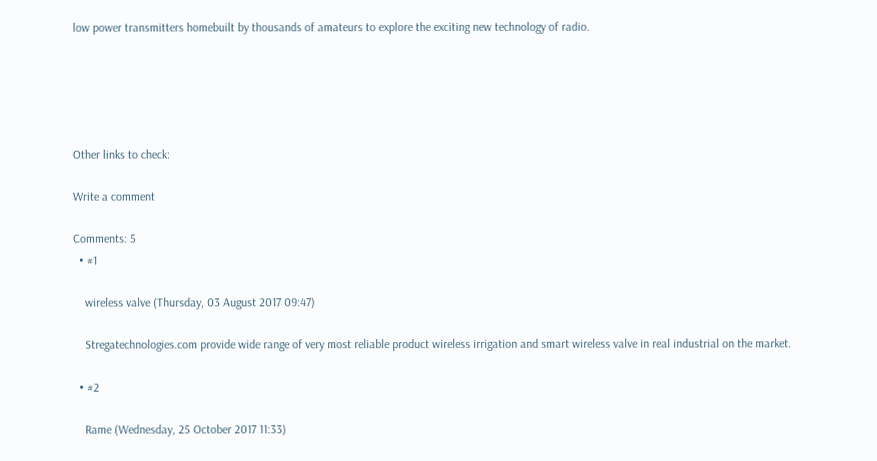low power transmitters homebuilt by thousands of amateurs to explore the exciting new technology of radio.





Other links to check:

Write a comment

Comments: 5
  • #1

    wireless valve (Thursday, 03 August 2017 09:47)

    Stregatechnologies.com provide wide range of very most reliable product wireless irrigation and smart wireless valve in real industrial on the market.

  • #2

    Rame (Wednesday, 25 October 2017 11:33)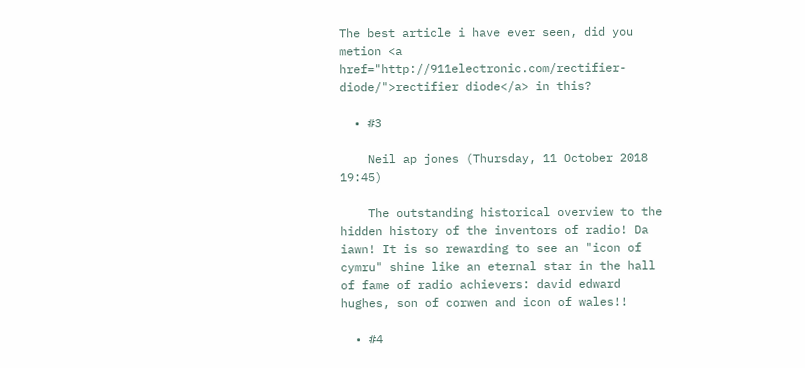The best article i have ever seen, did you metion <a href="http://911electronic.com/rectifier-diode/">rectifier diode</a> in this?

  • #3

    Neil ap jones (Thursday, 11 October 2018 19:45)

    The outstanding historical overview to the hidden history of the inventors of radio! Da iawn! It is so rewarding to see an "icon of cymru" shine like an eternal star in the hall of fame of radio achievers: david edward hughes, son of corwen and icon of wales!!

  • #4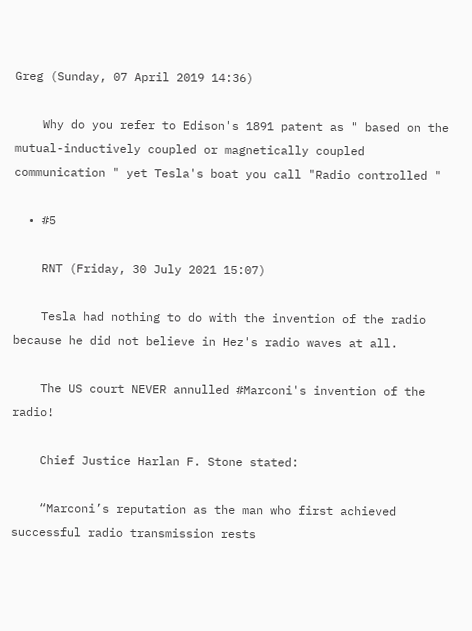Greg (Sunday, 07 April 2019 14:36)

    Why do you refer to Edison's 1891 patent as " based on the mutual-inductively coupled or magnetically coupled communication " yet Tesla's boat you call "Radio controlled "

  • #5

    RNT (Friday, 30 July 2021 15:07)

    Tesla had nothing to do with the invention of the radio because he did not believe in Hez's radio waves at all.

    The US court NEVER annulled #Marconi's invention of the radio!

    Chief Justice Harlan F. Stone stated:

    “Marconi’s reputation as the man who first achieved successful radio transmission rests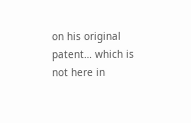on his original patent… which is not here in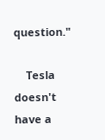question."

    Tesla doesn't have a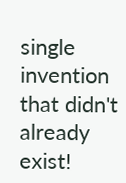single invention that didn't already exist!